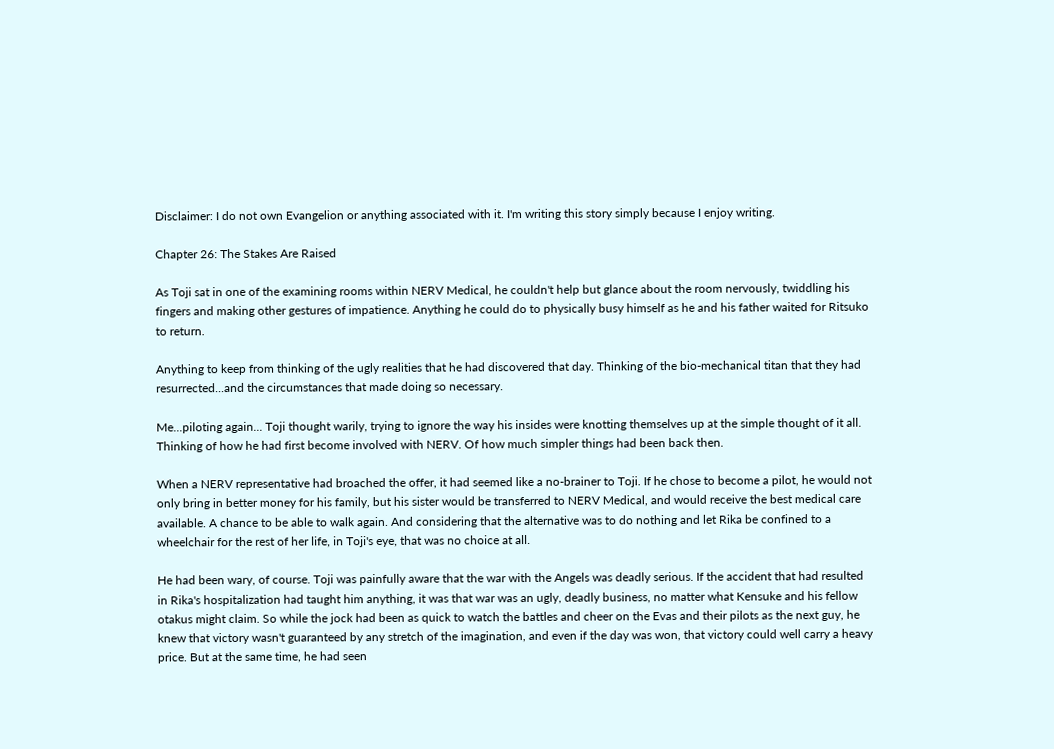Disclaimer: I do not own Evangelion or anything associated with it. I'm writing this story simply because I enjoy writing.

Chapter 26: The Stakes Are Raised

As Toji sat in one of the examining rooms within NERV Medical, he couldn't help but glance about the room nervously, twiddling his fingers and making other gestures of impatience. Anything he could do to physically busy himself as he and his father waited for Ritsuko to return.

Anything to keep from thinking of the ugly realities that he had discovered that day. Thinking of the bio-mechanical titan that they had resurrected...and the circumstances that made doing so necessary.

Me...piloting again... Toji thought warily, trying to ignore the way his insides were knotting themselves up at the simple thought of it all. Thinking of how he had first become involved with NERV. Of how much simpler things had been back then.

When a NERV representative had broached the offer, it had seemed like a no-brainer to Toji. If he chose to become a pilot, he would not only bring in better money for his family, but his sister would be transferred to NERV Medical, and would receive the best medical care available. A chance to be able to walk again. And considering that the alternative was to do nothing and let Rika be confined to a wheelchair for the rest of her life, in Toji's eye, that was no choice at all.

He had been wary, of course. Toji was painfully aware that the war with the Angels was deadly serious. If the accident that had resulted in Rika's hospitalization had taught him anything, it was that war was an ugly, deadly business, no matter what Kensuke and his fellow otakus might claim. So while the jock had been as quick to watch the battles and cheer on the Evas and their pilots as the next guy, he knew that victory wasn't guaranteed by any stretch of the imagination, and even if the day was won, that victory could well carry a heavy price. But at the same time, he had seen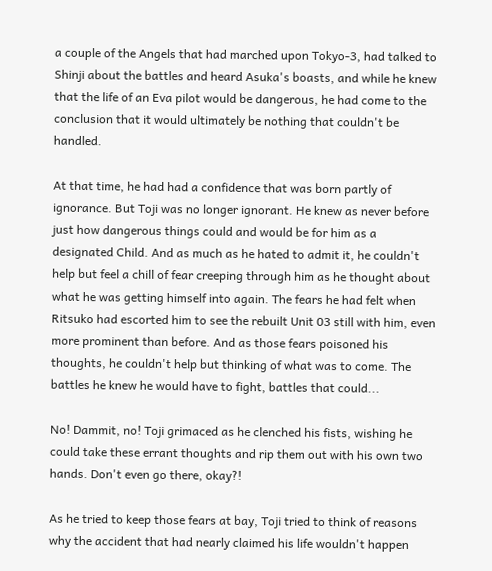a couple of the Angels that had marched upon Tokyo-3, had talked to Shinji about the battles and heard Asuka's boasts, and while he knew that the life of an Eva pilot would be dangerous, he had come to the conclusion that it would ultimately be nothing that couldn't be handled.

At that time, he had had a confidence that was born partly of ignorance. But Toji was no longer ignorant. He knew as never before just how dangerous things could and would be for him as a designated Child. And as much as he hated to admit it, he couldn't help but feel a chill of fear creeping through him as he thought about what he was getting himself into again. The fears he had felt when Ritsuko had escorted him to see the rebuilt Unit 03 still with him, even more prominent than before. And as those fears poisoned his thoughts, he couldn't help but thinking of what was to come. The battles he knew he would have to fight, battles that could...

No! Dammit, no! Toji grimaced as he clenched his fists, wishing he could take these errant thoughts and rip them out with his own two hands. Don't even go there, okay?!

As he tried to keep those fears at bay, Toji tried to think of reasons why the accident that had nearly claimed his life wouldn't happen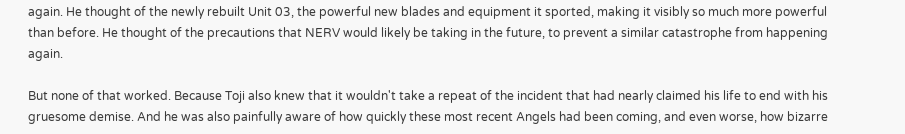again. He thought of the newly rebuilt Unit 03, the powerful new blades and equipment it sported, making it visibly so much more powerful than before. He thought of the precautions that NERV would likely be taking in the future, to prevent a similar catastrophe from happening again.

But none of that worked. Because Toji also knew that it wouldn't take a repeat of the incident that had nearly claimed his life to end with his gruesome demise. And he was also painfully aware of how quickly these most recent Angels had been coming, and even worse, how bizarre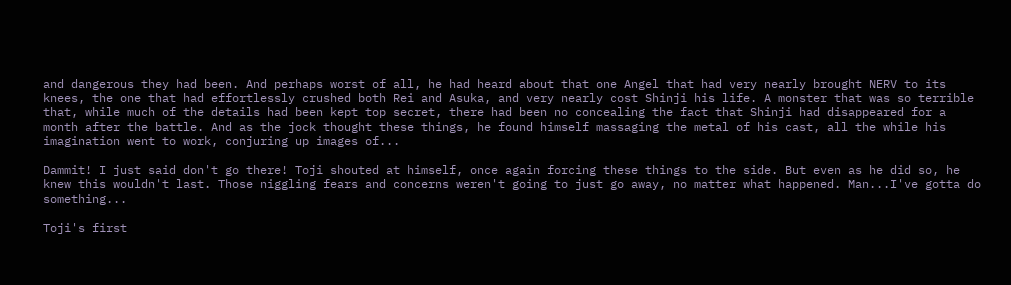and dangerous they had been. And perhaps worst of all, he had heard about that one Angel that had very nearly brought NERV to its knees, the one that had effortlessly crushed both Rei and Asuka, and very nearly cost Shinji his life. A monster that was so terrible that, while much of the details had been kept top secret, there had been no concealing the fact that Shinji had disappeared for a month after the battle. And as the jock thought these things, he found himself massaging the metal of his cast, all the while his imagination went to work, conjuring up images of...

Dammit! I just said don't go there! Toji shouted at himself, once again forcing these things to the side. But even as he did so, he knew this wouldn't last. Those niggling fears and concerns weren't going to just go away, no matter what happened. Man...I've gotta do something...

Toji's first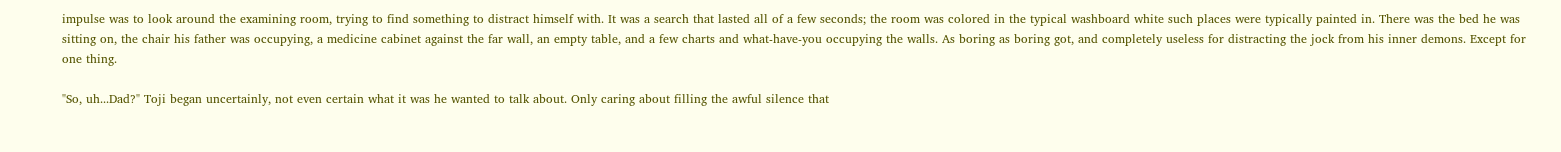impulse was to look around the examining room, trying to find something to distract himself with. It was a search that lasted all of a few seconds; the room was colored in the typical washboard white such places were typically painted in. There was the bed he was sitting on, the chair his father was occupying, a medicine cabinet against the far wall, an empty table, and a few charts and what-have-you occupying the walls. As boring as boring got, and completely useless for distracting the jock from his inner demons. Except for one thing.

"So, uh...Dad?" Toji began uncertainly, not even certain what it was he wanted to talk about. Only caring about filling the awful silence that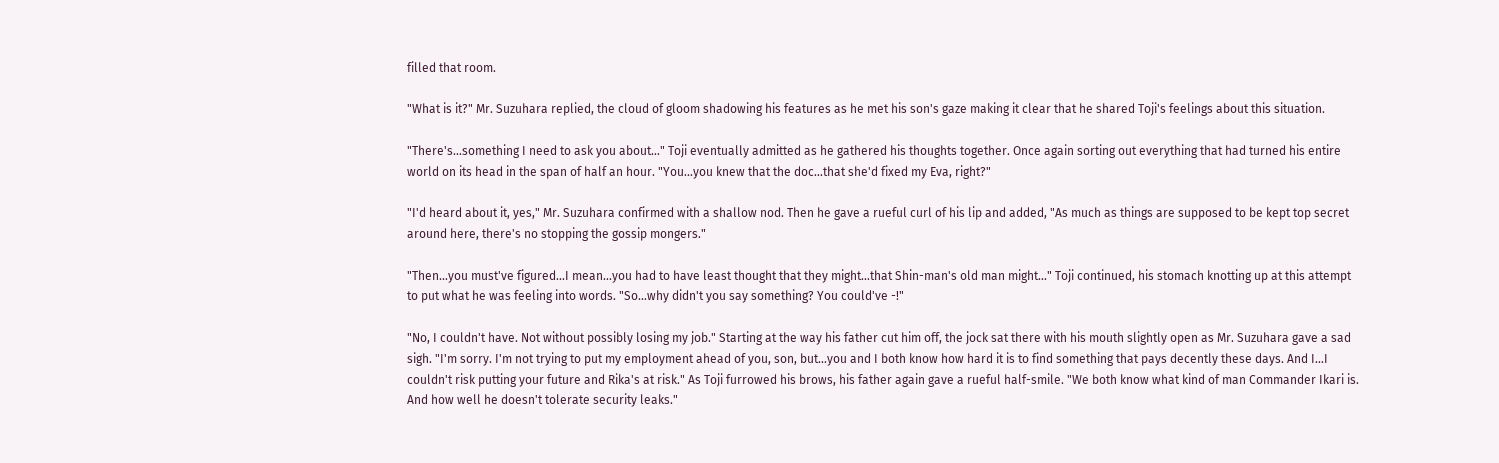filled that room.

"What is it?" Mr. Suzuhara replied, the cloud of gloom shadowing his features as he met his son's gaze making it clear that he shared Toji's feelings about this situation.

"There's...something I need to ask you about..." Toji eventually admitted as he gathered his thoughts together. Once again sorting out everything that had turned his entire world on its head in the span of half an hour. "You...you knew that the doc...that she'd fixed my Eva, right?"

"I'd heard about it, yes," Mr. Suzuhara confirmed with a shallow nod. Then he gave a rueful curl of his lip and added, "As much as things are supposed to be kept top secret around here, there's no stopping the gossip mongers."

"Then...you must've figured...I mean...you had to have least thought that they might...that Shin-man's old man might..." Toji continued, his stomach knotting up at this attempt to put what he was feeling into words. "So...why didn't you say something? You could've -!"

"No, I couldn't have. Not without possibly losing my job." Starting at the way his father cut him off, the jock sat there with his mouth slightly open as Mr. Suzuhara gave a sad sigh. "I'm sorry. I'm not trying to put my employment ahead of you, son, but...you and I both know how hard it is to find something that pays decently these days. And I...I couldn't risk putting your future and Rika's at risk." As Toji furrowed his brows, his father again gave a rueful half-smile. "We both know what kind of man Commander Ikari is. And how well he doesn't tolerate security leaks."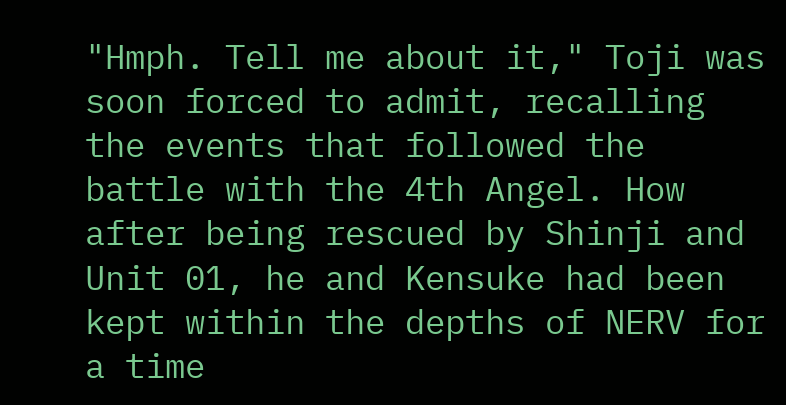"Hmph. Tell me about it," Toji was soon forced to admit, recalling the events that followed the battle with the 4th Angel. How after being rescued by Shinji and Unit 01, he and Kensuke had been kept within the depths of NERV for a time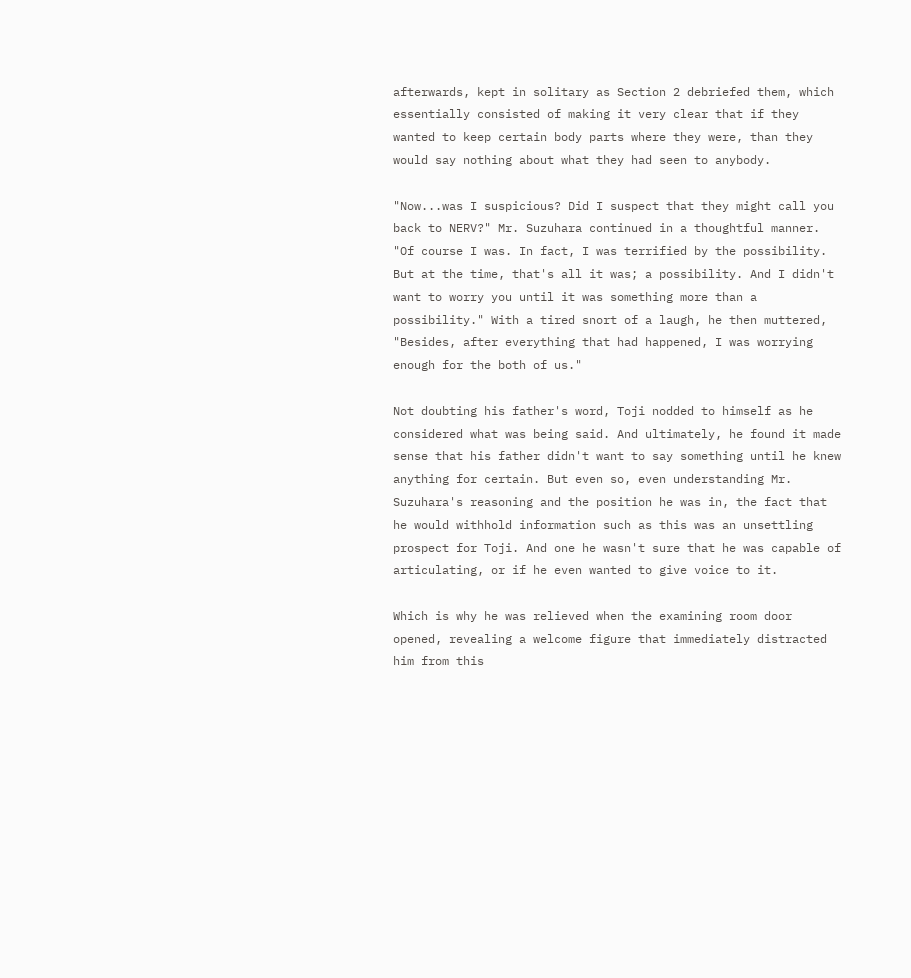afterwards, kept in solitary as Section 2 debriefed them, which essentially consisted of making it very clear that if they wanted to keep certain body parts where they were, than they would say nothing about what they had seen to anybody.

"Now...was I suspicious? Did I suspect that they might call you back to NERV?" Mr. Suzuhara continued in a thoughtful manner. "Of course I was. In fact, I was terrified by the possibility. But at the time, that's all it was; a possibility. And I didn't want to worry you until it was something more than a possibility." With a tired snort of a laugh, he then muttered, "Besides, after everything that had happened, I was worrying enough for the both of us."

Not doubting his father's word, Toji nodded to himself as he considered what was being said. And ultimately, he found it made sense that his father didn't want to say something until he knew anything for certain. But even so, even understanding Mr. Suzuhara's reasoning and the position he was in, the fact that he would withhold information such as this was an unsettling prospect for Toji. And one he wasn't sure that he was capable of articulating, or if he even wanted to give voice to it.

Which is why he was relieved when the examining room door opened, revealing a welcome figure that immediately distracted him from this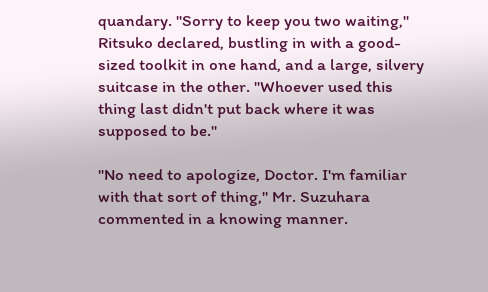quandary. "Sorry to keep you two waiting," Ritsuko declared, bustling in with a good-sized toolkit in one hand, and a large, silvery suitcase in the other. "Whoever used this thing last didn't put back where it was supposed to be."

"No need to apologize, Doctor. I'm familiar with that sort of thing," Mr. Suzuhara commented in a knowing manner.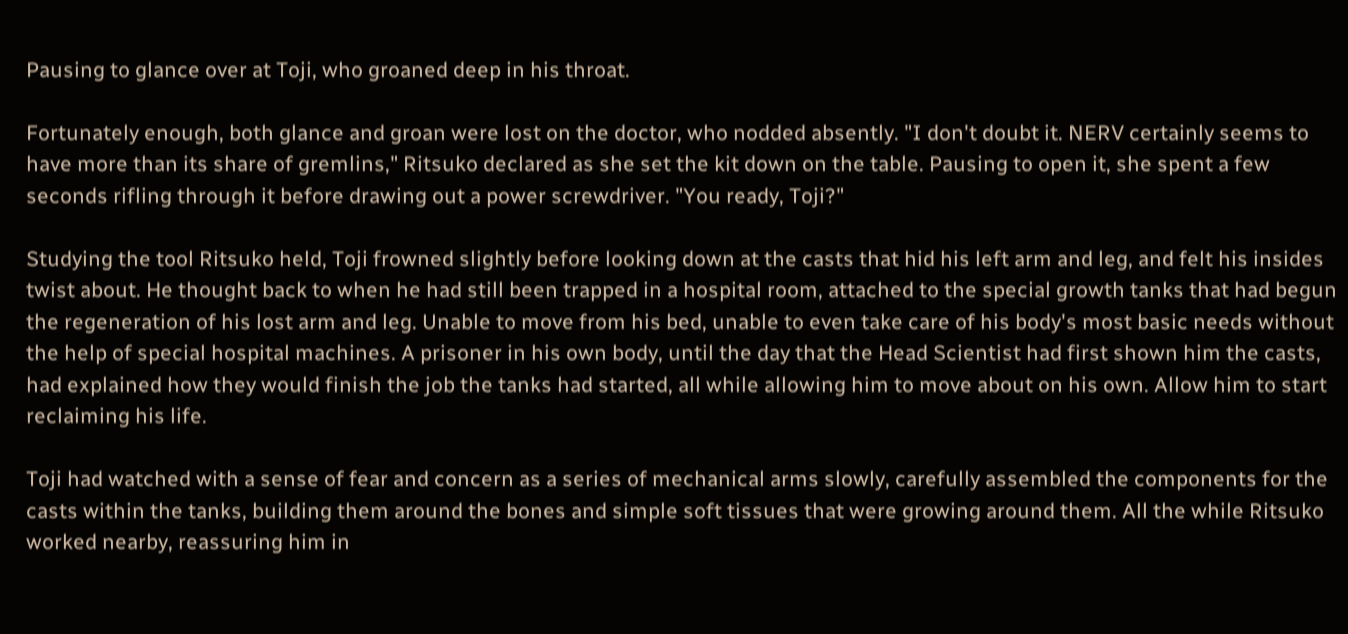Pausing to glance over at Toji, who groaned deep in his throat.

Fortunately enough, both glance and groan were lost on the doctor, who nodded absently. "I don't doubt it. NERV certainly seems to have more than its share of gremlins," Ritsuko declared as she set the kit down on the table. Pausing to open it, she spent a few seconds rifling through it before drawing out a power screwdriver. "You ready, Toji?"

Studying the tool Ritsuko held, Toji frowned slightly before looking down at the casts that hid his left arm and leg, and felt his insides twist about. He thought back to when he had still been trapped in a hospital room, attached to the special growth tanks that had begun the regeneration of his lost arm and leg. Unable to move from his bed, unable to even take care of his body's most basic needs without the help of special hospital machines. A prisoner in his own body, until the day that the Head Scientist had first shown him the casts, had explained how they would finish the job the tanks had started, all while allowing him to move about on his own. Allow him to start reclaiming his life.

Toji had watched with a sense of fear and concern as a series of mechanical arms slowly, carefully assembled the components for the casts within the tanks, building them around the bones and simple soft tissues that were growing around them. All the while Ritsuko worked nearby, reassuring him in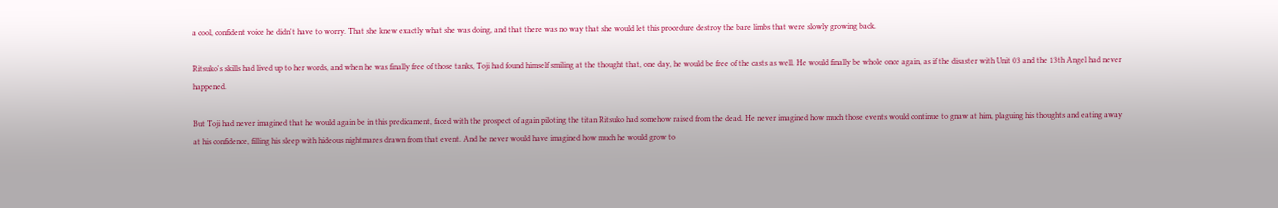a cool, confident voice he didn't have to worry. That she knew exactly what she was doing, and that there was no way that she would let this procedure destroy the bare limbs that were slowly growing back.

Ritsuko's skills had lived up to her words, and when he was finally free of those tanks, Toji had found himself smiling at the thought that, one day, he would be free of the casts as well. He would finally be whole once again, as if the disaster with Unit 03 and the 13th Angel had never happened.

But Toji had never imagined that he would again be in this predicament, faced with the prospect of again piloting the titan Ritsuko had somehow raised from the dead. He never imagined how much those events would continue to gnaw at him, plaguing his thoughts and eating away at his confidence, filling his sleep with hideous nightmares drawn from that event. And he never would have imagined how much he would grow to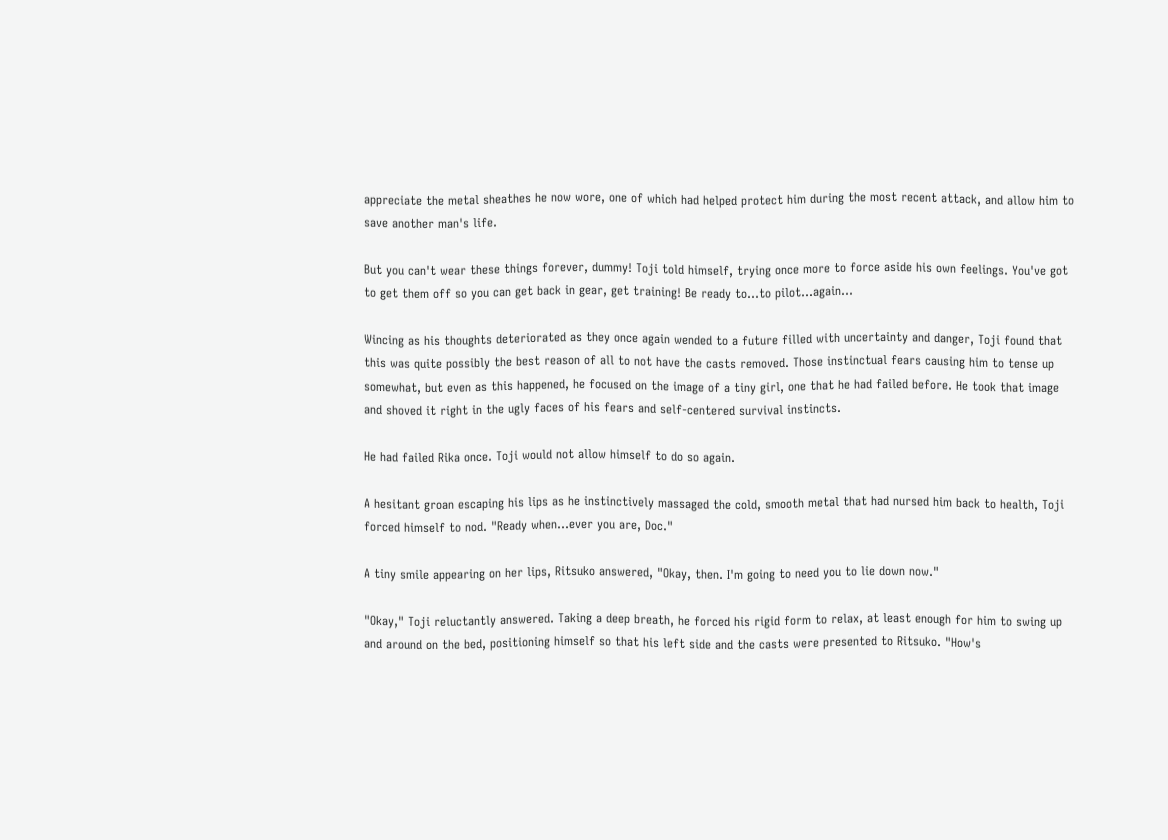appreciate the metal sheathes he now wore, one of which had helped protect him during the most recent attack, and allow him to save another man's life.

But you can't wear these things forever, dummy! Toji told himself, trying once more to force aside his own feelings. You've got to get them off so you can get back in gear, get training! Be ready to...to pilot...again...

Wincing as his thoughts deteriorated as they once again wended to a future filled with uncertainty and danger, Toji found that this was quite possibly the best reason of all to not have the casts removed. Those instinctual fears causing him to tense up somewhat, but even as this happened, he focused on the image of a tiny girl, one that he had failed before. He took that image and shoved it right in the ugly faces of his fears and self-centered survival instincts.

He had failed Rika once. Toji would not allow himself to do so again.

A hesitant groan escaping his lips as he instinctively massaged the cold, smooth metal that had nursed him back to health, Toji forced himself to nod. "Ready when...ever you are, Doc."

A tiny smile appearing on her lips, Ritsuko answered, "Okay, then. I'm going to need you to lie down now."

"Okay," Toji reluctantly answered. Taking a deep breath, he forced his rigid form to relax, at least enough for him to swing up and around on the bed, positioning himself so that his left side and the casts were presented to Ritsuko. "How's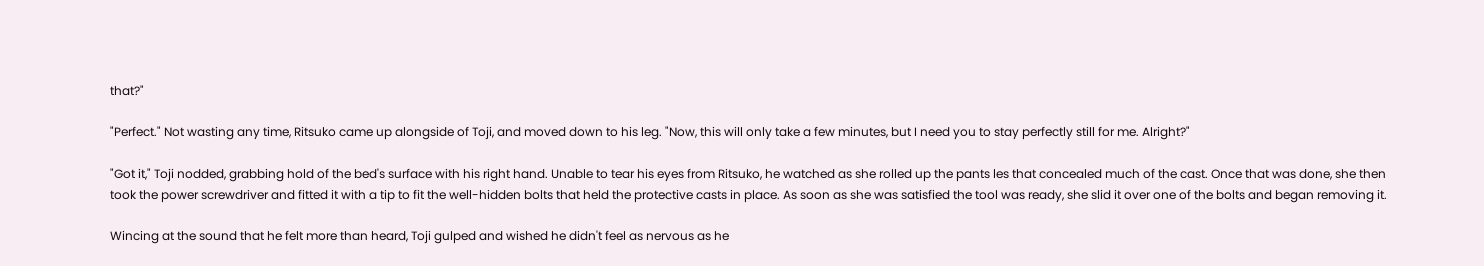that?"

"Perfect." Not wasting any time, Ritsuko came up alongside of Toji, and moved down to his leg. "Now, this will only take a few minutes, but I need you to stay perfectly still for me. Alright?"

"Got it," Toji nodded, grabbing hold of the bed's surface with his right hand. Unable to tear his eyes from Ritsuko, he watched as she rolled up the pants les that concealed much of the cast. Once that was done, she then took the power screwdriver and fitted it with a tip to fit the well-hidden bolts that held the protective casts in place. As soon as she was satisfied the tool was ready, she slid it over one of the bolts and began removing it.

Wincing at the sound that he felt more than heard, Toji gulped and wished he didn't feel as nervous as he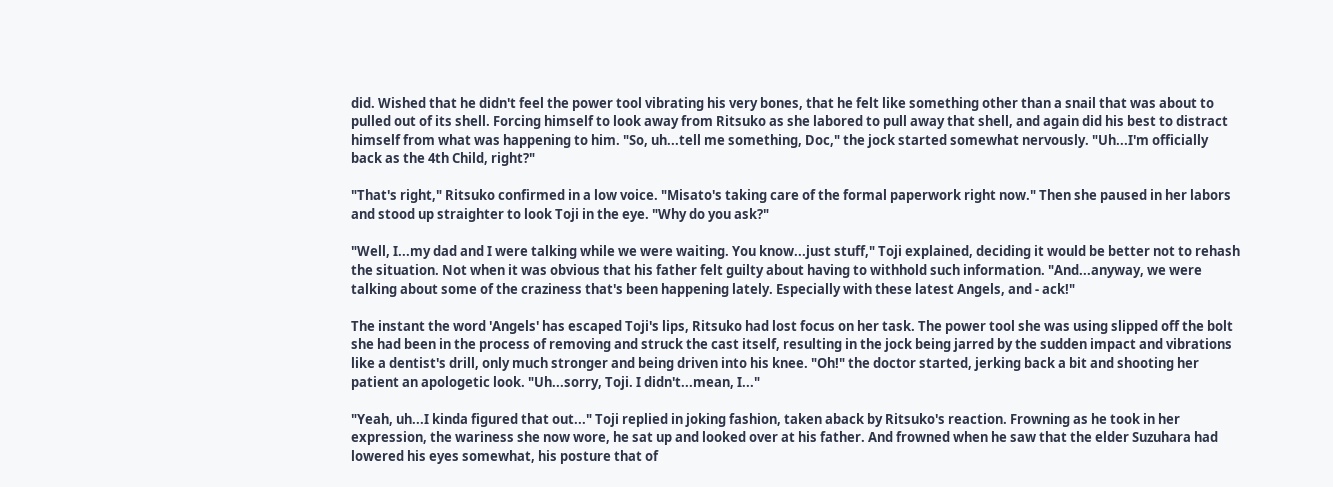did. Wished that he didn't feel the power tool vibrating his very bones, that he felt like something other than a snail that was about to pulled out of its shell. Forcing himself to look away from Ritsuko as she labored to pull away that shell, and again did his best to distract himself from what was happening to him. "So, uh...tell me something, Doc," the jock started somewhat nervously. "Uh...I'm officially back as the 4th Child, right?"

"That's right," Ritsuko confirmed in a low voice. "Misato's taking care of the formal paperwork right now." Then she paused in her labors and stood up straighter to look Toji in the eye. "Why do you ask?"

"Well, I...my dad and I were talking while we were waiting. You know...just stuff," Toji explained, deciding it would be better not to rehash the situation. Not when it was obvious that his father felt guilty about having to withhold such information. "And...anyway, we were talking about some of the craziness that's been happening lately. Especially with these latest Angels, and - ack!"

The instant the word 'Angels' has escaped Toji's lips, Ritsuko had lost focus on her task. The power tool she was using slipped off the bolt she had been in the process of removing and struck the cast itself, resulting in the jock being jarred by the sudden impact and vibrations like a dentist's drill, only much stronger and being driven into his knee. "Oh!" the doctor started, jerking back a bit and shooting her patient an apologetic look. "Uh...sorry, Toji. I didn't...mean, I..."

"Yeah, uh...I kinda figured that out..." Toji replied in joking fashion, taken aback by Ritsuko's reaction. Frowning as he took in her expression, the wariness she now wore, he sat up and looked over at his father. And frowned when he saw that the elder Suzuhara had lowered his eyes somewhat, his posture that of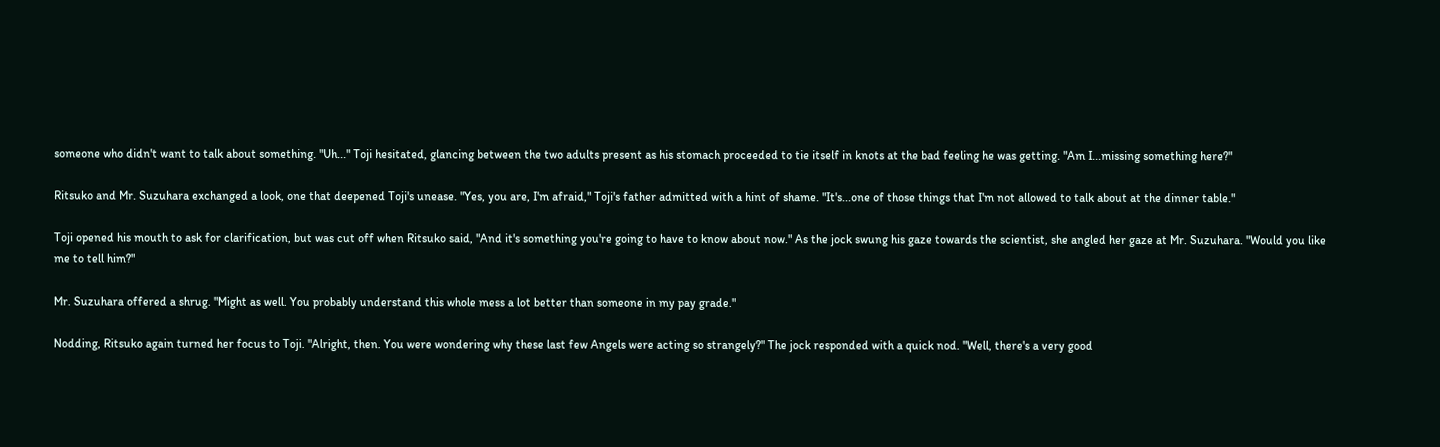someone who didn't want to talk about something. "Uh..." Toji hesitated, glancing between the two adults present as his stomach proceeded to tie itself in knots at the bad feeling he was getting. "Am I...missing something here?"

Ritsuko and Mr. Suzuhara exchanged a look, one that deepened Toji's unease. "Yes, you are, I'm afraid," Toji's father admitted with a hint of shame. "It's...one of those things that I'm not allowed to talk about at the dinner table."

Toji opened his mouth to ask for clarification, but was cut off when Ritsuko said, "And it's something you're going to have to know about now." As the jock swung his gaze towards the scientist, she angled her gaze at Mr. Suzuhara. "Would you like me to tell him?"

Mr. Suzuhara offered a shrug. "Might as well. You probably understand this whole mess a lot better than someone in my pay grade."

Nodding, Ritsuko again turned her focus to Toji. "Alright, then. You were wondering why these last few Angels were acting so strangely?" The jock responded with a quick nod. "Well, there's a very good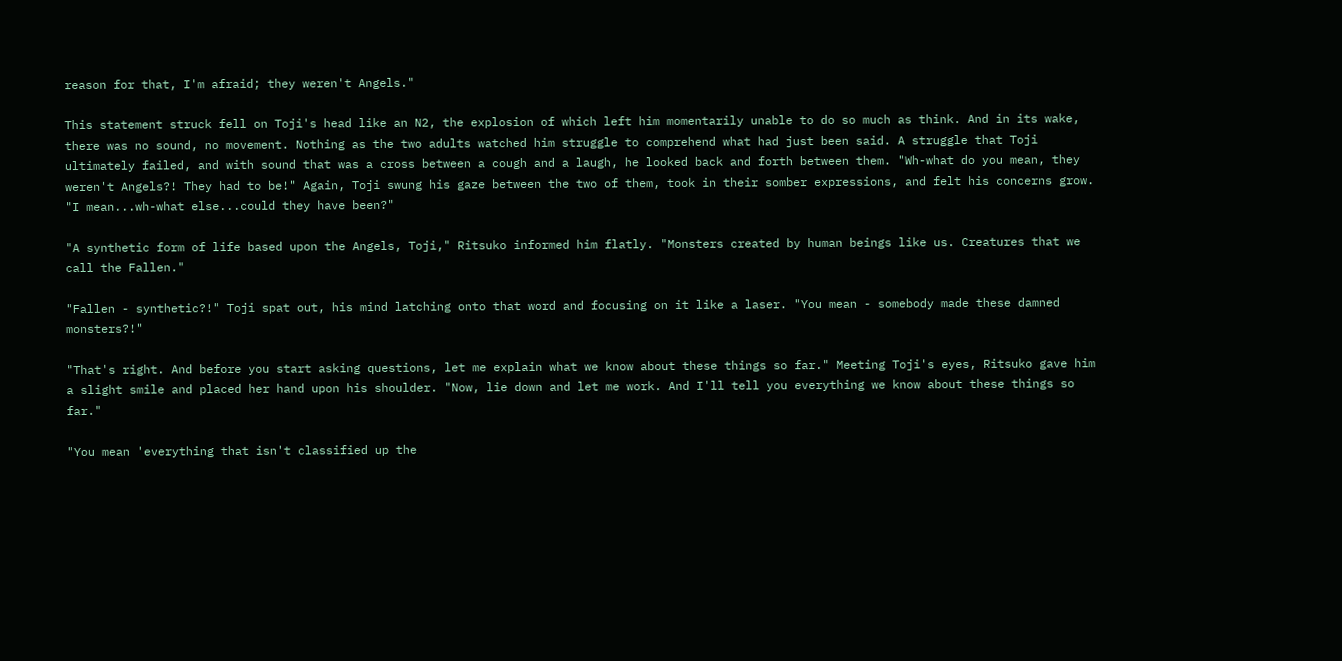reason for that, I'm afraid; they weren't Angels."

This statement struck fell on Toji's head like an N2, the explosion of which left him momentarily unable to do so much as think. And in its wake, there was no sound, no movement. Nothing as the two adults watched him struggle to comprehend what had just been said. A struggle that Toji ultimately failed, and with sound that was a cross between a cough and a laugh, he looked back and forth between them. "Wh-what do you mean, they weren't Angels?! They had to be!" Again, Toji swung his gaze between the two of them, took in their somber expressions, and felt his concerns grow. "I mean...wh-what else...could they have been?"

"A synthetic form of life based upon the Angels, Toji," Ritsuko informed him flatly. "Monsters created by human beings like us. Creatures that we call the Fallen."

"Fallen - synthetic?!" Toji spat out, his mind latching onto that word and focusing on it like a laser. "You mean - somebody made these damned monsters?!"

"That's right. And before you start asking questions, let me explain what we know about these things so far." Meeting Toji's eyes, Ritsuko gave him a slight smile and placed her hand upon his shoulder. "Now, lie down and let me work. And I'll tell you everything we know about these things so far."

"You mean 'everything that isn't classified up the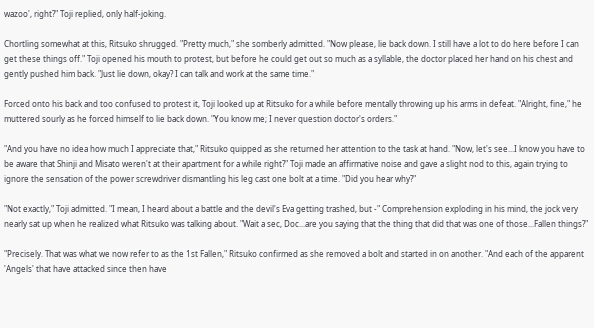wazoo', right?" Toji replied, only half-joking.

Chortling somewhat at this, Ritsuko shrugged. "Pretty much," she somberly admitted. "Now please, lie back down. I still have a lot to do here before I can get these things off." Toji opened his mouth to protest, but before he could get out so much as a syllable, the doctor placed her hand on his chest and gently pushed him back. "Just lie down, okay? I can talk and work at the same time."

Forced onto his back and too confused to protest it, Toji looked up at Ritsuko for a while before mentally throwing up his arms in defeat. "Alright, fine," he muttered sourly as he forced himself to lie back down. "You know me; I never question doctor's orders."

"And you have no idea how much I appreciate that," Ritsuko quipped as she returned her attention to the task at hand. "Now, let's see...I know you have to be aware that Shinji and Misato weren't at their apartment for a while right?" Toji made an affirmative noise and gave a slight nod to this, again trying to ignore the sensation of the power screwdriver dismantling his leg cast one bolt at a time. "Did you hear why?"

"Not exactly," Toji admitted. "I mean, I heard about a battle and the devil's Eva getting trashed, but -" Comprehension exploding in his mind, the jock very nearly sat up when he realized what Ritsuko was talking about. "Wait a sec, Doc...are you saying that the thing that did that was one of those...Fallen things?"

"Precisely. That was what we now refer to as the 1st Fallen," Ritsuko confirmed as she removed a bolt and started in on another. "And each of the apparent 'Angels' that have attacked since then have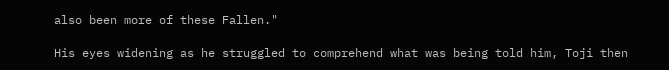also been more of these Fallen."

His eyes widening as he struggled to comprehend what was being told him, Toji then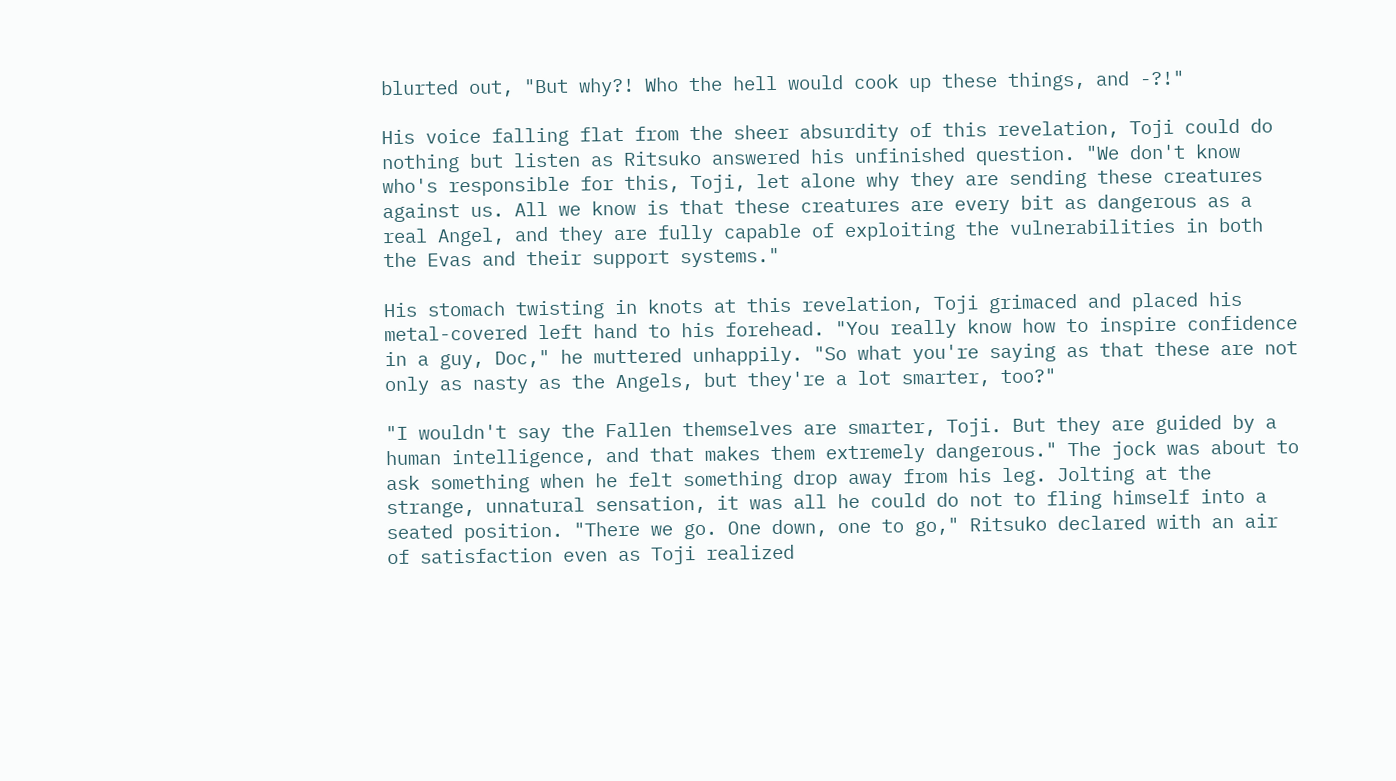blurted out, "But why?! Who the hell would cook up these things, and -?!"

His voice falling flat from the sheer absurdity of this revelation, Toji could do nothing but listen as Ritsuko answered his unfinished question. "We don't know who's responsible for this, Toji, let alone why they are sending these creatures against us. All we know is that these creatures are every bit as dangerous as a real Angel, and they are fully capable of exploiting the vulnerabilities in both the Evas and their support systems."

His stomach twisting in knots at this revelation, Toji grimaced and placed his metal-covered left hand to his forehead. "You really know how to inspire confidence in a guy, Doc," he muttered unhappily. "So what you're saying as that these are not only as nasty as the Angels, but they're a lot smarter, too?"

"I wouldn't say the Fallen themselves are smarter, Toji. But they are guided by a human intelligence, and that makes them extremely dangerous." The jock was about to ask something when he felt something drop away from his leg. Jolting at the strange, unnatural sensation, it was all he could do not to fling himself into a seated position. "There we go. One down, one to go," Ritsuko declared with an air of satisfaction even as Toji realized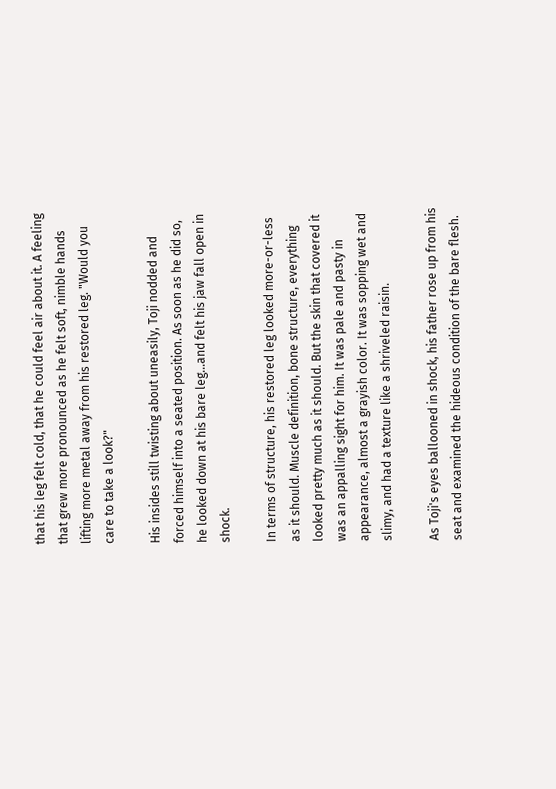that his leg felt cold, that he could feel air about it. A feeling that grew more pronounced as he felt soft, nimble hands lifting more metal away from his restored leg. "Would you care to take a look?"

His insides still twisting about uneasily, Toji nodded and forced himself into a seated position. As soon as he did so, he looked down at his bare leg...and felt his jaw fall open in shock.

In terms of structure, his restored leg looked more-or-less as it should. Muscle definition, bone structure, everything looked pretty much as it should. But the skin that covered it was an appalling sight for him. It was pale and pasty in appearance, almost a grayish color. It was sopping wet and slimy, and had a texture like a shriveled raisin.

As Toji's eyes ballooned in shock, his father rose up from his seat and examined the hideous condition of the bare flesh.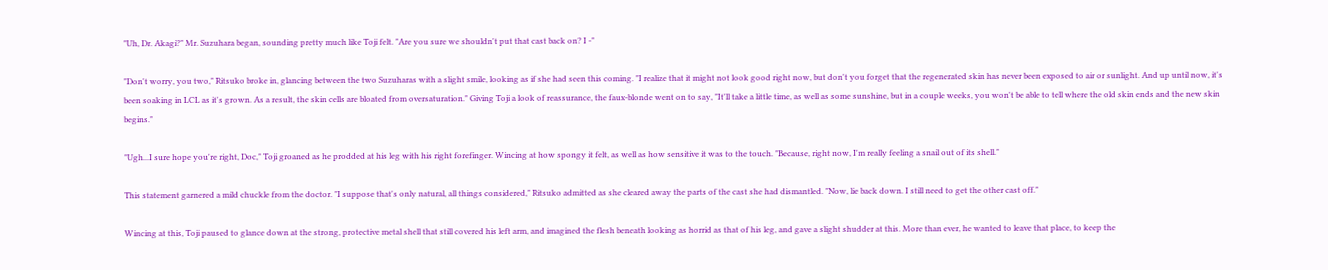"Uh, Dr. Akagi?" Mr. Suzuhara began, sounding pretty much like Toji felt. "Are you sure we shouldn't put that cast back on? I -"

"Don't worry, you two," Ritsuko broke in, glancing between the two Suzuharas with a slight smile, looking as if she had seen this coming. "I realize that it might not look good right now, but don't you forget that the regenerated skin has never been exposed to air or sunlight. And up until now, it's been soaking in LCL as it's grown. As a result, the skin cells are bloated from oversaturation." Giving Toji a look of reassurance, the faux-blonde went on to say, "It'll take a little time, as well as some sunshine, but in a couple weeks, you won't be able to tell where the old skin ends and the new skin begins."

"Ugh...I sure hope you're right, Doc," Toji groaned as he prodded at his leg with his right forefinger. Wincing at how spongy it felt, as well as how sensitive it was to the touch. "Because, right now, I'm really feeling a snail out of its shell."

This statement garnered a mild chuckle from the doctor. "I suppose that's only natural, all things considered," Ritsuko admitted as she cleared away the parts of the cast she had dismantled. "Now, lie back down. I still need to get the other cast off."

Wincing at this, Toji paused to glance down at the strong, protective metal shell that still covered his left arm, and imagined the flesh beneath looking as horrid as that of his leg, and gave a slight shudder at this. More than ever, he wanted to leave that place, to keep the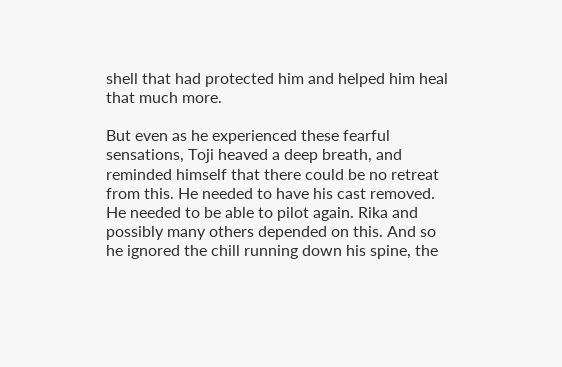shell that had protected him and helped him heal that much more.

But even as he experienced these fearful sensations, Toji heaved a deep breath, and reminded himself that there could be no retreat from this. He needed to have his cast removed. He needed to be able to pilot again. Rika and possibly many others depended on this. And so he ignored the chill running down his spine, the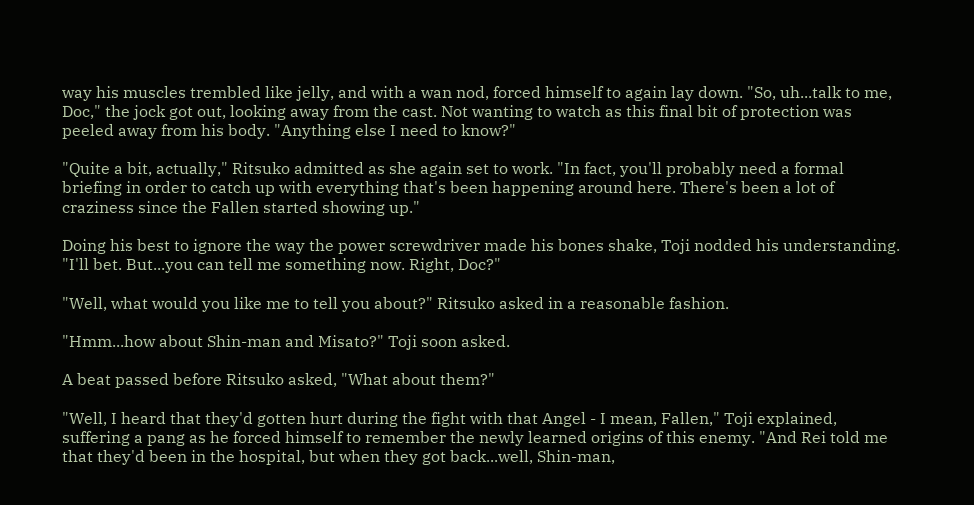way his muscles trembled like jelly, and with a wan nod, forced himself to again lay down. "So, uh...talk to me, Doc," the jock got out, looking away from the cast. Not wanting to watch as this final bit of protection was peeled away from his body. "Anything else I need to know?"

"Quite a bit, actually," Ritsuko admitted as she again set to work. "In fact, you'll probably need a formal briefing in order to catch up with everything that's been happening around here. There's been a lot of craziness since the Fallen started showing up."

Doing his best to ignore the way the power screwdriver made his bones shake, Toji nodded his understanding. "I'll bet. But...you can tell me something now. Right, Doc?"

"Well, what would you like me to tell you about?" Ritsuko asked in a reasonable fashion.

"Hmm...how about Shin-man and Misato?" Toji soon asked.

A beat passed before Ritsuko asked, "What about them?"

"Well, I heard that they'd gotten hurt during the fight with that Angel - I mean, Fallen," Toji explained, suffering a pang as he forced himself to remember the newly learned origins of this enemy. "And Rei told me that they'd been in the hospital, but when they got back...well, Shin-man,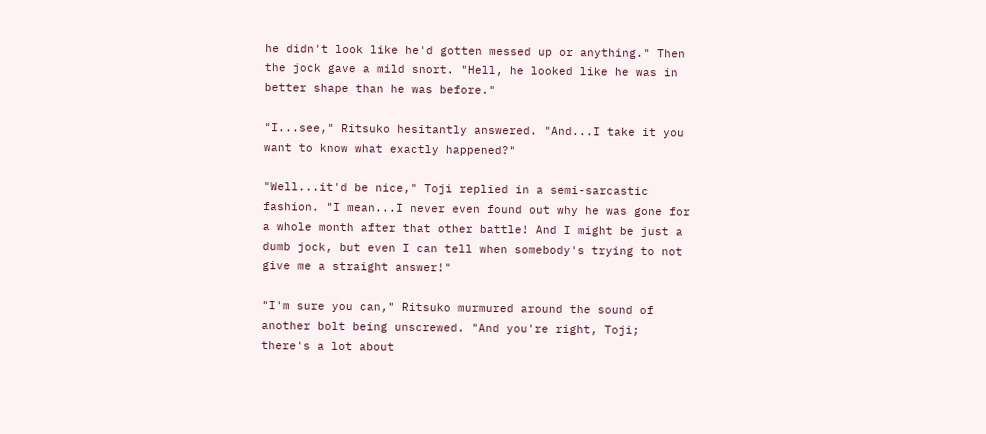he didn't look like he'd gotten messed up or anything." Then the jock gave a mild snort. "Hell, he looked like he was in better shape than he was before."

"I...see," Ritsuko hesitantly answered. "And...I take it you want to know what exactly happened?"

"Well...it'd be nice," Toji replied in a semi-sarcastic fashion. "I mean...I never even found out why he was gone for a whole month after that other battle! And I might be just a dumb jock, but even I can tell when somebody's trying to not give me a straight answer!"

"I'm sure you can," Ritsuko murmured around the sound of another bolt being unscrewed. "And you're right, Toji; there's a lot about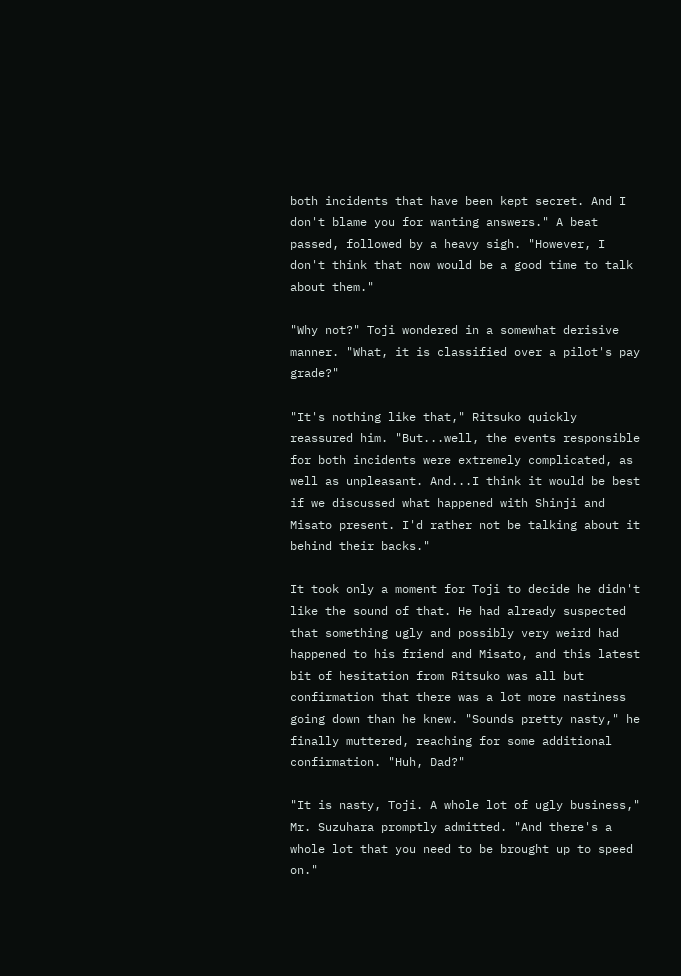both incidents that have been kept secret. And I don't blame you for wanting answers." A beat passed, followed by a heavy sigh. "However, I don't think that now would be a good time to talk about them."

"Why not?" Toji wondered in a somewhat derisive manner. "What, it is classified over a pilot's pay grade?"

"It's nothing like that," Ritsuko quickly reassured him. "But...well, the events responsible for both incidents were extremely complicated, as well as unpleasant. And...I think it would be best if we discussed what happened with Shinji and Misato present. I'd rather not be talking about it behind their backs."

It took only a moment for Toji to decide he didn't like the sound of that. He had already suspected that something ugly and possibly very weird had happened to his friend and Misato, and this latest bit of hesitation from Ritsuko was all but confirmation that there was a lot more nastiness going down than he knew. "Sounds pretty nasty," he finally muttered, reaching for some additional confirmation. "Huh, Dad?"

"It is nasty, Toji. A whole lot of ugly business," Mr. Suzuhara promptly admitted. "And there's a whole lot that you need to be brought up to speed on."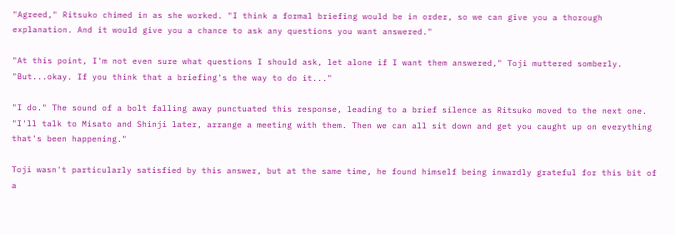"Agreed," Ritsuko chimed in as she worked. "I think a formal briefing would be in order, so we can give you a thorough explanation. And it would give you a chance to ask any questions you want answered."

"At this point, I'm not even sure what questions I should ask, let alone if I want them answered," Toji muttered somberly. "But...okay. If you think that a briefing's the way to do it..."

"I do." The sound of a bolt falling away punctuated this response, leading to a brief silence as Ritsuko moved to the next one. "I'll talk to Misato and Shinji later, arrange a meeting with them. Then we can all sit down and get you caught up on everything that's been happening."

Toji wasn't particularly satisfied by this answer, but at the same time, he found himself being inwardly grateful for this bit of a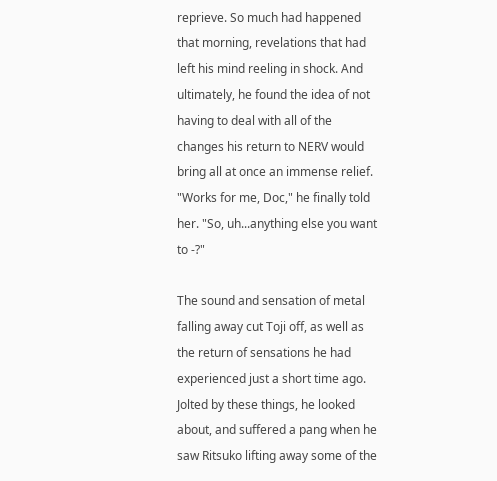reprieve. So much had happened that morning, revelations that had left his mind reeling in shock. And ultimately, he found the idea of not having to deal with all of the changes his return to NERV would bring all at once an immense relief. "Works for me, Doc," he finally told her. "So, uh...anything else you want to -?"

The sound and sensation of metal falling away cut Toji off, as well as the return of sensations he had experienced just a short time ago. Jolted by these things, he looked about, and suffered a pang when he saw Ritsuko lifting away some of the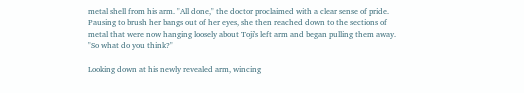metal shell from his arm. "All done," the doctor proclaimed with a clear sense of pride. Pausing to brush her bangs out of her eyes, she then reached down to the sections of metal that were now hanging loosely about Toji's left arm and began pulling them away. "So what do you think?"

Looking down at his newly revealed arm, wincing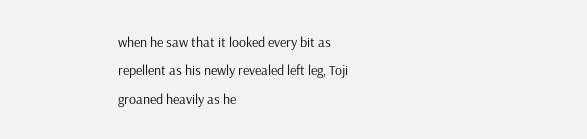when he saw that it looked every bit as repellent as his newly revealed left leg, Toji groaned heavily as he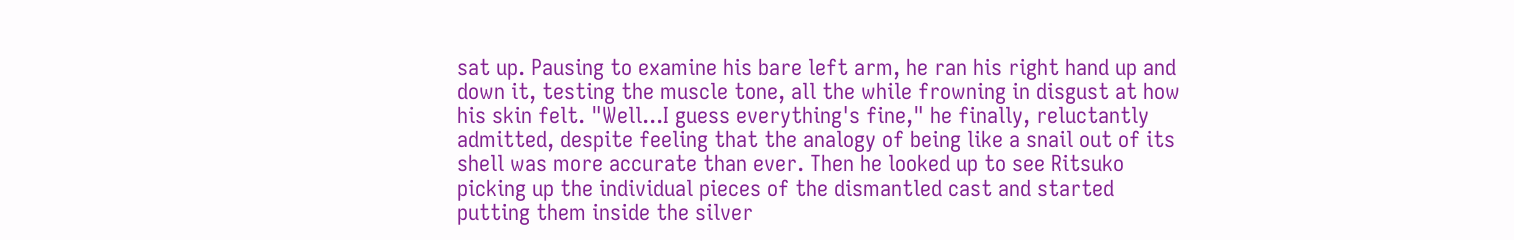sat up. Pausing to examine his bare left arm, he ran his right hand up and down it, testing the muscle tone, all the while frowning in disgust at how his skin felt. "Well...I guess everything's fine," he finally, reluctantly admitted, despite feeling that the analogy of being like a snail out of its shell was more accurate than ever. Then he looked up to see Ritsuko picking up the individual pieces of the dismantled cast and started putting them inside the silver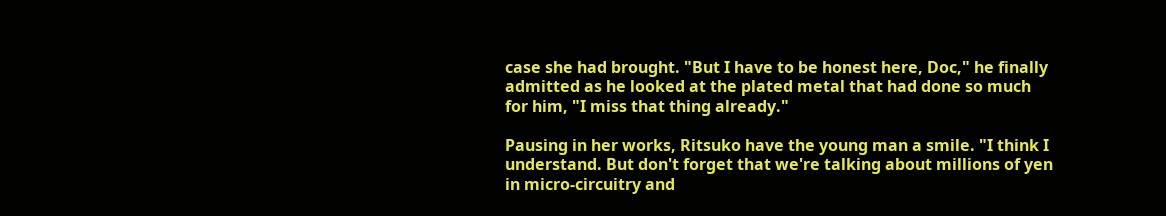case she had brought. "But I have to be honest here, Doc," he finally admitted as he looked at the plated metal that had done so much for him, "I miss that thing already."

Pausing in her works, Ritsuko have the young man a smile. "I think I understand. But don't forget that we're talking about millions of yen in micro-circuitry and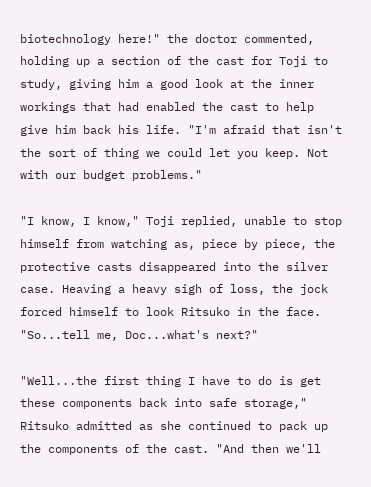biotechnology here!" the doctor commented, holding up a section of the cast for Toji to study, giving him a good look at the inner workings that had enabled the cast to help give him back his life. "I'm afraid that isn't the sort of thing we could let you keep. Not with our budget problems."

"I know, I know," Toji replied, unable to stop himself from watching as, piece by piece, the protective casts disappeared into the silver case. Heaving a heavy sigh of loss, the jock forced himself to look Ritsuko in the face. "So...tell me, Doc...what's next?"

"Well...the first thing I have to do is get these components back into safe storage," Ritsuko admitted as she continued to pack up the components of the cast. "And then we'll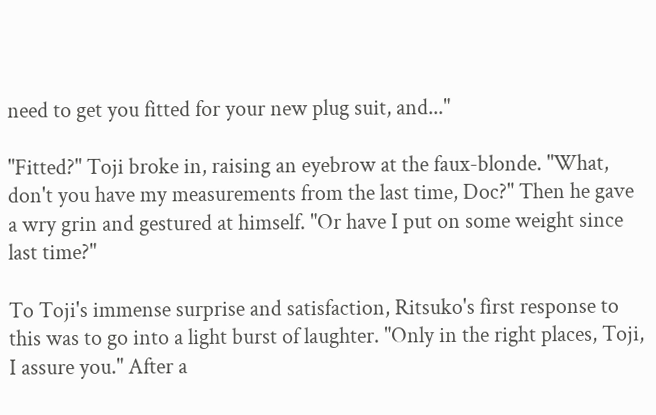need to get you fitted for your new plug suit, and..."

"Fitted?" Toji broke in, raising an eyebrow at the faux-blonde. "What, don't you have my measurements from the last time, Doc?" Then he gave a wry grin and gestured at himself. "Or have I put on some weight since last time?"

To Toji's immense surprise and satisfaction, Ritsuko's first response to this was to go into a light burst of laughter. "Only in the right places, Toji, I assure you." After a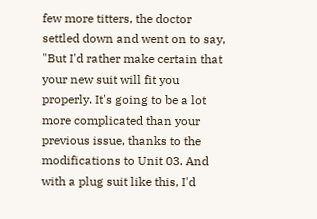few more titters, the doctor settled down and went on to say, "But I'd rather make certain that your new suit will fit you properly. It's going to be a lot more complicated than your previous issue, thanks to the modifications to Unit 03. And with a plug suit like this, I'd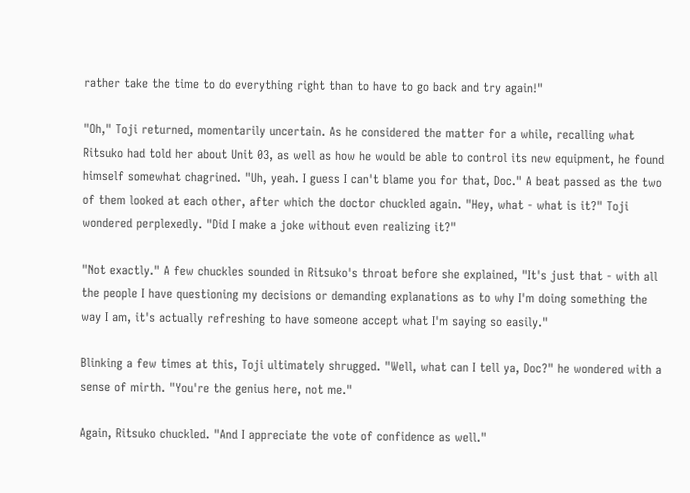rather take the time to do everything right than to have to go back and try again!"

"Oh," Toji returned, momentarily uncertain. As he considered the matter for a while, recalling what Ritsuko had told her about Unit 03, as well as how he would be able to control its new equipment, he found himself somewhat chagrined. "Uh, yeah. I guess I can't blame you for that, Doc." A beat passed as the two of them looked at each other, after which the doctor chuckled again. "Hey, what - what is it?" Toji wondered perplexedly. "Did I make a joke without even realizing it?"

"Not exactly." A few chuckles sounded in Ritsuko's throat before she explained, "It's just that - with all the people I have questioning my decisions or demanding explanations as to why I'm doing something the way I am, it's actually refreshing to have someone accept what I'm saying so easily."

Blinking a few times at this, Toji ultimately shrugged. "Well, what can I tell ya, Doc?" he wondered with a sense of mirth. "You're the genius here, not me."

Again, Ritsuko chuckled. "And I appreciate the vote of confidence as well."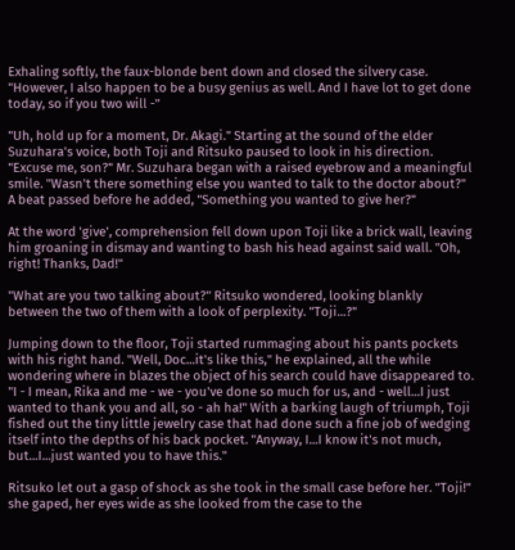Exhaling softly, the faux-blonde bent down and closed the silvery case. "However, I also happen to be a busy genius as well. And I have lot to get done today, so if you two will -"

"Uh, hold up for a moment, Dr. Akagi." Starting at the sound of the elder Suzuhara's voice, both Toji and Ritsuko paused to look in his direction. "Excuse me, son?" Mr. Suzuhara began with a raised eyebrow and a meaningful smile. "Wasn't there something else you wanted to talk to the doctor about?" A beat passed before he added, "Something you wanted to give her?"

At the word 'give', comprehension fell down upon Toji like a brick wall, leaving him groaning in dismay and wanting to bash his head against said wall. "Oh, right! Thanks, Dad!"

"What are you two talking about?" Ritsuko wondered, looking blankly between the two of them with a look of perplexity. "Toji...?"

Jumping down to the floor, Toji started rummaging about his pants pockets with his right hand. "Well, Doc...it's like this," he explained, all the while wondering where in blazes the object of his search could have disappeared to. "I - I mean, Rika and me - we - you've done so much for us, and - well...I just wanted to thank you and all, so - ah ha!" With a barking laugh of triumph, Toji fished out the tiny little jewelry case that had done such a fine job of wedging itself into the depths of his back pocket. "Anyway, I...I know it's not much, but...I...just wanted you to have this."

Ritsuko let out a gasp of shock as she took in the small case before her. "Toji!" she gaped, her eyes wide as she looked from the case to the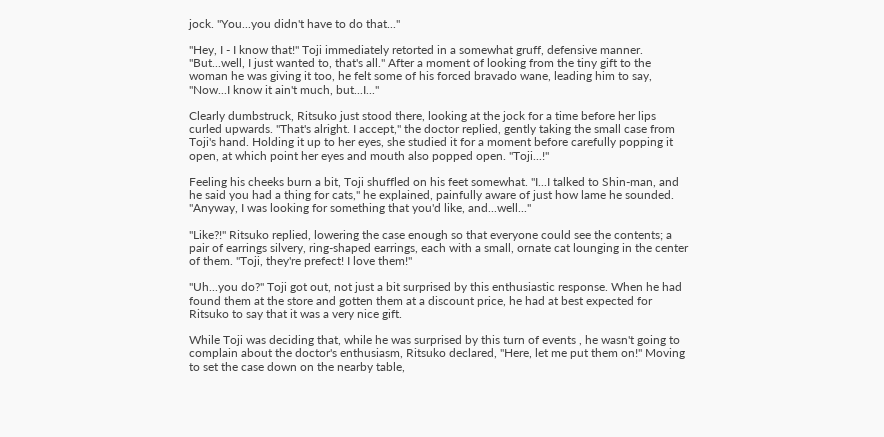jock. "You...you didn't have to do that..."

"Hey, I - I know that!" Toji immediately retorted in a somewhat gruff, defensive manner. "But...well, I just wanted to, that's all." After a moment of looking from the tiny gift to the woman he was giving it too, he felt some of his forced bravado wane, leading him to say, "Now...I know it ain't much, but...I..."

Clearly dumbstruck, Ritsuko just stood there, looking at the jock for a time before her lips curled upwards. "That's alright. I accept," the doctor replied, gently taking the small case from Toji's hand. Holding it up to her eyes, she studied it for a moment before carefully popping it open, at which point her eyes and mouth also popped open. "Toji...!"

Feeling his cheeks burn a bit, Toji shuffled on his feet somewhat. "I...I talked to Shin-man, and he said you had a thing for cats," he explained, painfully aware of just how lame he sounded. "Anyway, I was looking for something that you'd like, and...well..."

"Like?!" Ritsuko replied, lowering the case enough so that everyone could see the contents; a pair of earrings silvery, ring-shaped earrings, each with a small, ornate cat lounging in the center of them. "Toji, they're prefect! I love them!"

"Uh...you do?" Toji got out, not just a bit surprised by this enthusiastic response. When he had found them at the store and gotten them at a discount price, he had at best expected for Ritsuko to say that it was a very nice gift.

While Toji was deciding that, while he was surprised by this turn of events , he wasn't going to complain about the doctor's enthusiasm, Ritsuko declared, "Here, let me put them on!" Moving to set the case down on the nearby table,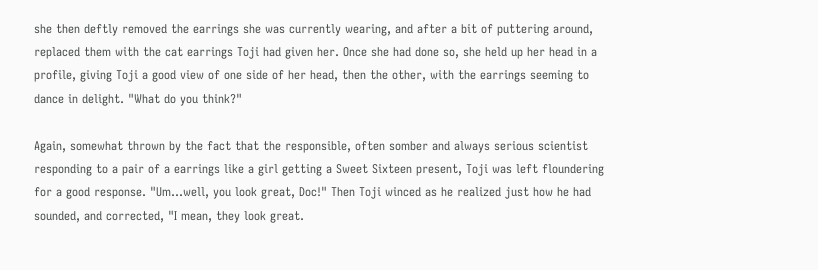she then deftly removed the earrings she was currently wearing, and after a bit of puttering around, replaced them with the cat earrings Toji had given her. Once she had done so, she held up her head in a profile, giving Toji a good view of one side of her head, then the other, with the earrings seeming to dance in delight. "What do you think?"

Again, somewhat thrown by the fact that the responsible, often somber and always serious scientist responding to a pair of a earrings like a girl getting a Sweet Sixteen present, Toji was left floundering for a good response. "Um...well, you look great, Doc!" Then Toji winced as he realized just how he had sounded, and corrected, "I mean, they look great.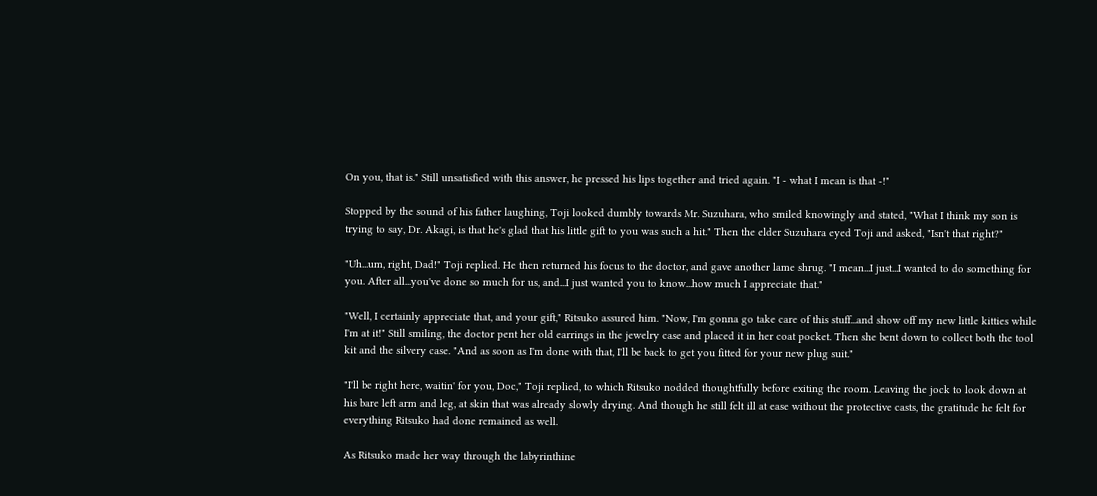On you, that is." Still unsatisfied with this answer, he pressed his lips together and tried again. "I - what I mean is that -!"

Stopped by the sound of his father laughing, Toji looked dumbly towards Mr. Suzuhara, who smiled knowingly and stated, "What I think my son is trying to say, Dr. Akagi, is that he's glad that his little gift to you was such a hit." Then the elder Suzuhara eyed Toji and asked, "Isn't that right?"

"Uh...um, right, Dad!" Toji replied. He then returned his focus to the doctor, and gave another lame shrug. "I mean...I just...I wanted to do something for you. After all...you've done so much for us, and...I just wanted you to know...how much I appreciate that."

"Well, I certainly appreciate that, and your gift," Ritsuko assured him. "Now, I'm gonna go take care of this stuff...and show off my new little kitties while I'm at it!" Still smiling, the doctor pent her old earrings in the jewelry case and placed it in her coat pocket. Then she bent down to collect both the tool kit and the silvery case. "And as soon as I'm done with that, I'll be back to get you fitted for your new plug suit."

"I'll be right here, waitin' for you, Doc," Toji replied, to which Ritsuko nodded thoughtfully before exiting the room. Leaving the jock to look down at his bare left arm and leg, at skin that was already slowly drying. And though he still felt ill at ease without the protective casts, the gratitude he felt for everything Ritsuko had done remained as well.

As Ritsuko made her way through the labyrinthine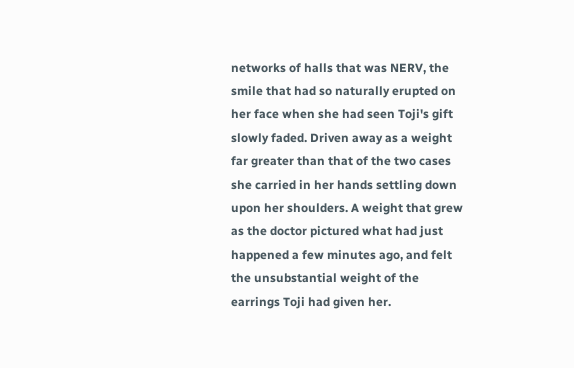networks of halls that was NERV, the smile that had so naturally erupted on her face when she had seen Toji's gift slowly faded. Driven away as a weight far greater than that of the two cases she carried in her hands settling down upon her shoulders. A weight that grew as the doctor pictured what had just happened a few minutes ago, and felt the unsubstantial weight of the earrings Toji had given her.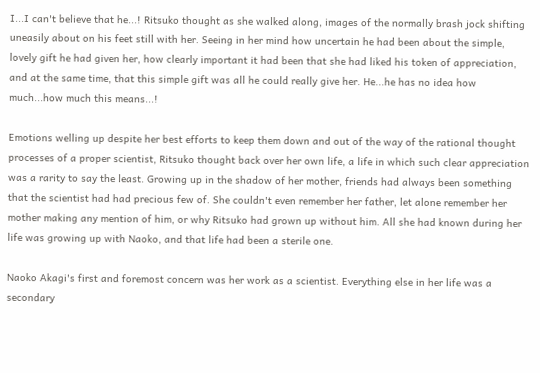I...I can't believe that he...! Ritsuko thought as she walked along, images of the normally brash jock shifting uneasily about on his feet still with her. Seeing in her mind how uncertain he had been about the simple, lovely gift he had given her, how clearly important it had been that she had liked his token of appreciation, and at the same time, that this simple gift was all he could really give her. He...he has no idea how much...how much this means...!

Emotions welling up despite her best efforts to keep them down and out of the way of the rational thought processes of a proper scientist, Ritsuko thought back over her own life, a life in which such clear appreciation was a rarity to say the least. Growing up in the shadow of her mother, friends had always been something that the scientist had had precious few of. She couldn't even remember her father, let alone remember her mother making any mention of him, or why Ritsuko had grown up without him. All she had known during her life was growing up with Naoko, and that life had been a sterile one.

Naoko Akagi's first and foremost concern was her work as a scientist. Everything else in her life was a secondary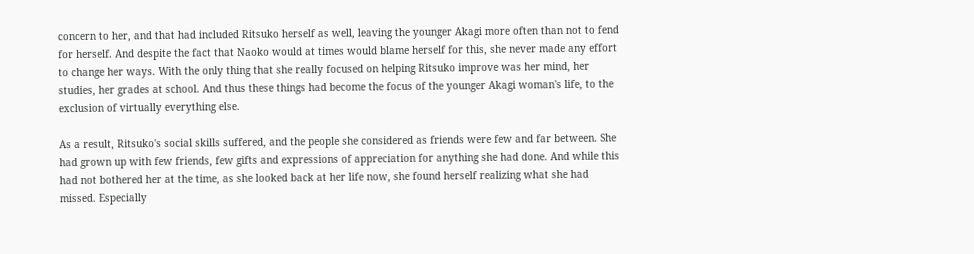concern to her, and that had included Ritsuko herself as well, leaving the younger Akagi more often than not to fend for herself. And despite the fact that Naoko would at times would blame herself for this, she never made any effort to change her ways. With the only thing that she really focused on helping Ritsuko improve was her mind, her studies, her grades at school. And thus these things had become the focus of the younger Akagi woman's life, to the exclusion of virtually everything else.

As a result, Ritsuko's social skills suffered, and the people she considered as friends were few and far between. She had grown up with few friends, few gifts and expressions of appreciation for anything she had done. And while this had not bothered her at the time, as she looked back at her life now, she found herself realizing what she had missed. Especially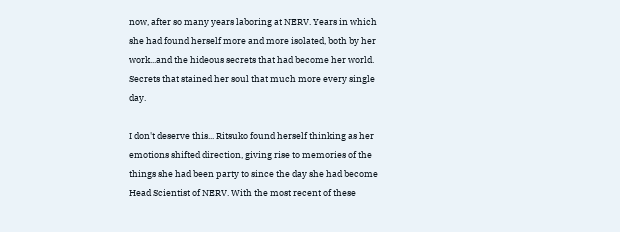now, after so many years laboring at NERV. Years in which she had found herself more and more isolated, both by her work...and the hideous secrets that had become her world. Secrets that stained her soul that much more every single day.

I don't deserve this... Ritsuko found herself thinking as her emotions shifted direction, giving rise to memories of the things she had been party to since the day she had become Head Scientist of NERV. With the most recent of these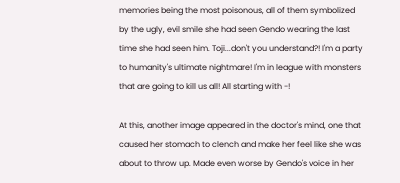memories being the most poisonous, all of them symbolized by the ugly, evil smile she had seen Gendo wearing the last time she had seen him. Toji...don't you understand?! I'm a party to humanity's ultimate nightmare! I'm in league with monsters that are going to kill us all! All starting with -!

At this, another image appeared in the doctor's mind, one that caused her stomach to clench and make her feel like she was about to throw up. Made even worse by Gendo's voice in her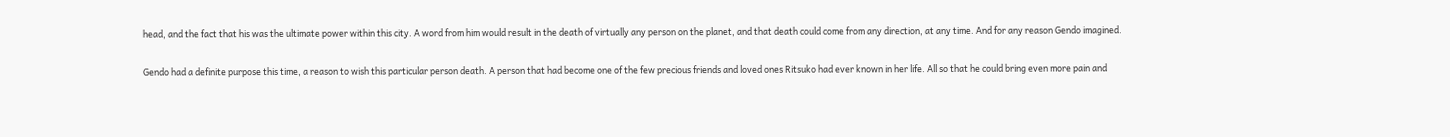head, and the fact that his was the ultimate power within this city. A word from him would result in the death of virtually any person on the planet, and that death could come from any direction, at any time. And for any reason Gendo imagined.

Gendo had a definite purpose this time, a reason to wish this particular person death. A person that had become one of the few precious friends and loved ones Ritsuko had ever known in her life. All so that he could bring even more pain and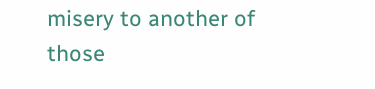misery to another of those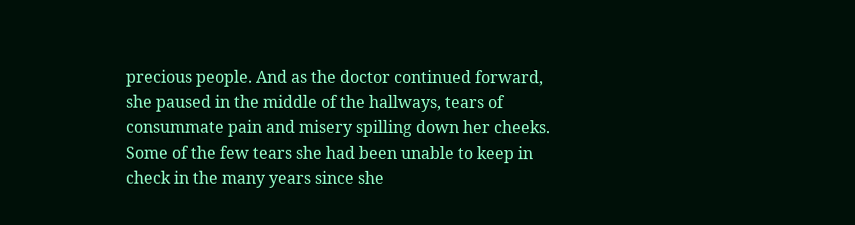precious people. And as the doctor continued forward, she paused in the middle of the hallways, tears of consummate pain and misery spilling down her cheeks. Some of the few tears she had been unable to keep in check in the many years since she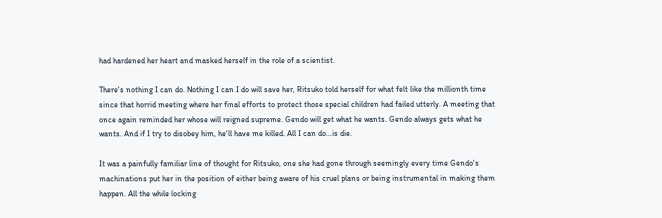had hardened her heart and masked herself in the role of a scientist.

There's nothing I can do. Nothing I can I do will save her, Ritsuko told herself for what felt like the millionth time since that horrid meeting where her final efforts to protect those special children had failed utterly. A meeting that once again reminded her whose will reigned supreme. Gendo will get what he wants. Gendo always gets what he wants. And if I try to disobey him, he'll have me killed. All I can do...is die.

It was a painfully familiar line of thought for Ritsuko, one she had gone through seemingly every time Gendo's machinations put her in the position of either being aware of his cruel plans or being instrumental in making them happen. All the while locking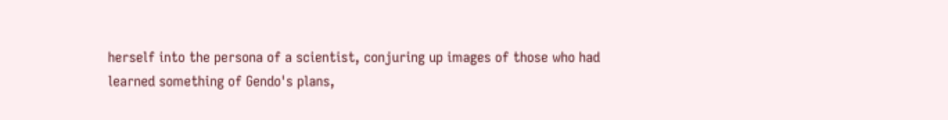herself into the persona of a scientist, conjuring up images of those who had learned something of Gendo's plans,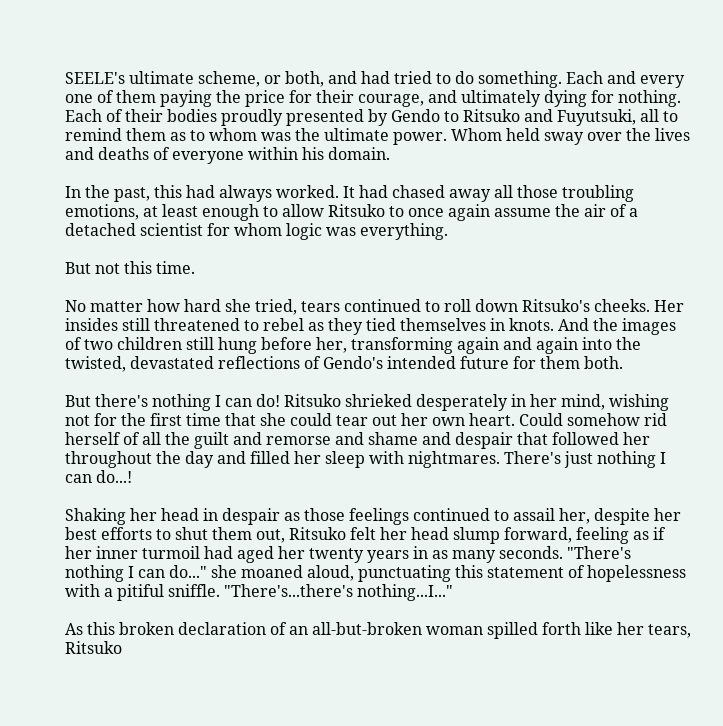SEELE's ultimate scheme, or both, and had tried to do something. Each and every one of them paying the price for their courage, and ultimately dying for nothing. Each of their bodies proudly presented by Gendo to Ritsuko and Fuyutsuki, all to remind them as to whom was the ultimate power. Whom held sway over the lives and deaths of everyone within his domain.

In the past, this had always worked. It had chased away all those troubling emotions, at least enough to allow Ritsuko to once again assume the air of a detached scientist for whom logic was everything.

But not this time.

No matter how hard she tried, tears continued to roll down Ritsuko's cheeks. Her insides still threatened to rebel as they tied themselves in knots. And the images of two children still hung before her, transforming again and again into the twisted, devastated reflections of Gendo's intended future for them both.

But there's nothing I can do! Ritsuko shrieked desperately in her mind, wishing not for the first time that she could tear out her own heart. Could somehow rid herself of all the guilt and remorse and shame and despair that followed her throughout the day and filled her sleep with nightmares. There's just nothing I can do...!

Shaking her head in despair as those feelings continued to assail her, despite her best efforts to shut them out, Ritsuko felt her head slump forward, feeling as if her inner turmoil had aged her twenty years in as many seconds. "There's nothing I can do..." she moaned aloud, punctuating this statement of hopelessness with a pitiful sniffle. "There's...there's nothing...I..."

As this broken declaration of an all-but-broken woman spilled forth like her tears, Ritsuko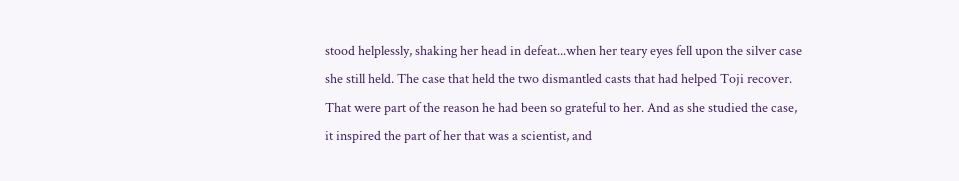stood helplessly, shaking her head in defeat...when her teary eyes fell upon the silver case she still held. The case that held the two dismantled casts that had helped Toji recover. That were part of the reason he had been so grateful to her. And as she studied the case, it inspired the part of her that was a scientist, and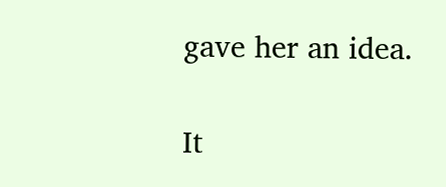gave her an idea.

It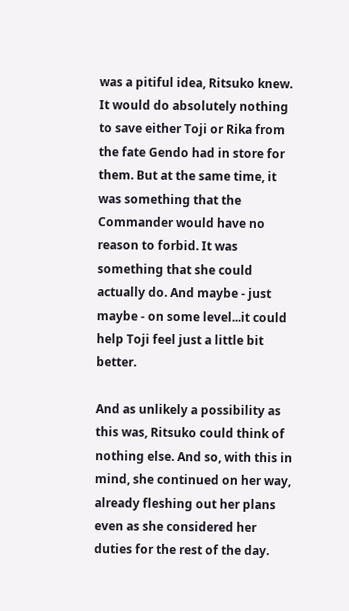was a pitiful idea, Ritsuko knew. It would do absolutely nothing to save either Toji or Rika from the fate Gendo had in store for them. But at the same time, it was something that the Commander would have no reason to forbid. It was something that she could actually do. And maybe - just maybe - on some level...it could help Toji feel just a little bit better.

And as unlikely a possibility as this was, Ritsuko could think of nothing else. And so, with this in mind, she continued on her way, already fleshing out her plans even as she considered her duties for the rest of the day.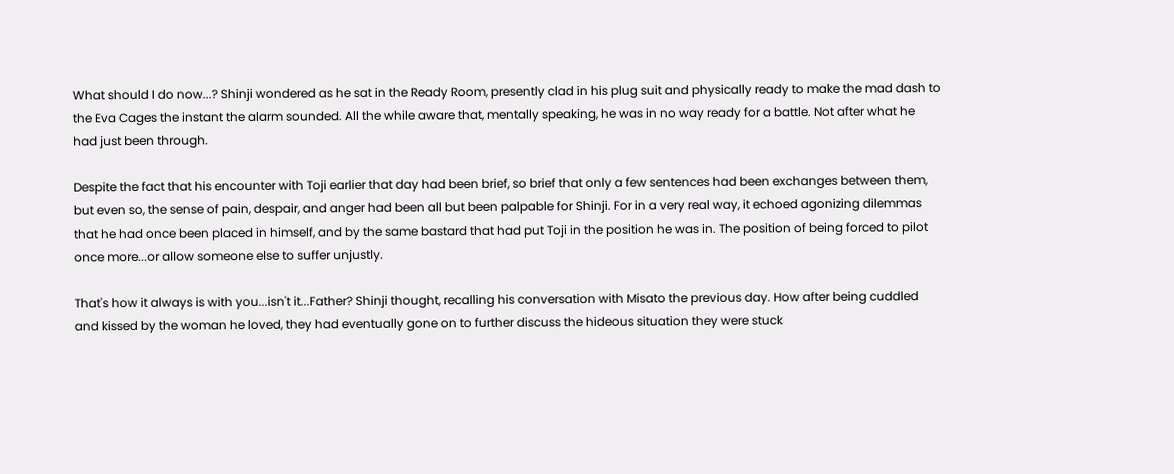What should I do now...? Shinji wondered as he sat in the Ready Room, presently clad in his plug suit and physically ready to make the mad dash to the Eva Cages the instant the alarm sounded. All the while aware that, mentally speaking, he was in no way ready for a battle. Not after what he had just been through.

Despite the fact that his encounter with Toji earlier that day had been brief, so brief that only a few sentences had been exchanges between them, but even so, the sense of pain, despair, and anger had been all but been palpable for Shinji. For in a very real way, it echoed agonizing dilemmas that he had once been placed in himself, and by the same bastard that had put Toji in the position he was in. The position of being forced to pilot once more...or allow someone else to suffer unjustly.

That's how it always is with you...isn't it...Father? Shinji thought, recalling his conversation with Misato the previous day. How after being cuddled and kissed by the woman he loved, they had eventually gone on to further discuss the hideous situation they were stuck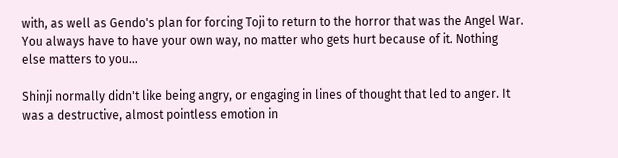with, as well as Gendo's plan for forcing Toji to return to the horror that was the Angel War. You always have to have your own way, no matter who gets hurt because of it. Nothing else matters to you...

Shinji normally didn't like being angry, or engaging in lines of thought that led to anger. It was a destructive, almost pointless emotion in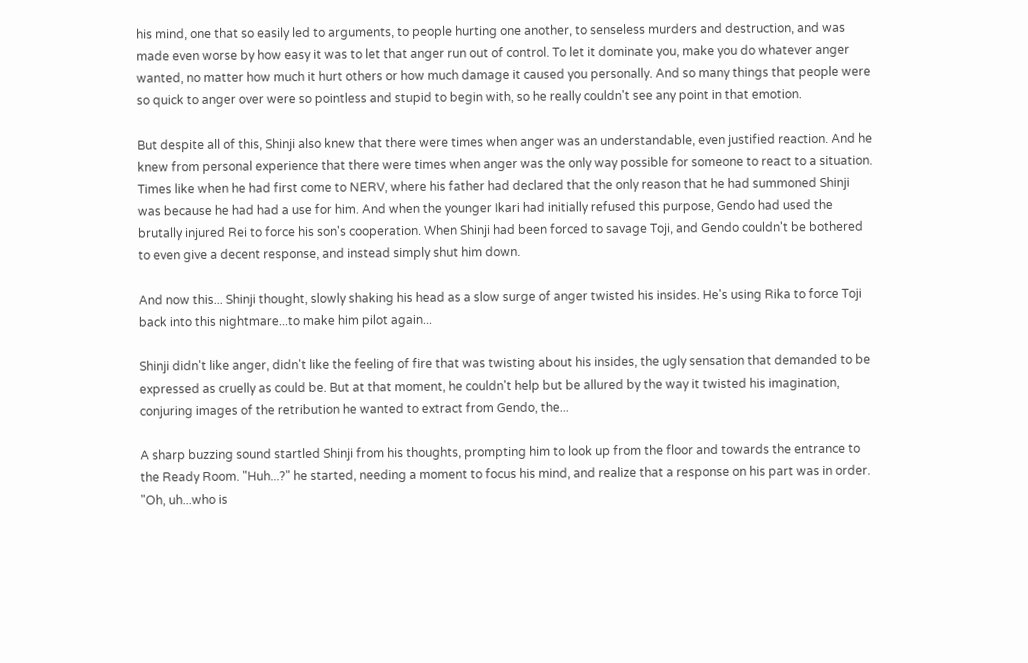his mind, one that so easily led to arguments, to people hurting one another, to senseless murders and destruction, and was made even worse by how easy it was to let that anger run out of control. To let it dominate you, make you do whatever anger wanted, no matter how much it hurt others or how much damage it caused you personally. And so many things that people were so quick to anger over were so pointless and stupid to begin with, so he really couldn't see any point in that emotion.

But despite all of this, Shinji also knew that there were times when anger was an understandable, even justified reaction. And he knew from personal experience that there were times when anger was the only way possible for someone to react to a situation. Times like when he had first come to NERV, where his father had declared that the only reason that he had summoned Shinji was because he had had a use for him. And when the younger Ikari had initially refused this purpose, Gendo had used the brutally injured Rei to force his son's cooperation. When Shinji had been forced to savage Toji, and Gendo couldn't be bothered to even give a decent response, and instead simply shut him down.

And now this... Shinji thought, slowly shaking his head as a slow surge of anger twisted his insides. He's using Rika to force Toji back into this nightmare...to make him pilot again...

Shinji didn't like anger, didn't like the feeling of fire that was twisting about his insides, the ugly sensation that demanded to be expressed as cruelly as could be. But at that moment, he couldn't help but be allured by the way it twisted his imagination, conjuring images of the retribution he wanted to extract from Gendo, the...

A sharp buzzing sound startled Shinji from his thoughts, prompting him to look up from the floor and towards the entrance to the Ready Room. "Huh...?" he started, needing a moment to focus his mind, and realize that a response on his part was in order. "Oh, uh...who is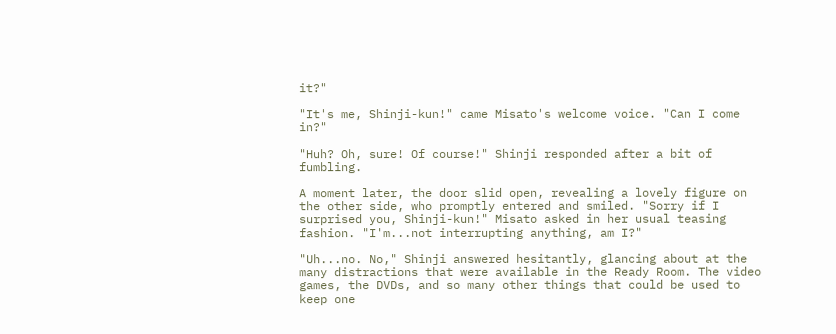it?"

"It's me, Shinji-kun!" came Misato's welcome voice. "Can I come in?"

"Huh? Oh, sure! Of course!" Shinji responded after a bit of fumbling.

A moment later, the door slid open, revealing a lovely figure on the other side, who promptly entered and smiled. "Sorry if I surprised you, Shinji-kun!" Misato asked in her usual teasing fashion. "I'm...not interrupting anything, am I?"

"Uh...no. No," Shinji answered hesitantly, glancing about at the many distractions that were available in the Ready Room. The video games, the DVDs, and so many other things that could be used to keep one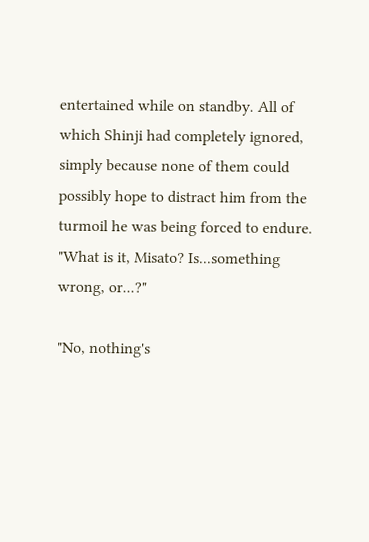entertained while on standby. All of which Shinji had completely ignored, simply because none of them could possibly hope to distract him from the turmoil he was being forced to endure. "What is it, Misato? Is...something wrong, or...?"

"No, nothing's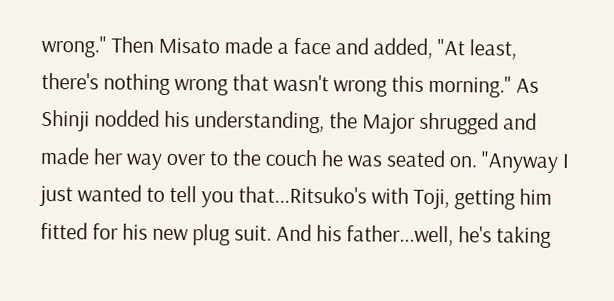wrong." Then Misato made a face and added, "At least, there's nothing wrong that wasn't wrong this morning." As Shinji nodded his understanding, the Major shrugged and made her way over to the couch he was seated on. "Anyway I just wanted to tell you that...Ritsuko's with Toji, getting him fitted for his new plug suit. And his father...well, he's taking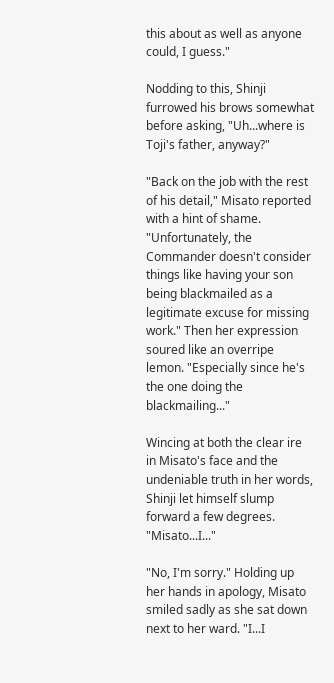this about as well as anyone could, I guess."

Nodding to this, Shinji furrowed his brows somewhat before asking, "Uh...where is Toji's father, anyway?"

"Back on the job with the rest of his detail," Misato reported with a hint of shame. "Unfortunately, the Commander doesn't consider things like having your son being blackmailed as a legitimate excuse for missing work." Then her expression soured like an overripe lemon. "Especially since he's the one doing the blackmailing..."

Wincing at both the clear ire in Misato's face and the undeniable truth in her words, Shinji let himself slump forward a few degrees. "Misato...I..."

"No, I'm sorry." Holding up her hands in apology, Misato smiled sadly as she sat down next to her ward. "I...I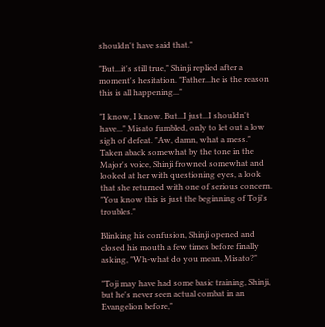shouldn't have said that."

"But...it's still true," Shinji replied after a moment's hesitation. "Father...he is the reason this is all happening..."

"I know, I know. But...I just...I shouldn't have..." Misato fumbled, only to let out a low sigh of defeat. "Aw, damn, what a mess." Taken aback somewhat by the tone in the Major's voice, Shinji frowned somewhat and looked at her with questioning eyes, a look that she returned with one of serious concern. "You know this is just the beginning of Toji's troubles."

Blinking his confusion, Shinji opened and closed his mouth a few times before finally asking, "Wh-what do you mean, Misato?"

"Toji may have had some basic training, Shinji, but he's never seen actual combat in an Evangelion before,"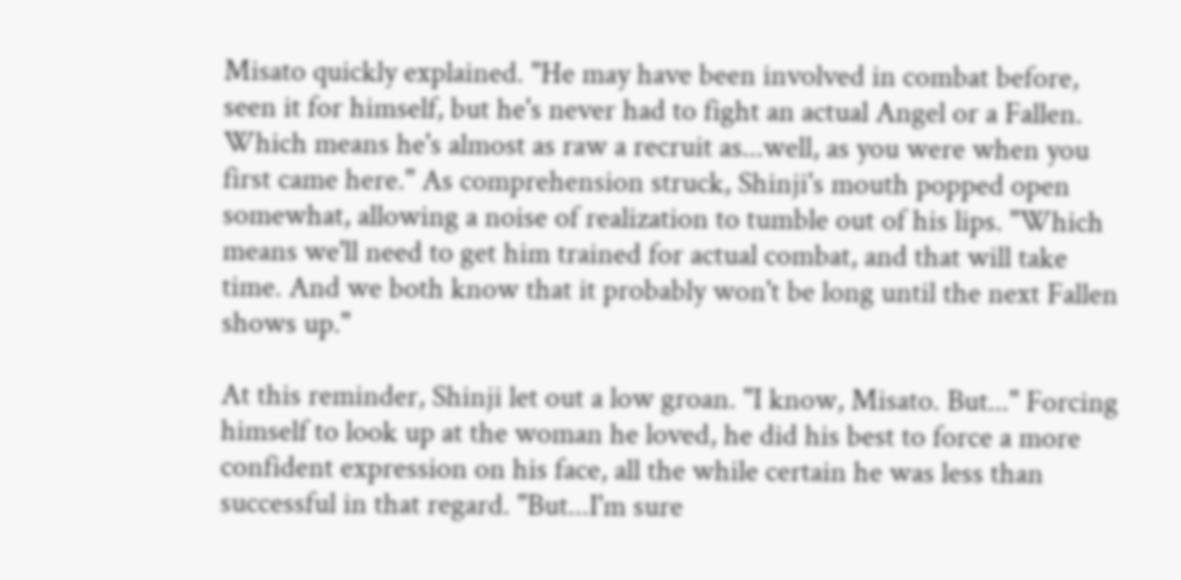Misato quickly explained. "He may have been involved in combat before, seen it for himself, but he's never had to fight an actual Angel or a Fallen. Which means he's almost as raw a recruit as...well, as you were when you first came here." As comprehension struck, Shinji's mouth popped open somewhat, allowing a noise of realization to tumble out of his lips. "Which means we'll need to get him trained for actual combat, and that will take time. And we both know that it probably won't be long until the next Fallen shows up."

At this reminder, Shinji let out a low groan. "I know, Misato. But..." Forcing himself to look up at the woman he loved, he did his best to force a more confident expression on his face, all the while certain he was less than successful in that regard. "But...I'm sure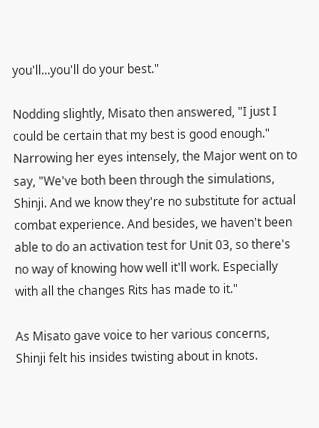you'll...you'll do your best."

Nodding slightly, Misato then answered, "I just I could be certain that my best is good enough." Narrowing her eyes intensely, the Major went on to say, "We've both been through the simulations, Shinji. And we know they're no substitute for actual combat experience. And besides, we haven't been able to do an activation test for Unit 03, so there's no way of knowing how well it'll work. Especially with all the changes Rits has made to it."

As Misato gave voice to her various concerns, Shinji felt his insides twisting about in knots.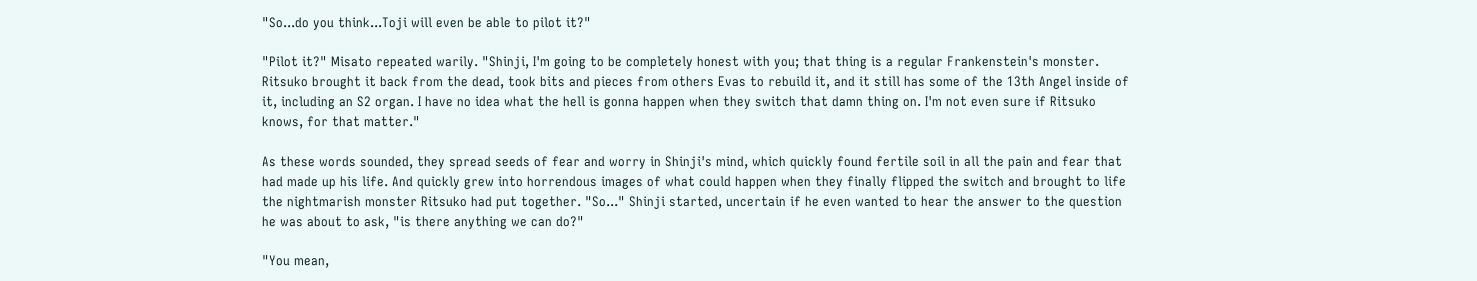"So...do you think...Toji will even be able to pilot it?"

"Pilot it?" Misato repeated warily. "Shinji, I'm going to be completely honest with you; that thing is a regular Frankenstein's monster. Ritsuko brought it back from the dead, took bits and pieces from others Evas to rebuild it, and it still has some of the 13th Angel inside of it, including an S2 organ. I have no idea what the hell is gonna happen when they switch that damn thing on. I'm not even sure if Ritsuko knows, for that matter."

As these words sounded, they spread seeds of fear and worry in Shinji's mind, which quickly found fertile soil in all the pain and fear that had made up his life. And quickly grew into horrendous images of what could happen when they finally flipped the switch and brought to life the nightmarish monster Ritsuko had put together. "So..." Shinji started, uncertain if he even wanted to hear the answer to the question he was about to ask, "is there anything we can do?"

"You mean,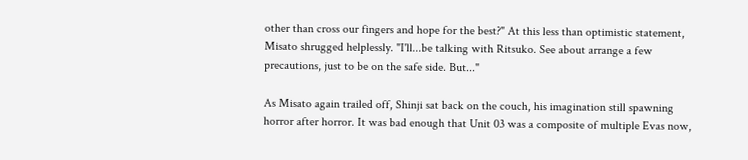other than cross our fingers and hope for the best?" At this less than optimistic statement, Misato shrugged helplessly. "I'll...be talking with Ritsuko. See about arrange a few precautions, just to be on the safe side. But..."

As Misato again trailed off, Shinji sat back on the couch, his imagination still spawning horror after horror. It was bad enough that Unit 03 was a composite of multiple Evas now,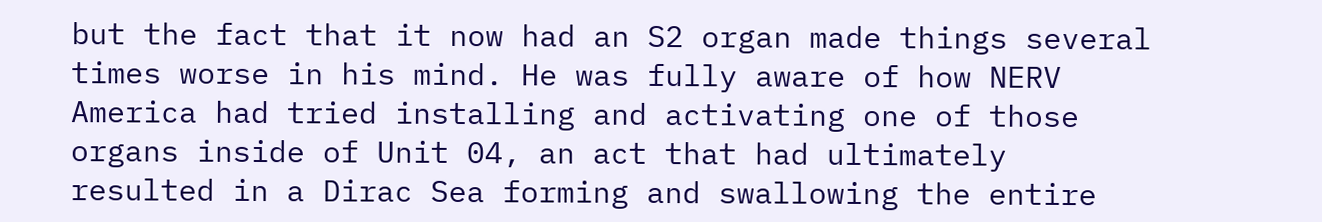but the fact that it now had an S2 organ made things several times worse in his mind. He was fully aware of how NERV America had tried installing and activating one of those organs inside of Unit 04, an act that had ultimately resulted in a Dirac Sea forming and swallowing the entire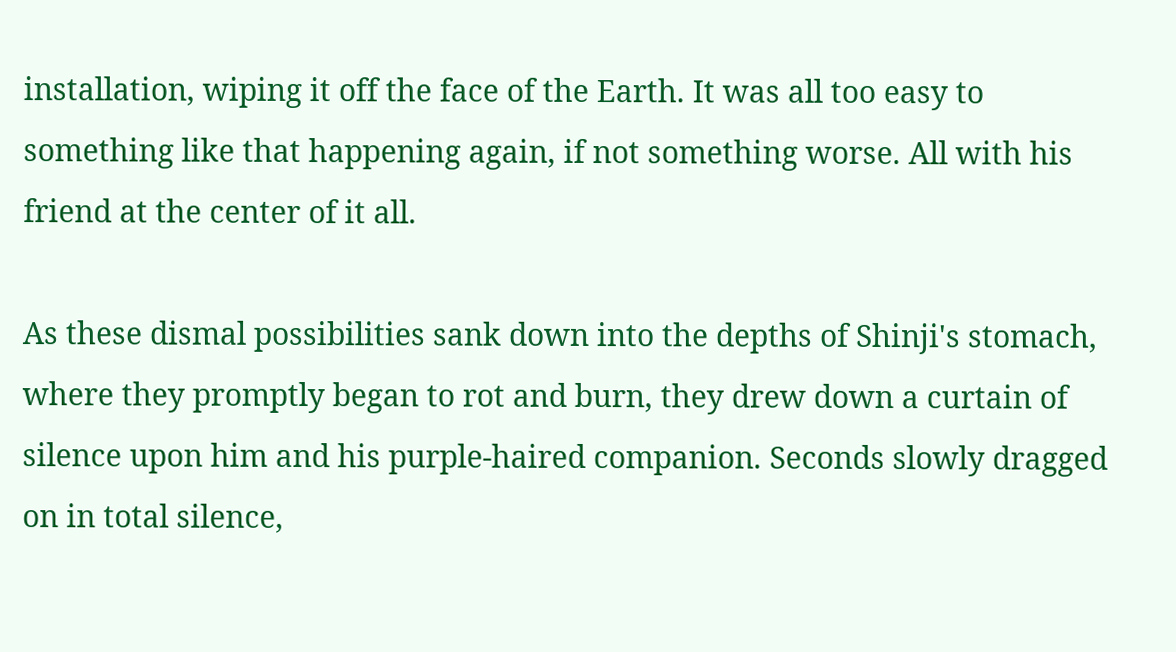installation, wiping it off the face of the Earth. It was all too easy to something like that happening again, if not something worse. All with his friend at the center of it all.

As these dismal possibilities sank down into the depths of Shinji's stomach, where they promptly began to rot and burn, they drew down a curtain of silence upon him and his purple-haired companion. Seconds slowly dragged on in total silence,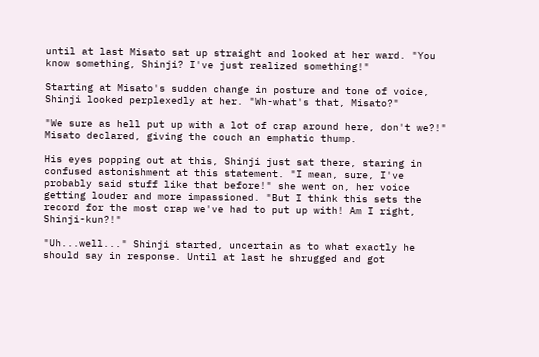until at last Misato sat up straight and looked at her ward. "You know something, Shinji? I've just realized something!"

Starting at Misato's sudden change in posture and tone of voice, Shinji looked perplexedly at her. "Wh-what's that, Misato?"

"We sure as hell put up with a lot of crap around here, don't we?!" Misato declared, giving the couch an emphatic thump.

His eyes popping out at this, Shinji just sat there, staring in confused astonishment at this statement. "I mean, sure, I've probably said stuff like that before!" she went on, her voice getting louder and more impassioned. "But I think this sets the record for the most crap we've had to put up with! Am I right, Shinji-kun?!"

"Uh...well..." Shinji started, uncertain as to what exactly he should say in response. Until at last he shrugged and got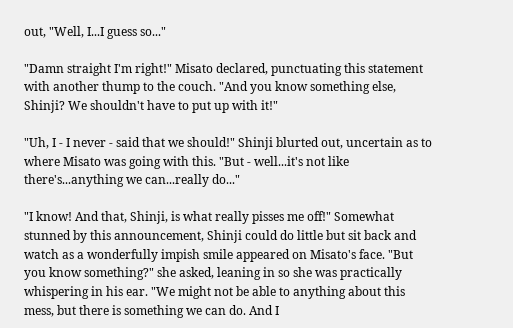out, "Well, I...I guess so..."

"Damn straight I'm right!" Misato declared, punctuating this statement with another thump to the couch. "And you know something else, Shinji? We shouldn't have to put up with it!"

"Uh, I - I never - said that we should!" Shinji blurted out, uncertain as to where Misato was going with this. "But - well...it's not like there's...anything we can...really do..."

"I know! And that, Shinji, is what really pisses me off!" Somewhat stunned by this announcement, Shinji could do little but sit back and watch as a wonderfully impish smile appeared on Misato's face. "But you know something?" she asked, leaning in so she was practically whispering in his ear. "We might not be able to anything about this mess, but there is something we can do. And I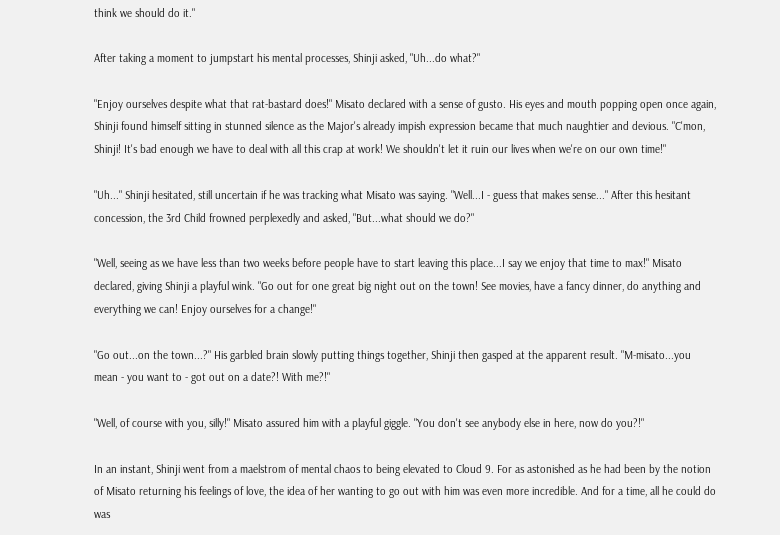think we should do it."

After taking a moment to jumpstart his mental processes, Shinji asked, "Uh...do what?"

"Enjoy ourselves despite what that rat-bastard does!" Misato declared with a sense of gusto. His eyes and mouth popping open once again, Shinji found himself sitting in stunned silence as the Major's already impish expression became that much naughtier and devious. "C'mon, Shinji! It's bad enough we have to deal with all this crap at work! We shouldn't let it ruin our lives when we're on our own time!"

"Uh..." Shinji hesitated, still uncertain if he was tracking what Misato was saying. "Well...I - guess that makes sense..." After this hesitant concession, the 3rd Child frowned perplexedly and asked, "But...what should we do?"

"Well, seeing as we have less than two weeks before people have to start leaving this place...I say we enjoy that time to max!" Misato declared, giving Shinji a playful wink. "Go out for one great big night out on the town! See movies, have a fancy dinner, do anything and everything we can! Enjoy ourselves for a change!"

"Go out...on the town...?" His garbled brain slowly putting things together, Shinji then gasped at the apparent result. "M-misato...you mean - you want to - got out on a date?! With me?!"

"Well, of course with you, silly!" Misato assured him with a playful giggle. "You don't see anybody else in here, now do you?!"

In an instant, Shinji went from a maelstrom of mental chaos to being elevated to Cloud 9. For as astonished as he had been by the notion of Misato returning his feelings of love, the idea of her wanting to go out with him was even more incredible. And for a time, all he could do was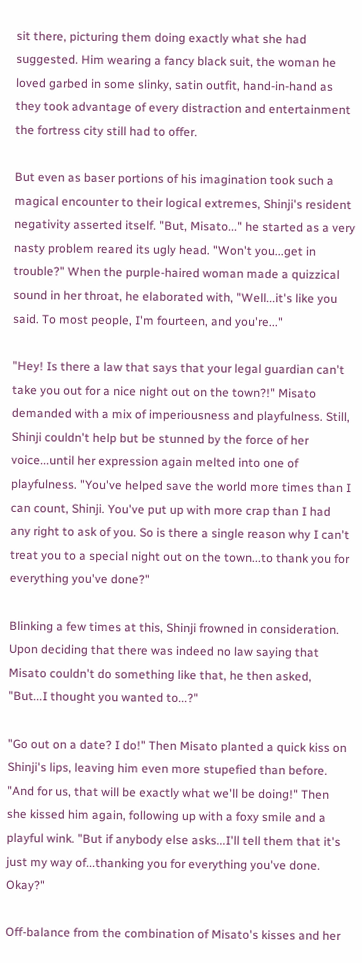sit there, picturing them doing exactly what she had suggested. Him wearing a fancy black suit, the woman he loved garbed in some slinky, satin outfit, hand-in-hand as they took advantage of every distraction and entertainment the fortress city still had to offer.

But even as baser portions of his imagination took such a magical encounter to their logical extremes, Shinji's resident negativity asserted itself. "But, Misato..." he started as a very nasty problem reared its ugly head. "Won't you...get in trouble?" When the purple-haired woman made a quizzical sound in her throat, he elaborated with, "Well...it's like you said. To most people, I'm fourteen, and you're..."

"Hey! Is there a law that says that your legal guardian can't take you out for a nice night out on the town?!" Misato demanded with a mix of imperiousness and playfulness. Still, Shinji couldn't help but be stunned by the force of her voice...until her expression again melted into one of playfulness. "You've helped save the world more times than I can count, Shinji. You've put up with more crap than I had any right to ask of you. So is there a single reason why I can't treat you to a special night out on the town...to thank you for everything you've done?"

Blinking a few times at this, Shinji frowned in consideration. Upon deciding that there was indeed no law saying that Misato couldn't do something like that, he then asked, "But...I thought you wanted to...?"

"Go out on a date? I do!" Then Misato planted a quick kiss on Shinji's lips, leaving him even more stupefied than before. "And for us, that will be exactly what we'll be doing!" Then she kissed him again, following up with a foxy smile and a playful wink. "But if anybody else asks...I'll tell them that it's just my way of...thanking you for everything you've done. Okay?"

Off-balance from the combination of Misato's kisses and her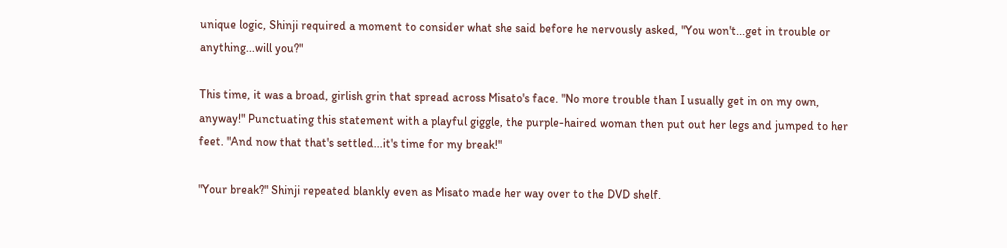unique logic, Shinji required a moment to consider what she said before he nervously asked, "You won't...get in trouble or anything...will you?"

This time, it was a broad, girlish grin that spread across Misato's face. "No more trouble than I usually get in on my own, anyway!" Punctuating this statement with a playful giggle, the purple-haired woman then put out her legs and jumped to her feet. "And now that that's settled...it's time for my break!"

"Your break?" Shinji repeated blankly even as Misato made her way over to the DVD shelf.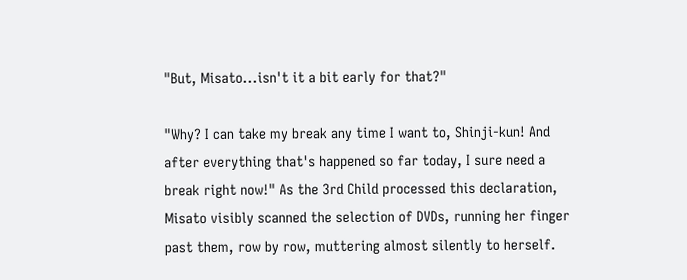"But, Misato...isn't it a bit early for that?"

"Why? I can take my break any time I want to, Shinji-kun! And after everything that's happened so far today, I sure need a break right now!" As the 3rd Child processed this declaration, Misato visibly scanned the selection of DVDs, running her finger past them, row by row, muttering almost silently to herself.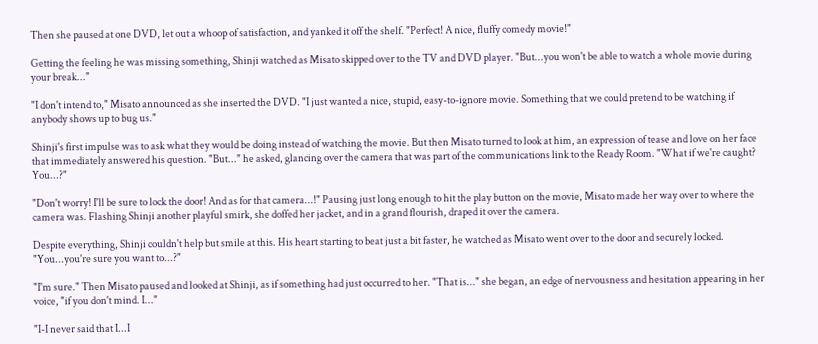Then she paused at one DVD, let out a whoop of satisfaction, and yanked it off the shelf. "Perfect! A nice, fluffy comedy movie!"

Getting the feeling he was missing something, Shinji watched as Misato skipped over to the TV and DVD player. "But...you won't be able to watch a whole movie during your break..."

"I don't intend to," Misato announced as she inserted the DVD. "I just wanted a nice, stupid, easy-to-ignore movie. Something that we could pretend to be watching if anybody shows up to bug us."

Shinji's first impulse was to ask what they would be doing instead of watching the movie. But then Misato turned to look at him, an expression of tease and love on her face that immediately answered his question. "But..." he asked, glancing over the camera that was part of the communications link to the Ready Room. "What if we're caught? You...?"

"Don't worry! I'll be sure to lock the door! And as for that camera...!" Pausing just long enough to hit the play button on the movie, Misato made her way over to where the camera was. Flashing Shinji another playful smirk, she doffed her jacket, and in a grand flourish, draped it over the camera.

Despite everything, Shinji couldn't help but smile at this. His heart starting to beat just a bit faster, he watched as Misato went over to the door and securely locked. "You...you're sure you want to...?"

"I'm sure." Then Misato paused and looked at Shinji, as if something had just occurred to her. "That is..." she began, an edge of nervousness and hesitation appearing in her voice, "if you don't mind. I..."

"I-I never said that I...I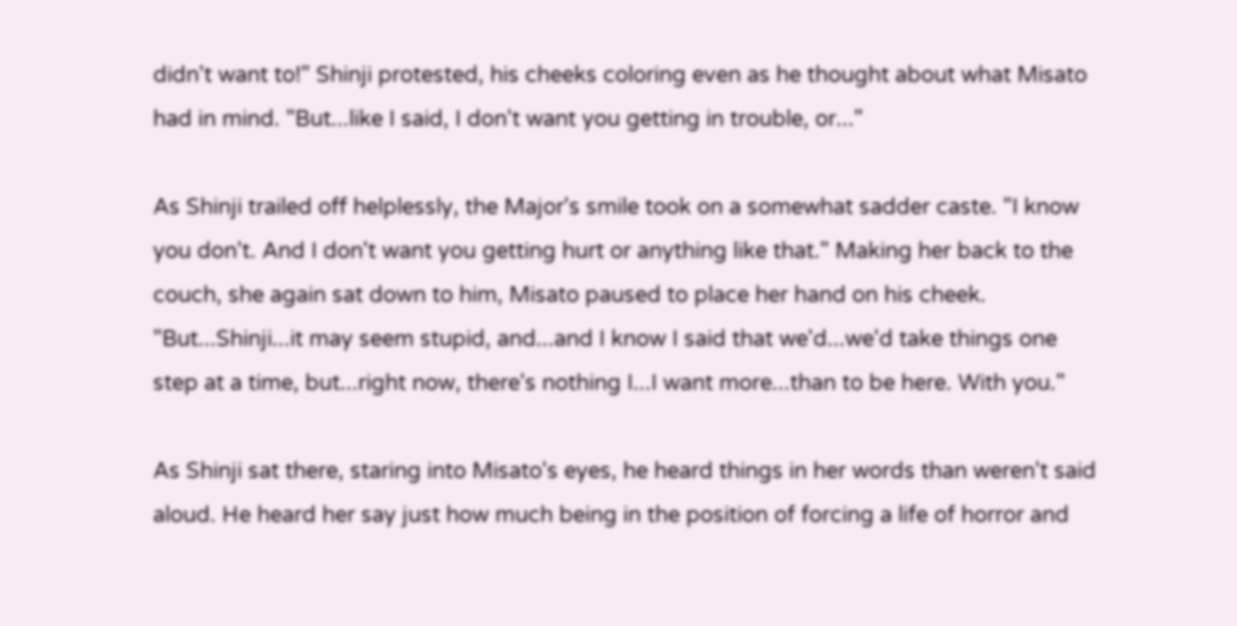didn't want to!" Shinji protested, his cheeks coloring even as he thought about what Misato had in mind. "But...like I said, I don't want you getting in trouble, or..."

As Shinji trailed off helplessly, the Major's smile took on a somewhat sadder caste. "I know you don't. And I don't want you getting hurt or anything like that." Making her back to the couch, she again sat down to him, Misato paused to place her hand on his cheek. "But...Shinji...it may seem stupid, and...and I know I said that we'd...we'd take things one step at a time, but...right now, there's nothing I...I want more...than to be here. With you."

As Shinji sat there, staring into Misato's eyes, he heard things in her words than weren't said aloud. He heard her say just how much being in the position of forcing a life of horror and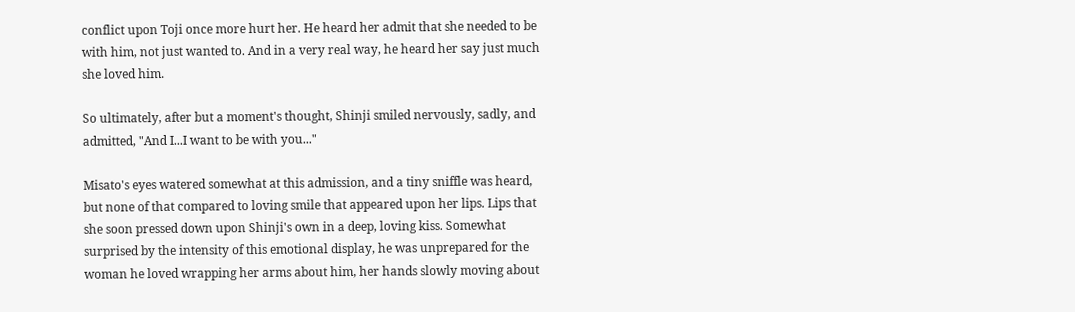conflict upon Toji once more hurt her. He heard her admit that she needed to be with him, not just wanted to. And in a very real way, he heard her say just much she loved him.

So ultimately, after but a moment's thought, Shinji smiled nervously, sadly, and admitted, "And I...I want to be with you..."

Misato's eyes watered somewhat at this admission, and a tiny sniffle was heard, but none of that compared to loving smile that appeared upon her lips. Lips that she soon pressed down upon Shinji's own in a deep, loving kiss. Somewhat surprised by the intensity of this emotional display, he was unprepared for the woman he loved wrapping her arms about him, her hands slowly moving about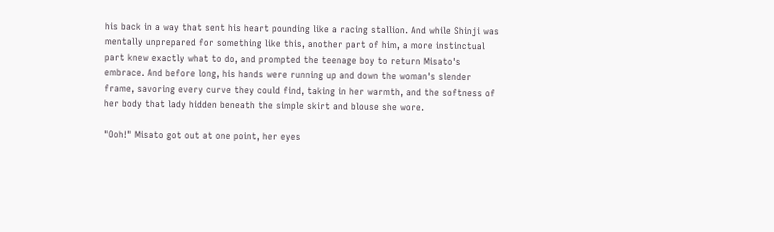his back in a way that sent his heart pounding like a racing stallion. And while Shinji was mentally unprepared for something like this, another part of him, a more instinctual part knew exactly what to do, and prompted the teenage boy to return Misato's embrace. And before long, his hands were running up and down the woman's slender frame, savoring every curve they could find, taking in her warmth, and the softness of her body that lady hidden beneath the simple skirt and blouse she wore.

"Ooh!" Misato got out at one point, her eyes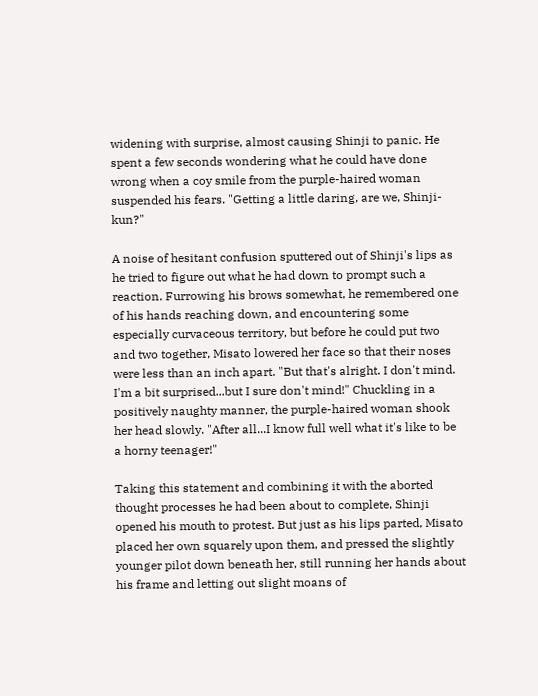widening with surprise, almost causing Shinji to panic. He spent a few seconds wondering what he could have done wrong when a coy smile from the purple-haired woman suspended his fears. "Getting a little daring, are we, Shinji-kun?"

A noise of hesitant confusion sputtered out of Shinji's lips as he tried to figure out what he had down to prompt such a reaction. Furrowing his brows somewhat, he remembered one of his hands reaching down, and encountering some especially curvaceous territory, but before he could put two and two together, Misato lowered her face so that their noses were less than an inch apart. "But that's alright. I don't mind. I'm a bit surprised...but I sure don't mind!" Chuckling in a positively naughty manner, the purple-haired woman shook her head slowly. "After all...I know full well what it's like to be a horny teenager!"

Taking this statement and combining it with the aborted thought processes he had been about to complete, Shinji opened his mouth to protest. But just as his lips parted, Misato placed her own squarely upon them, and pressed the slightly younger pilot down beneath her, still running her hands about his frame and letting out slight moans of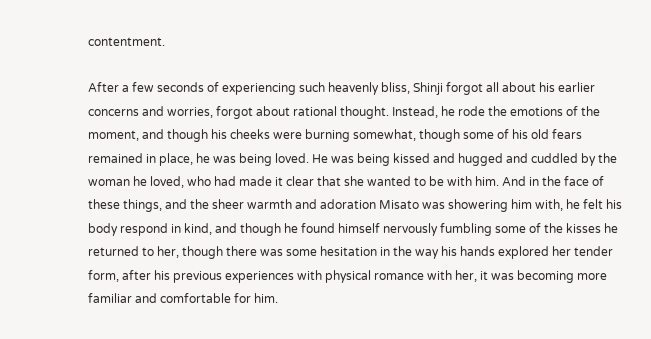contentment.

After a few seconds of experiencing such heavenly bliss, Shinji forgot all about his earlier concerns and worries, forgot about rational thought. Instead, he rode the emotions of the moment, and though his cheeks were burning somewhat, though some of his old fears remained in place, he was being loved. He was being kissed and hugged and cuddled by the woman he loved, who had made it clear that she wanted to be with him. And in the face of these things, and the sheer warmth and adoration Misato was showering him with, he felt his body respond in kind, and though he found himself nervously fumbling some of the kisses he returned to her, though there was some hesitation in the way his hands explored her tender form, after his previous experiences with physical romance with her, it was becoming more familiar and comfortable for him.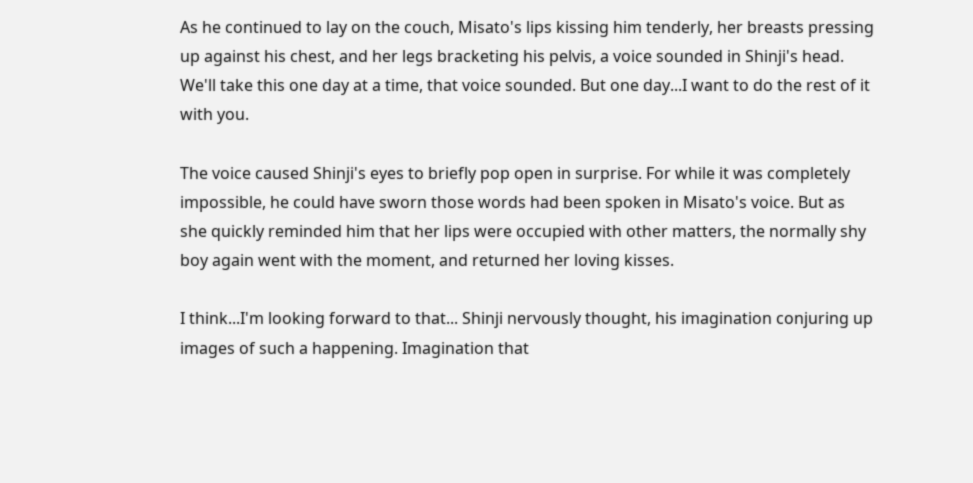As he continued to lay on the couch, Misato's lips kissing him tenderly, her breasts pressing up against his chest, and her legs bracketing his pelvis, a voice sounded in Shinji's head. We'll take this one day at a time, that voice sounded. But one day...I want to do the rest of it with you.

The voice caused Shinji's eyes to briefly pop open in surprise. For while it was completely impossible, he could have sworn those words had been spoken in Misato's voice. But as she quickly reminded him that her lips were occupied with other matters, the normally shy boy again went with the moment, and returned her loving kisses.

I think...I'm looking forward to that... Shinji nervously thought, his imagination conjuring up images of such a happening. Imagination that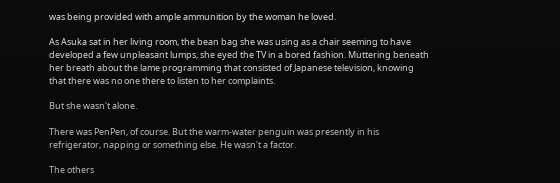was being provided with ample ammunition by the woman he loved.

As Asuka sat in her living room, the bean bag she was using as a chair seeming to have developed a few unpleasant lumps, she eyed the TV in a bored fashion. Muttering beneath her breath about the lame programming that consisted of Japanese television, knowing that there was no one there to listen to her complaints.

But she wasn't alone.

There was PenPen, of course. But the warm-water penguin was presently in his refrigerator, napping or something else. He wasn't a factor.

The others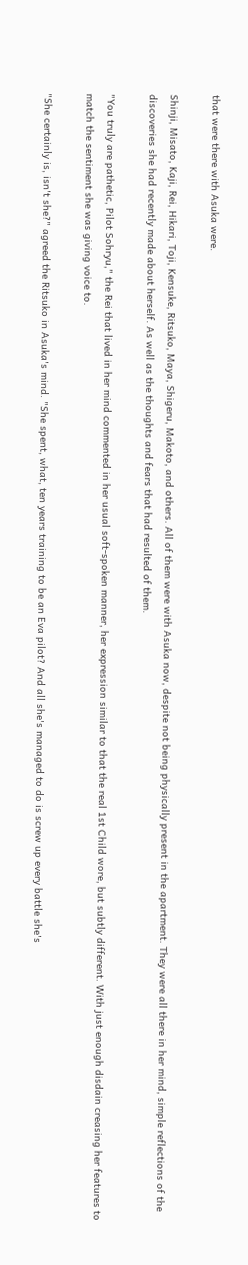that were there with Asuka were.

Shinji, Misato, Kaji, Rei, Hikari, Toji, Kensuke, Ritsuko, Maya, Shigeru, Makoto, and others. All of them were with Asuka now, despite not being physically present in the apartment. They were all there in her mind, simple reflections of the discoveries she had recently made about herself. As well as the thoughts and fears that had resulted of them.

"You truly are pathetic, Pilot Sohryu," the Rei that lived in her mind commented in her usual soft-spoken manner, her expression similar to that the real 1st Child wore, but subtly different. With just enough disdain creasing her features to match the sentiment she was giving voice to.

"She certainly is, isn't she?" agreed the Ritsuko in Asuka's mind. "She spent, what, ten years training to be an Eva pilot? And all she's managed to do is screw up every battle she's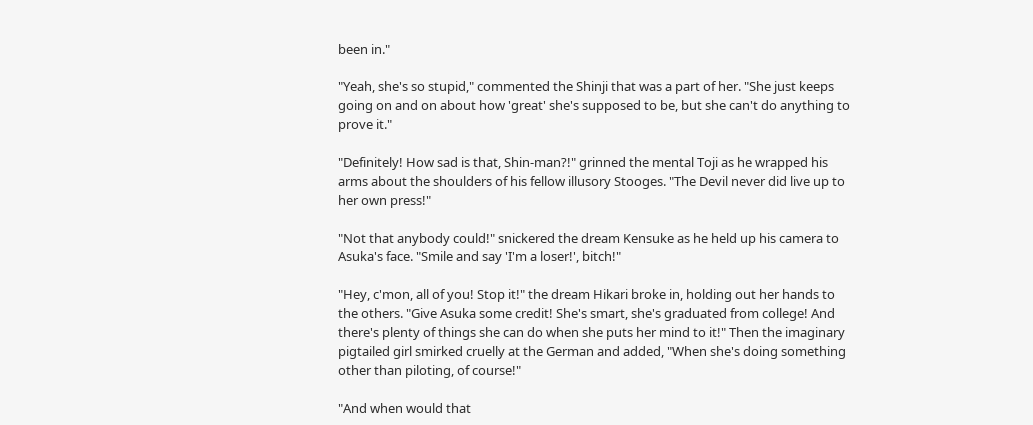been in."

"Yeah, she's so stupid," commented the Shinji that was a part of her. "She just keeps going on and on about how 'great' she's supposed to be, but she can't do anything to prove it."

"Definitely! How sad is that, Shin-man?!" grinned the mental Toji as he wrapped his arms about the shoulders of his fellow illusory Stooges. "The Devil never did live up to her own press!"

"Not that anybody could!" snickered the dream Kensuke as he held up his camera to Asuka's face. "Smile and say 'I'm a loser!', bitch!"

"Hey, c'mon, all of you! Stop it!" the dream Hikari broke in, holding out her hands to the others. "Give Asuka some credit! She's smart, she's graduated from college! And there's plenty of things she can do when she puts her mind to it!" Then the imaginary pigtailed girl smirked cruelly at the German and added, "When she's doing something other than piloting, of course!"

"And when would that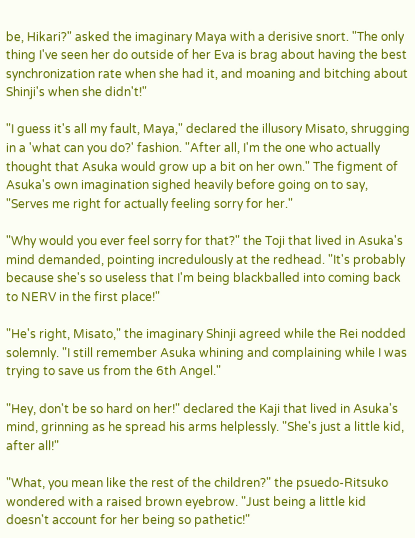be, Hikari?" asked the imaginary Maya with a derisive snort. "The only thing I've seen her do outside of her Eva is brag about having the best synchronization rate when she had it, and moaning and bitching about Shinji's when she didn't!"

"I guess it's all my fault, Maya," declared the illusory Misato, shrugging in a 'what can you do?' fashion. "After all, I'm the one who actually thought that Asuka would grow up a bit on her own." The figment of Asuka's own imagination sighed heavily before going on to say, "Serves me right for actually feeling sorry for her."

"Why would you ever feel sorry for that?" the Toji that lived in Asuka's mind demanded, pointing incredulously at the redhead. "It's probably because she's so useless that I'm being blackballed into coming back to NERV in the first place!"

"He's right, Misato," the imaginary Shinji agreed while the Rei nodded solemnly. "I still remember Asuka whining and complaining while I was trying to save us from the 6th Angel."

"Hey, don't be so hard on her!" declared the Kaji that lived in Asuka's mind, grinning as he spread his arms helplessly. "She's just a little kid, after all!"

"What, you mean like the rest of the children?" the psuedo-Ritsuko wondered with a raised brown eyebrow. "Just being a little kid doesn't account for her being so pathetic!"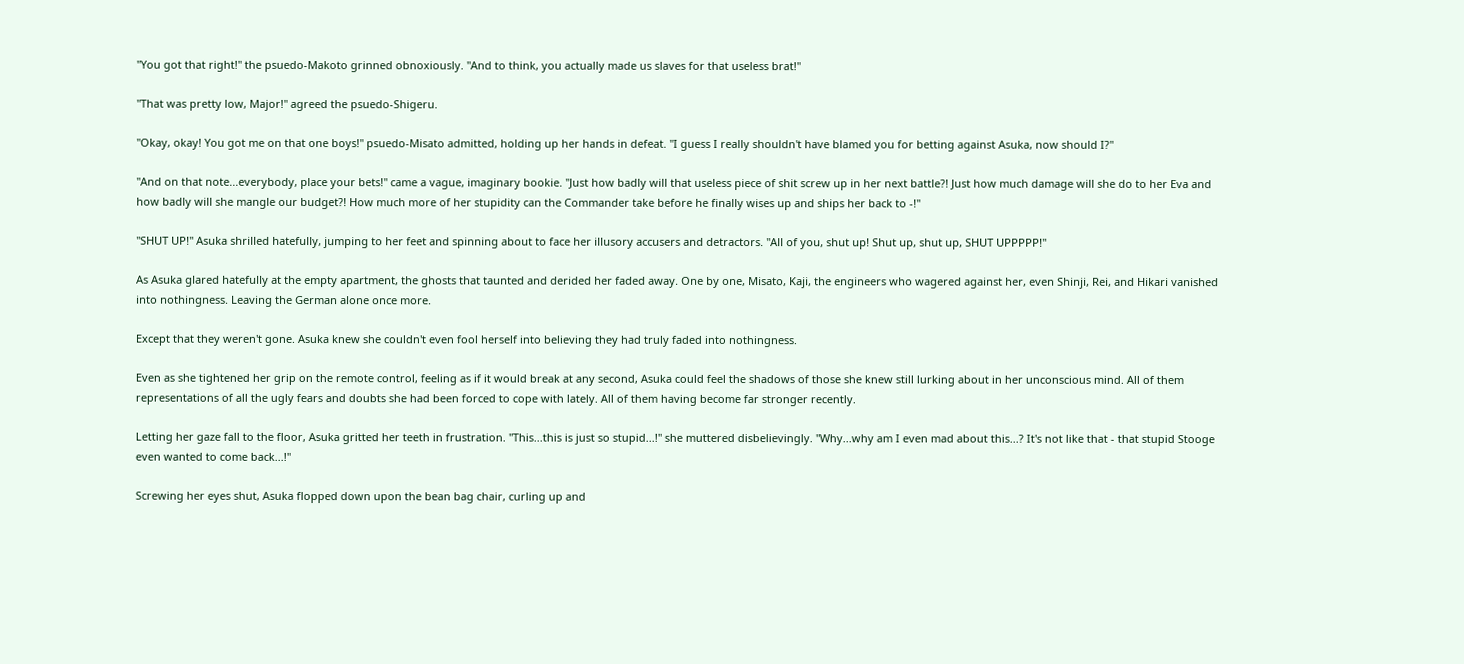"You got that right!" the psuedo-Makoto grinned obnoxiously. "And to think, you actually made us slaves for that useless brat!"

"That was pretty low, Major!" agreed the psuedo-Shigeru.

"Okay, okay! You got me on that one boys!" psuedo-Misato admitted, holding up her hands in defeat. "I guess I really shouldn't have blamed you for betting against Asuka, now should I?"

"And on that note...everybody, place your bets!" came a vague, imaginary bookie. "Just how badly will that useless piece of shit screw up in her next battle?! Just how much damage will she do to her Eva and how badly will she mangle our budget?! How much more of her stupidity can the Commander take before he finally wises up and ships her back to -!"

"SHUT UP!" Asuka shrilled hatefully, jumping to her feet and spinning about to face her illusory accusers and detractors. "All of you, shut up! Shut up, shut up, SHUT UPPPPP!"

As Asuka glared hatefully at the empty apartment, the ghosts that taunted and derided her faded away. One by one, Misato, Kaji, the engineers who wagered against her, even Shinji, Rei, and Hikari vanished into nothingness. Leaving the German alone once more.

Except that they weren't gone. Asuka knew she couldn't even fool herself into believing they had truly faded into nothingness.

Even as she tightened her grip on the remote control, feeling as if it would break at any second, Asuka could feel the shadows of those she knew still lurking about in her unconscious mind. All of them representations of all the ugly fears and doubts she had been forced to cope with lately. All of them having become far stronger recently.

Letting her gaze fall to the floor, Asuka gritted her teeth in frustration. "This...this is just so stupid...!" she muttered disbelievingly. "Why...why am I even mad about this...? It's not like that - that stupid Stooge even wanted to come back...!"

Screwing her eyes shut, Asuka flopped down upon the bean bag chair, curling up and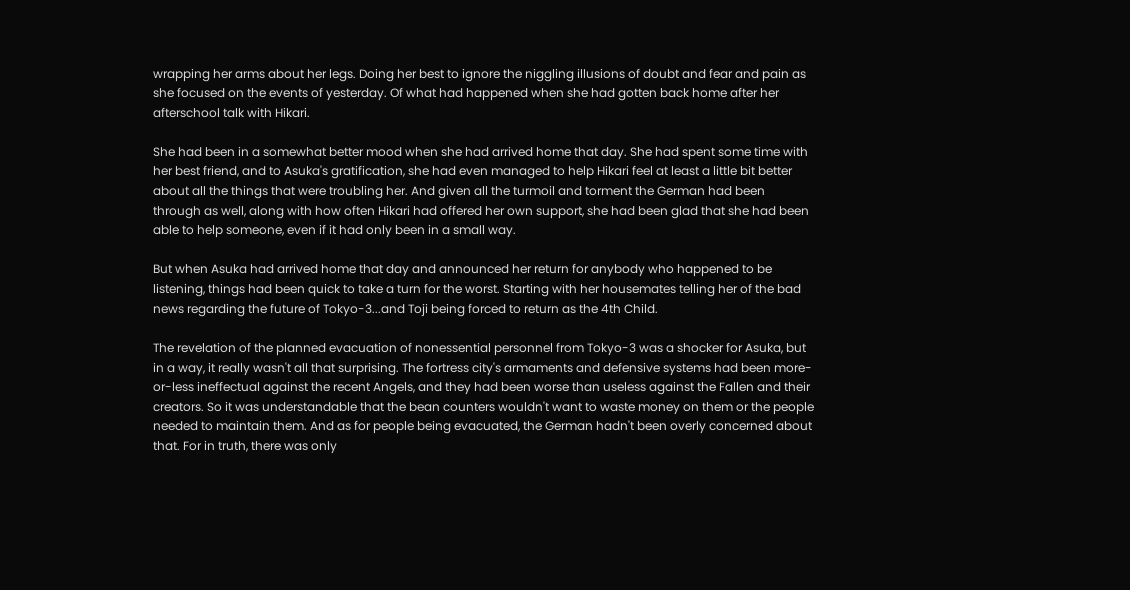wrapping her arms about her legs. Doing her best to ignore the niggling illusions of doubt and fear and pain as she focused on the events of yesterday. Of what had happened when she had gotten back home after her afterschool talk with Hikari.

She had been in a somewhat better mood when she had arrived home that day. She had spent some time with her best friend, and to Asuka's gratification, she had even managed to help Hikari feel at least a little bit better about all the things that were troubling her. And given all the turmoil and torment the German had been through as well, along with how often Hikari had offered her own support, she had been glad that she had been able to help someone, even if it had only been in a small way.

But when Asuka had arrived home that day and announced her return for anybody who happened to be listening, things had been quick to take a turn for the worst. Starting with her housemates telling her of the bad news regarding the future of Tokyo-3...and Toji being forced to return as the 4th Child.

The revelation of the planned evacuation of nonessential personnel from Tokyo-3 was a shocker for Asuka, but in a way, it really wasn't all that surprising. The fortress city's armaments and defensive systems had been more-or-less ineffectual against the recent Angels, and they had been worse than useless against the Fallen and their creators. So it was understandable that the bean counters wouldn't want to waste money on them or the people needed to maintain them. And as for people being evacuated, the German hadn't been overly concerned about that. For in truth, there was only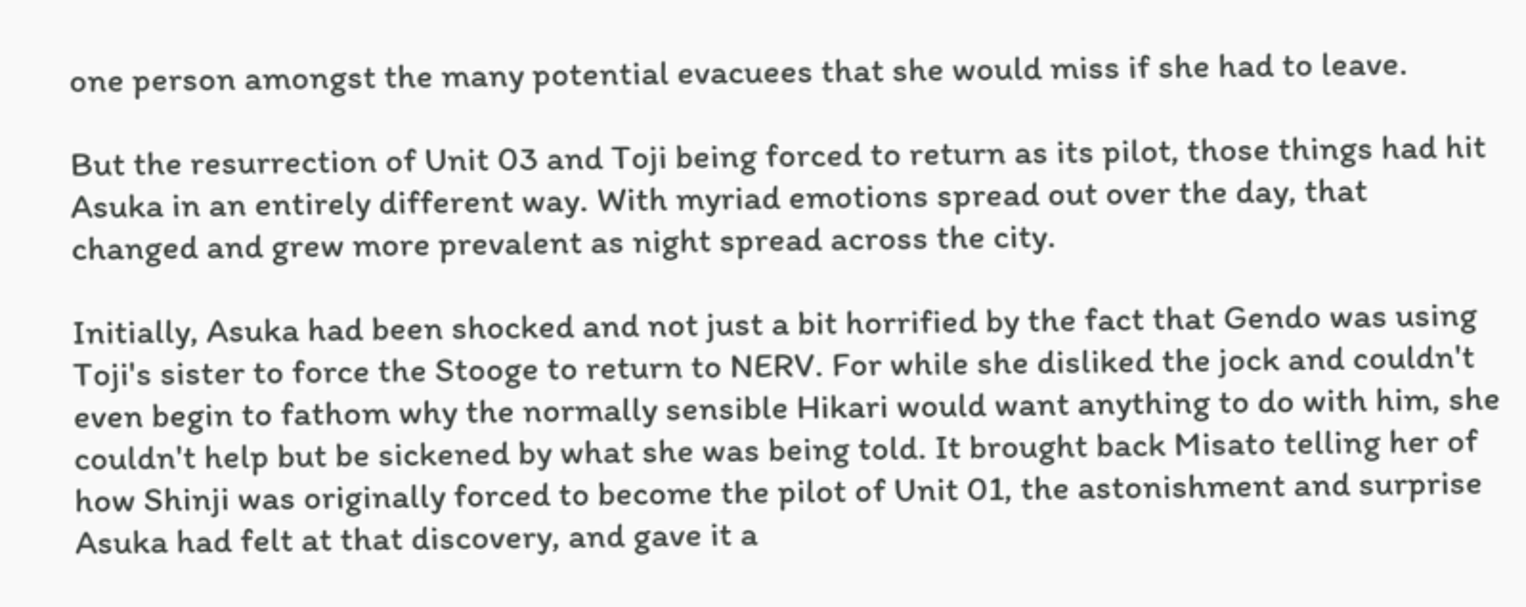one person amongst the many potential evacuees that she would miss if she had to leave.

But the resurrection of Unit 03 and Toji being forced to return as its pilot, those things had hit Asuka in an entirely different way. With myriad emotions spread out over the day, that changed and grew more prevalent as night spread across the city.

Initially, Asuka had been shocked and not just a bit horrified by the fact that Gendo was using Toji's sister to force the Stooge to return to NERV. For while she disliked the jock and couldn't even begin to fathom why the normally sensible Hikari would want anything to do with him, she couldn't help but be sickened by what she was being told. It brought back Misato telling her of how Shinji was originally forced to become the pilot of Unit 01, the astonishment and surprise Asuka had felt at that discovery, and gave it a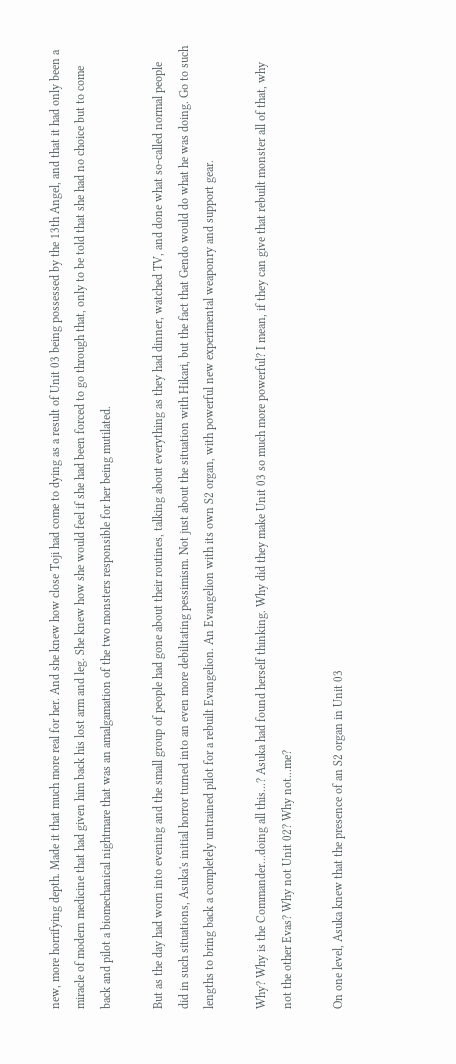new, more horrifying depth. Made it that much more real for her. And she knew how close Toji had come to dying as a result of Unit 03 being possessed by the 13th Angel, and that it had only been a miracle of modern medicine that had given him back his lost arm and leg. She knew how she would feel if she had been forced to go through that, only to be told that she had no choice but to come back and pilot a biomechanical nightmare that was an amalgamation of the two monsters responsible for her being mutilated.

But as the day had worn into evening and the small group of people had gone about their routines, talking about everything as they had dinner, watched TV, and done what so-called normal people did in such situations, Asuka's initial horror turned into an even more debilitating pessimism. Not just about the situation with Hikari, but the fact that Gendo would do what he was doing. Go to such lengths to bring back a completely untrained pilot for a rebuilt Evangelion. An Evangelion with its own S2 organ, with powerful new experimental weaponry and support gear.

Why? Why is the Commander...doing all this...? Asuka had found herself thinking. Why did they make Unit 03 so much more powerful? I mean, if they can give that rebuilt monster all of that, why not the other Evas? Why not Unit 02? Why not...me?

On one level, Asuka knew that the presence of an S2 organ in Unit 03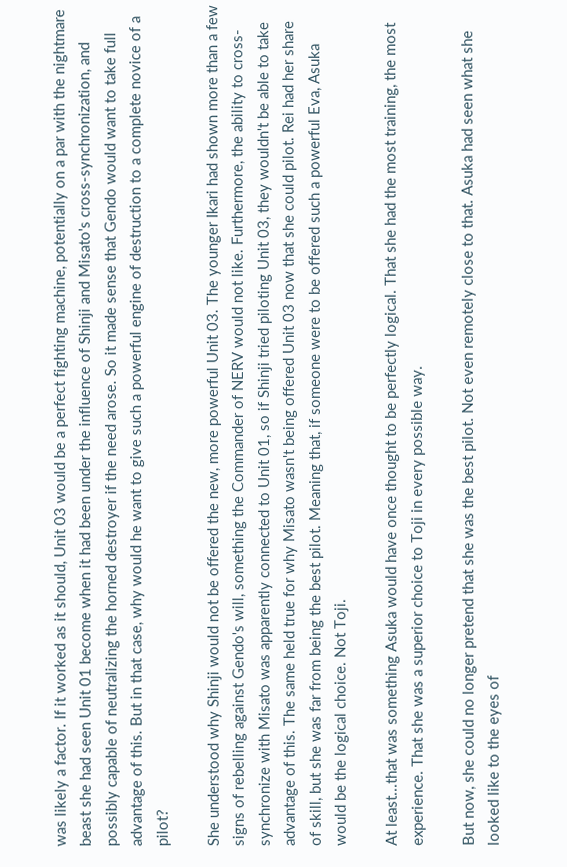was likely a factor. If it worked as it should, Unit 03 would be a perfect fighting machine, potentially on a par with the nightmare beast she had seen Unit 01 become when it had been under the influence of Shinji and Misato's cross-synchronization, and possibly capable of neutralizing the horned destroyer if the need arose. So it made sense that Gendo would want to take full advantage of this. But in that case, why would he want to give such a powerful engine of destruction to a complete novice of a pilot?

She understood why Shinji would not be offered the new, more powerful Unit 03. The younger Ikari had shown more than a few signs of rebelling against Gendo's will, something the Commander of NERV would not like. Furthermore, the ability to cross-synchronize with Misato was apparently connected to Unit 01, so if Shinji tried piloting Unit 03, they wouldn't be able to take advantage of this. The same held true for why Misato wasn't being offered Unit 03 now that she could pilot. Rei had her share of skill, but she was far from being the best pilot. Meaning that, if someone were to be offered such a powerful Eva, Asuka would be the logical choice. Not Toji.

At least...that was something Asuka would have once thought to be perfectly logical. That she had the most training, the most experience. That she was a superior choice to Toji in every possible way.

But now, she could no longer pretend that she was the best pilot. Not even remotely close to that. Asuka had seen what she looked like to the eyes of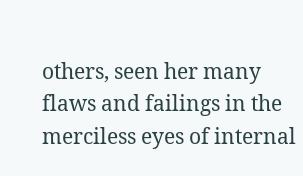others, seen her many flaws and failings in the merciless eyes of internal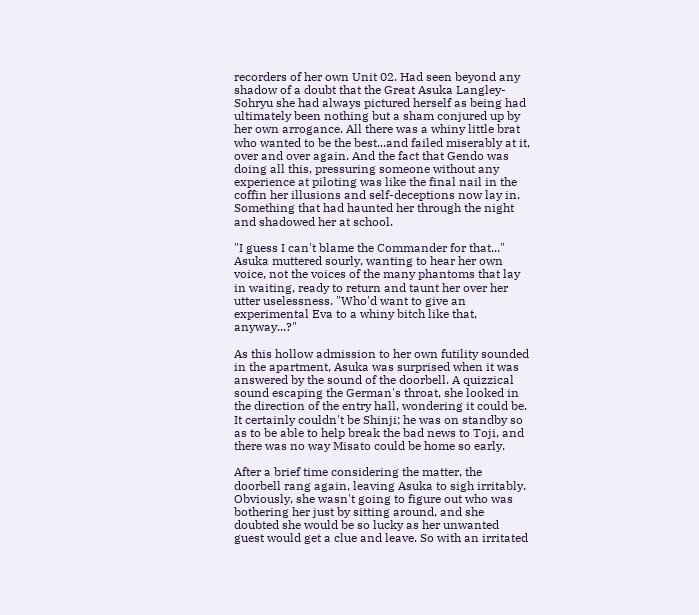recorders of her own Unit 02. Had seen beyond any shadow of a doubt that the Great Asuka Langley-Sohryu she had always pictured herself as being had ultimately been nothing but a sham conjured up by her own arrogance. All there was a whiny little brat who wanted to be the best...and failed miserably at it, over and over again. And the fact that Gendo was doing all this, pressuring someone without any experience at piloting was like the final nail in the coffin her illusions and self-deceptions now lay in. Something that had haunted her through the night and shadowed her at school.

"I guess I can't blame the Commander for that..." Asuka muttered sourly, wanting to hear her own voice, not the voices of the many phantoms that lay in waiting, ready to return and taunt her over her utter uselessness. "Who'd want to give an experimental Eva to a whiny bitch like that, anyway...?"

As this hollow admission to her own futility sounded in the apartment, Asuka was surprised when it was answered by the sound of the doorbell. A quizzical sound escaping the German's throat, she looked in the direction of the entry hall, wondering it could be. It certainly couldn't be Shinji; he was on standby so as to be able to help break the bad news to Toji, and there was no way Misato could be home so early.

After a brief time considering the matter, the doorbell rang again, leaving Asuka to sigh irritably. Obviously, she wasn't going to figure out who was bothering her just by sitting around, and she doubted she would be so lucky as her unwanted guest would get a clue and leave. So with an irritated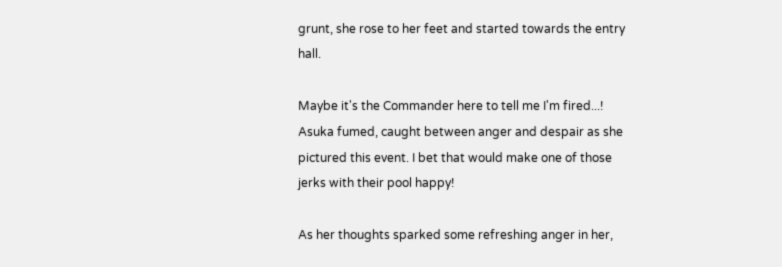grunt, she rose to her feet and started towards the entry hall.

Maybe it's the Commander here to tell me I'm fired...! Asuka fumed, caught between anger and despair as she pictured this event. I bet that would make one of those jerks with their pool happy!

As her thoughts sparked some refreshing anger in her,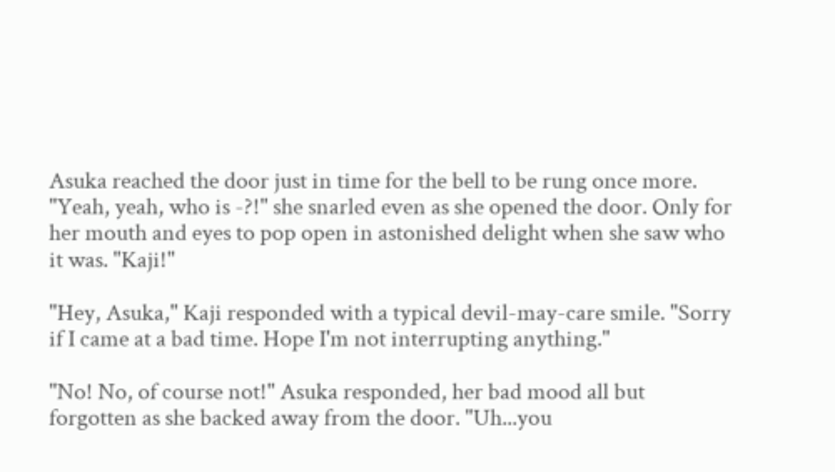Asuka reached the door just in time for the bell to be rung once more. "Yeah, yeah, who is -?!" she snarled even as she opened the door. Only for her mouth and eyes to pop open in astonished delight when she saw who it was. "Kaji!"

"Hey, Asuka," Kaji responded with a typical devil-may-care smile. "Sorry if I came at a bad time. Hope I'm not interrupting anything."

"No! No, of course not!" Asuka responded, her bad mood all but forgotten as she backed away from the door. "Uh...you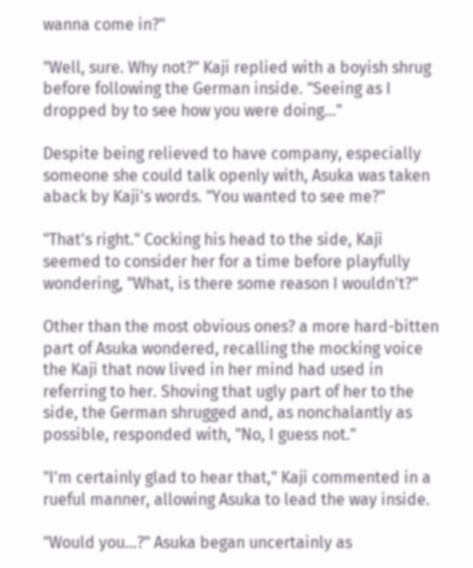wanna come in?"

"Well, sure. Why not?" Kaji replied with a boyish shrug before following the German inside. "Seeing as I dropped by to see how you were doing..."

Despite being relieved to have company, especially someone she could talk openly with, Asuka was taken aback by Kaji's words. "You wanted to see me?"

"That's right." Cocking his head to the side, Kaji seemed to consider her for a time before playfully wondering, "What, is there some reason I wouldn't?"

Other than the most obvious ones? a more hard-bitten part of Asuka wondered, recalling the mocking voice the Kaji that now lived in her mind had used in referring to her. Shoving that ugly part of her to the side, the German shrugged and, as nonchalantly as possible, responded with, "No, I guess not."

"I'm certainly glad to hear that," Kaji commented in a rueful manner, allowing Asuka to lead the way inside.

"Would you...?" Asuka began uncertainly as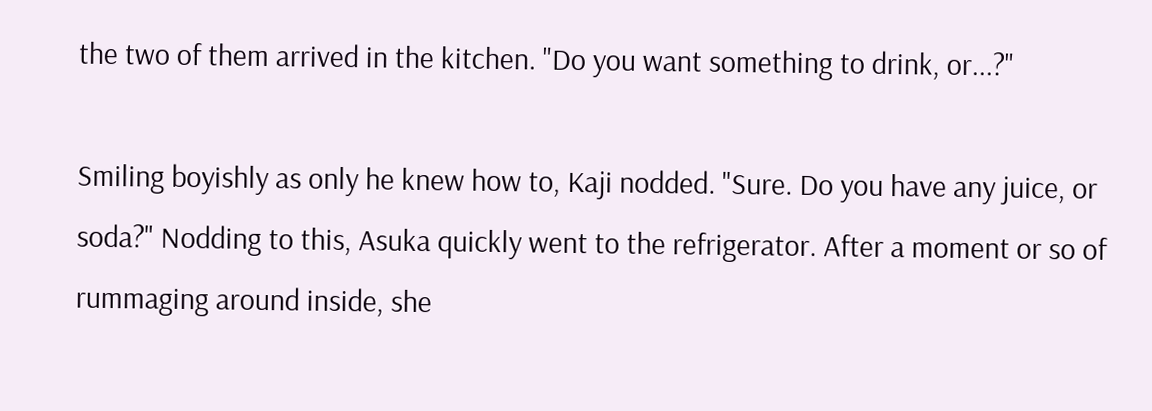the two of them arrived in the kitchen. "Do you want something to drink, or...?"

Smiling boyishly as only he knew how to, Kaji nodded. "Sure. Do you have any juice, or soda?" Nodding to this, Asuka quickly went to the refrigerator. After a moment or so of rummaging around inside, she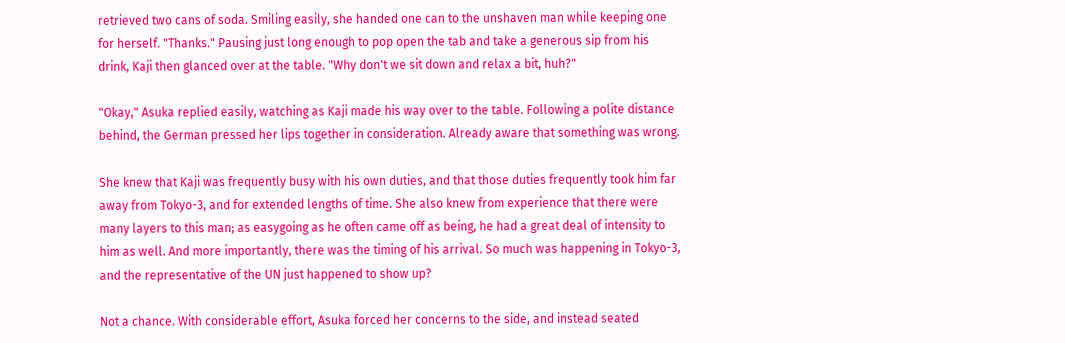retrieved two cans of soda. Smiling easily, she handed one can to the unshaven man while keeping one for herself. "Thanks." Pausing just long enough to pop open the tab and take a generous sip from his drink, Kaji then glanced over at the table. "Why don't we sit down and relax a bit, huh?"

"Okay," Asuka replied easily, watching as Kaji made his way over to the table. Following a polite distance behind, the German pressed her lips together in consideration. Already aware that something was wrong.

She knew that Kaji was frequently busy with his own duties, and that those duties frequently took him far away from Tokyo-3, and for extended lengths of time. She also knew from experience that there were many layers to this man; as easygoing as he often came off as being, he had a great deal of intensity to him as well. And more importantly, there was the timing of his arrival. So much was happening in Tokyo-3, and the representative of the UN just happened to show up?

Not a chance. With considerable effort, Asuka forced her concerns to the side, and instead seated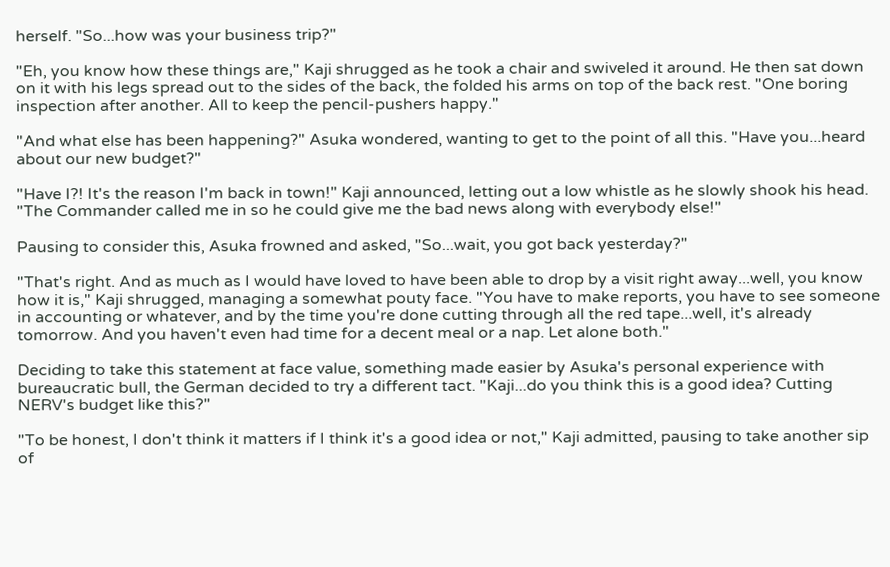herself. "So...how was your business trip?"

"Eh, you know how these things are," Kaji shrugged as he took a chair and swiveled it around. He then sat down on it with his legs spread out to the sides of the back, the folded his arms on top of the back rest. "One boring inspection after another. All to keep the pencil-pushers happy."

"And what else has been happening?" Asuka wondered, wanting to get to the point of all this. "Have you...heard about our new budget?"

"Have I?! It's the reason I'm back in town!" Kaji announced, letting out a low whistle as he slowly shook his head. "The Commander called me in so he could give me the bad news along with everybody else!"

Pausing to consider this, Asuka frowned and asked, "So...wait, you got back yesterday?"

"That's right. And as much as I would have loved to have been able to drop by a visit right away...well, you know how it is," Kaji shrugged, managing a somewhat pouty face. "You have to make reports, you have to see someone in accounting or whatever, and by the time you're done cutting through all the red tape...well, it's already tomorrow. And you haven't even had time for a decent meal or a nap. Let alone both."

Deciding to take this statement at face value, something made easier by Asuka's personal experience with bureaucratic bull, the German decided to try a different tact. "Kaji...do you think this is a good idea? Cutting NERV's budget like this?"

"To be honest, I don't think it matters if I think it's a good idea or not," Kaji admitted, pausing to take another sip of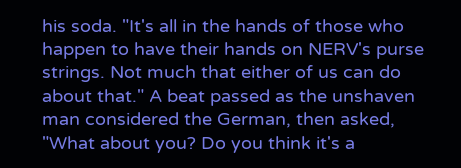his soda. "It's all in the hands of those who happen to have their hands on NERV's purse strings. Not much that either of us can do about that." A beat passed as the unshaven man considered the German, then asked, "What about you? Do you think it's a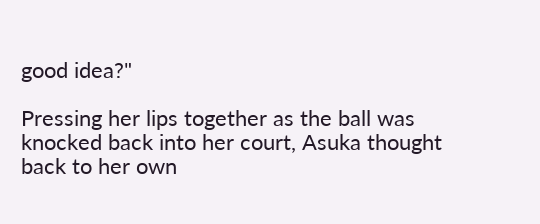good idea?"

Pressing her lips together as the ball was knocked back into her court, Asuka thought back to her own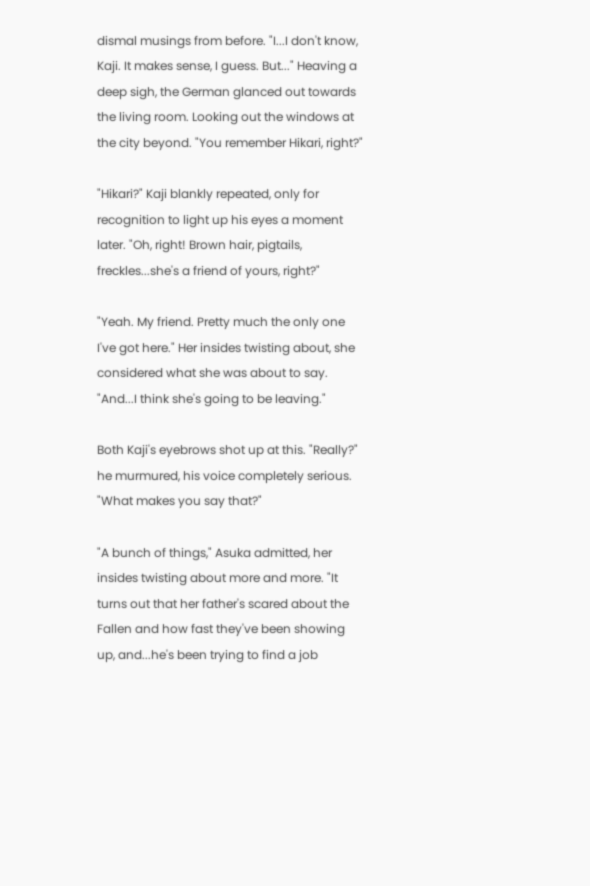dismal musings from before. "I...I don't know, Kaji. It makes sense, I guess. But..." Heaving a deep sigh, the German glanced out towards the living room. Looking out the windows at the city beyond. "You remember Hikari, right?"

"Hikari?" Kaji blankly repeated, only for recognition to light up his eyes a moment later. "Oh, right! Brown hair, pigtails, freckles...she's a friend of yours, right?"

"Yeah. My friend. Pretty much the only one I've got here." Her insides twisting about, she considered what she was about to say. "And...I think she's going to be leaving."

Both Kaji's eyebrows shot up at this. "Really?" he murmured, his voice completely serious. "What makes you say that?"

"A bunch of things," Asuka admitted, her insides twisting about more and more. "It turns out that her father's scared about the Fallen and how fast they've been showing up, and...he's been trying to find a job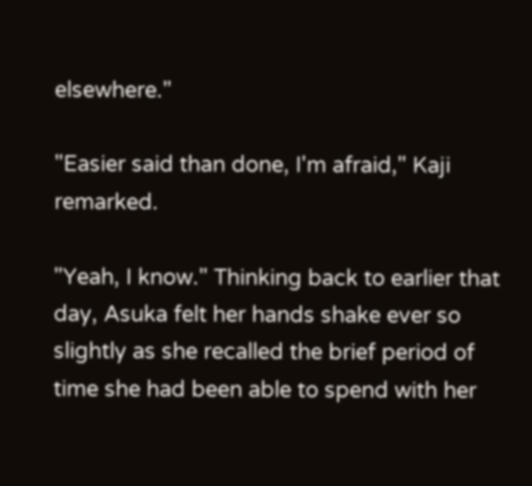elsewhere."

"Easier said than done, I'm afraid," Kaji remarked.

"Yeah, I know." Thinking back to earlier that day, Asuka felt her hands shake ever so slightly as she recalled the brief period of time she had been able to spend with her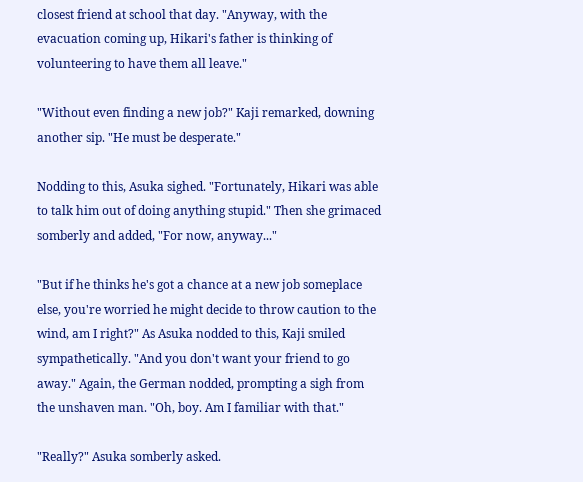closest friend at school that day. "Anyway, with the evacuation coming up, Hikari's father is thinking of volunteering to have them all leave."

"Without even finding a new job?" Kaji remarked, downing another sip. "He must be desperate."

Nodding to this, Asuka sighed. "Fortunately, Hikari was able to talk him out of doing anything stupid." Then she grimaced somberly and added, "For now, anyway..."

"But if he thinks he's got a chance at a new job someplace else, you're worried he might decide to throw caution to the wind, am I right?" As Asuka nodded to this, Kaji smiled sympathetically. "And you don't want your friend to go away." Again, the German nodded, prompting a sigh from the unshaven man. "Oh, boy. Am I familiar with that."

"Really?" Asuka somberly asked.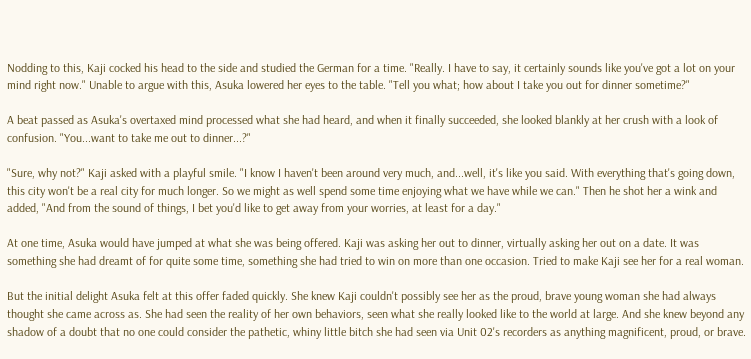Nodding to this, Kaji cocked his head to the side and studied the German for a time. "Really. I have to say, it certainly sounds like you've got a lot on your mind right now." Unable to argue with this, Asuka lowered her eyes to the table. "Tell you what; how about I take you out for dinner sometime?"

A beat passed as Asuka's overtaxed mind processed what she had heard, and when it finally succeeded, she looked blankly at her crush with a look of confusion. "You...want to take me out to dinner...?"

"Sure, why not?" Kaji asked with a playful smile. "I know I haven't been around very much, and...well, it's like you said. With everything that's going down, this city won't be a real city for much longer. So we might as well spend some time enjoying what we have while we can." Then he shot her a wink and added, "And from the sound of things, I bet you'd like to get away from your worries, at least for a day."

At one time, Asuka would have jumped at what she was being offered. Kaji was asking her out to dinner, virtually asking her out on a date. It was something she had dreamt of for quite some time, something she had tried to win on more than one occasion. Tried to make Kaji see her for a real woman.

But the initial delight Asuka felt at this offer faded quickly. She knew Kaji couldn't possibly see her as the proud, brave young woman she had always thought she came across as. She had seen the reality of her own behaviors, seen what she really looked like to the world at large. And she knew beyond any shadow of a doubt that no one could consider the pathetic, whiny little bitch she had seen via Unit 02's recorders as anything magnificent, proud, or brave.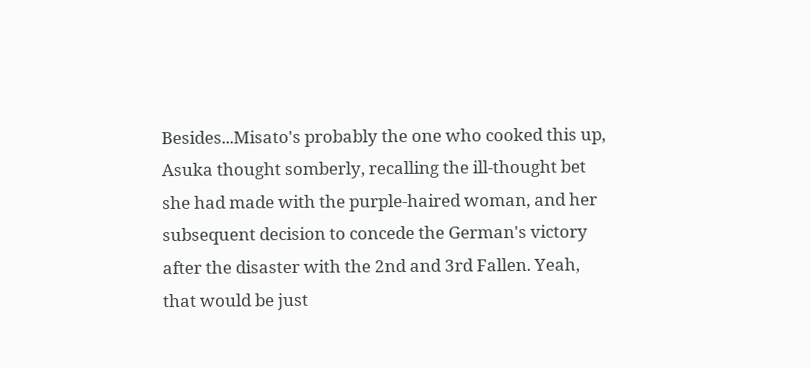Besides...Misato's probably the one who cooked this up, Asuka thought somberly, recalling the ill-thought bet she had made with the purple-haired woman, and her subsequent decision to concede the German's victory after the disaster with the 2nd and 3rd Fallen. Yeah, that would be just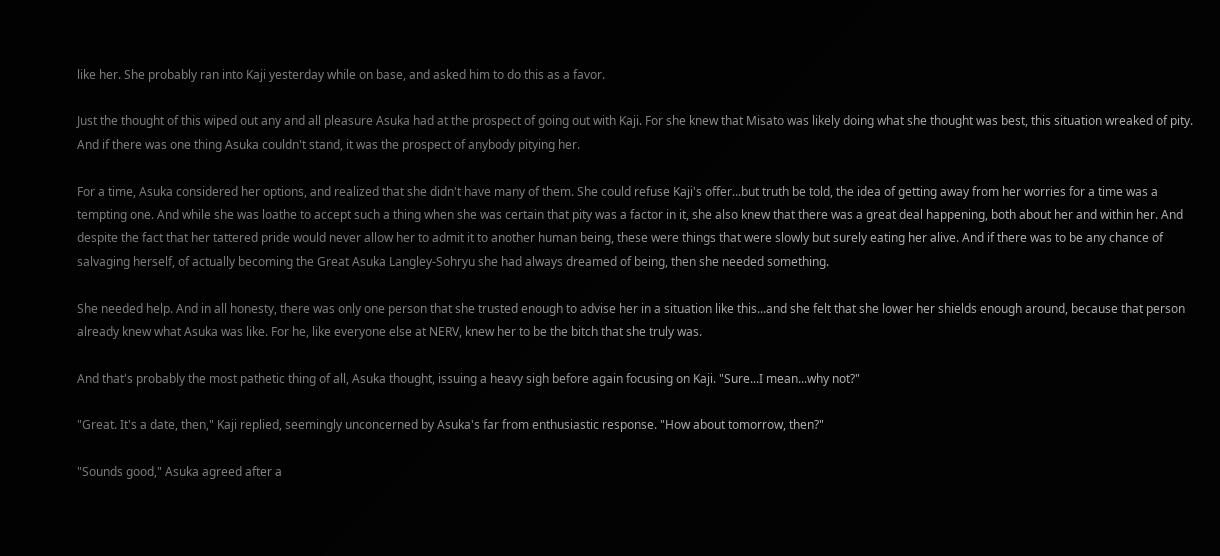like her. She probably ran into Kaji yesterday while on base, and asked him to do this as a favor.

Just the thought of this wiped out any and all pleasure Asuka had at the prospect of going out with Kaji. For she knew that Misato was likely doing what she thought was best, this situation wreaked of pity. And if there was one thing Asuka couldn't stand, it was the prospect of anybody pitying her.

For a time, Asuka considered her options, and realized that she didn't have many of them. She could refuse Kaji's offer...but truth be told, the idea of getting away from her worries for a time was a tempting one. And while she was loathe to accept such a thing when she was certain that pity was a factor in it, she also knew that there was a great deal happening, both about her and within her. And despite the fact that her tattered pride would never allow her to admit it to another human being, these were things that were slowly but surely eating her alive. And if there was to be any chance of salvaging herself, of actually becoming the Great Asuka Langley-Sohryu she had always dreamed of being, then she needed something.

She needed help. And in all honesty, there was only one person that she trusted enough to advise her in a situation like this...and she felt that she lower her shields enough around, because that person already knew what Asuka was like. For he, like everyone else at NERV, knew her to be the bitch that she truly was.

And that's probably the most pathetic thing of all, Asuka thought, issuing a heavy sigh before again focusing on Kaji. "Sure...I mean...why not?"

"Great. It's a date, then," Kaji replied, seemingly unconcerned by Asuka's far from enthusiastic response. "How about tomorrow, then?"

"Sounds good," Asuka agreed after a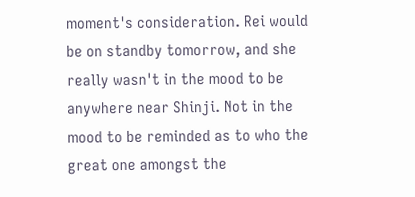moment's consideration. Rei would be on standby tomorrow, and she really wasn't in the mood to be anywhere near Shinji. Not in the mood to be reminded as to who the great one amongst the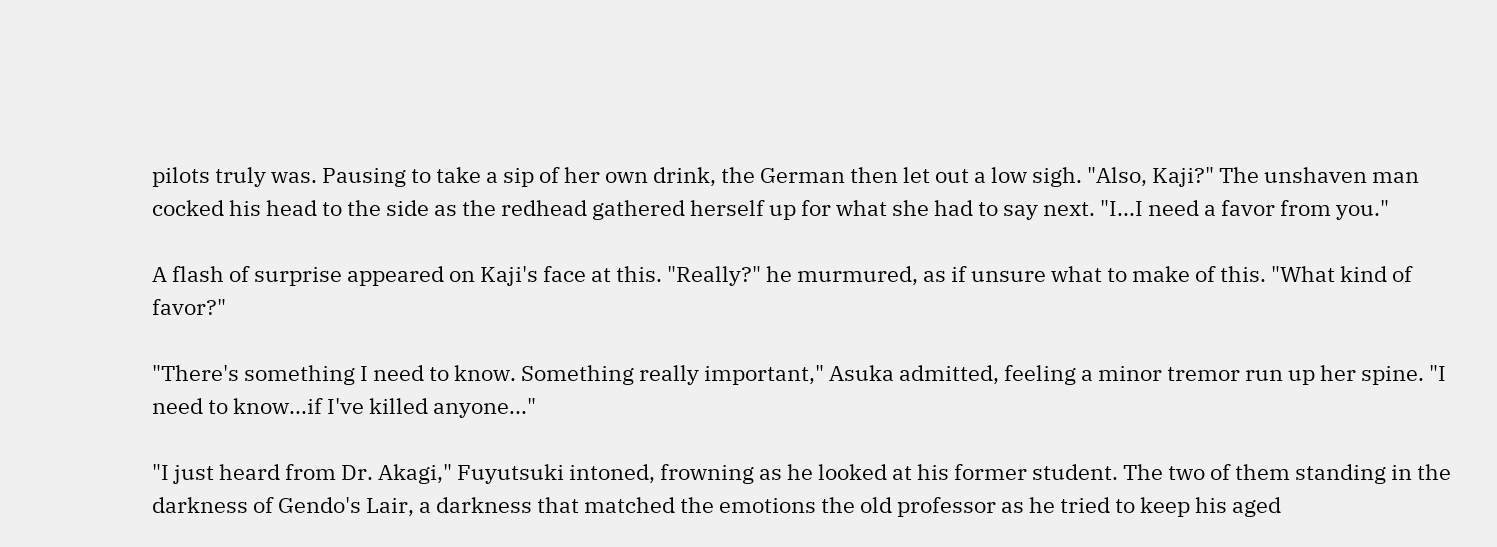pilots truly was. Pausing to take a sip of her own drink, the German then let out a low sigh. "Also, Kaji?" The unshaven man cocked his head to the side as the redhead gathered herself up for what she had to say next. "I...I need a favor from you."

A flash of surprise appeared on Kaji's face at this. "Really?" he murmured, as if unsure what to make of this. "What kind of favor?"

"There's something I need to know. Something really important," Asuka admitted, feeling a minor tremor run up her spine. "I need to know...if I've killed anyone..."

"I just heard from Dr. Akagi," Fuyutsuki intoned, frowning as he looked at his former student. The two of them standing in the darkness of Gendo's Lair, a darkness that matched the emotions the old professor as he tried to keep his aged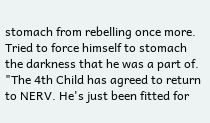stomach from rebelling once more. Tried to force himself to stomach the darkness that he was a part of. "The 4th Child has agreed to return to NERV. He's just been fitted for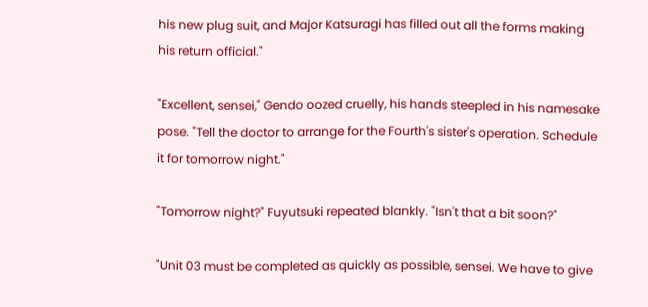his new plug suit, and Major Katsuragi has filled out all the forms making his return official."

"Excellent, sensei," Gendo oozed cruelly, his hands steepled in his namesake pose. "Tell the doctor to arrange for the Fourth's sister's operation. Schedule it for tomorrow night."

"Tomorrow night?" Fuyutsuki repeated blankly. "Isn't that a bit soon?"

"Unit 03 must be completed as quickly as possible, sensei. We have to give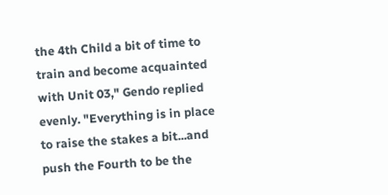the 4th Child a bit of time to train and become acquainted with Unit 03," Gendo replied evenly. "Everything is in place to raise the stakes a bit...and push the Fourth to be the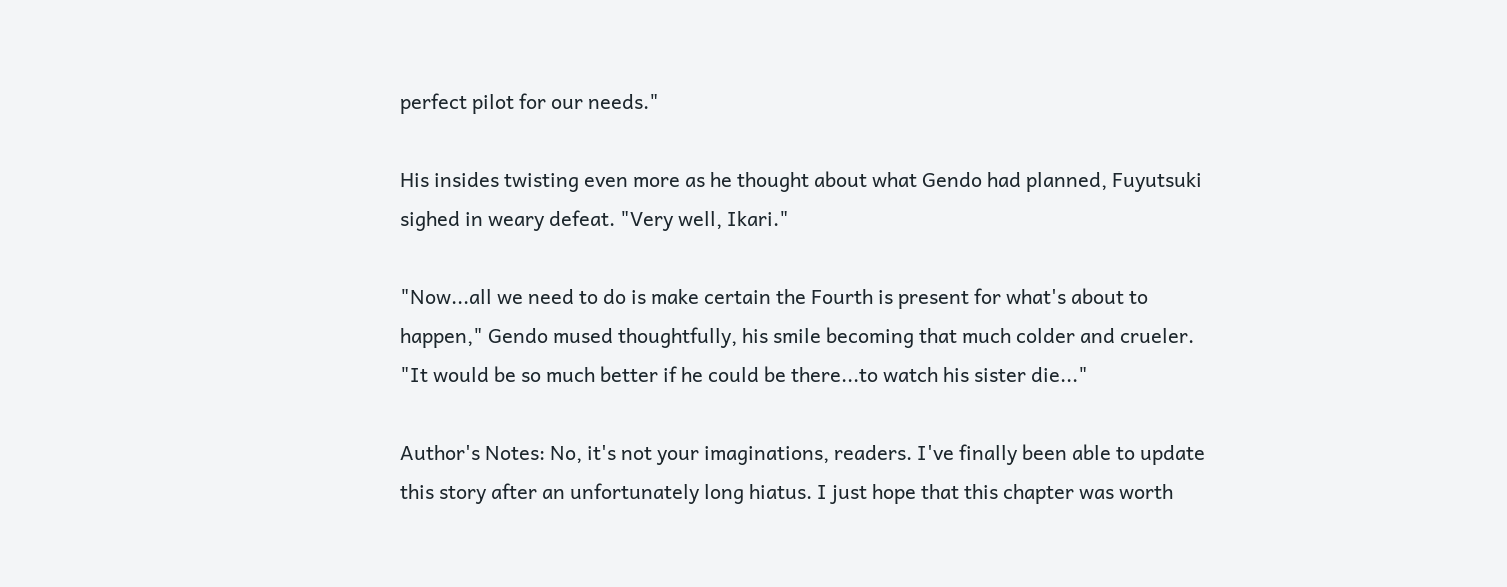perfect pilot for our needs."

His insides twisting even more as he thought about what Gendo had planned, Fuyutsuki sighed in weary defeat. "Very well, Ikari."

"Now...all we need to do is make certain the Fourth is present for what's about to happen," Gendo mused thoughtfully, his smile becoming that much colder and crueler. "It would be so much better if he could be there...to watch his sister die..."

Author's Notes: No, it's not your imaginations, readers. I've finally been able to update this story after an unfortunately long hiatus. I just hope that this chapter was worth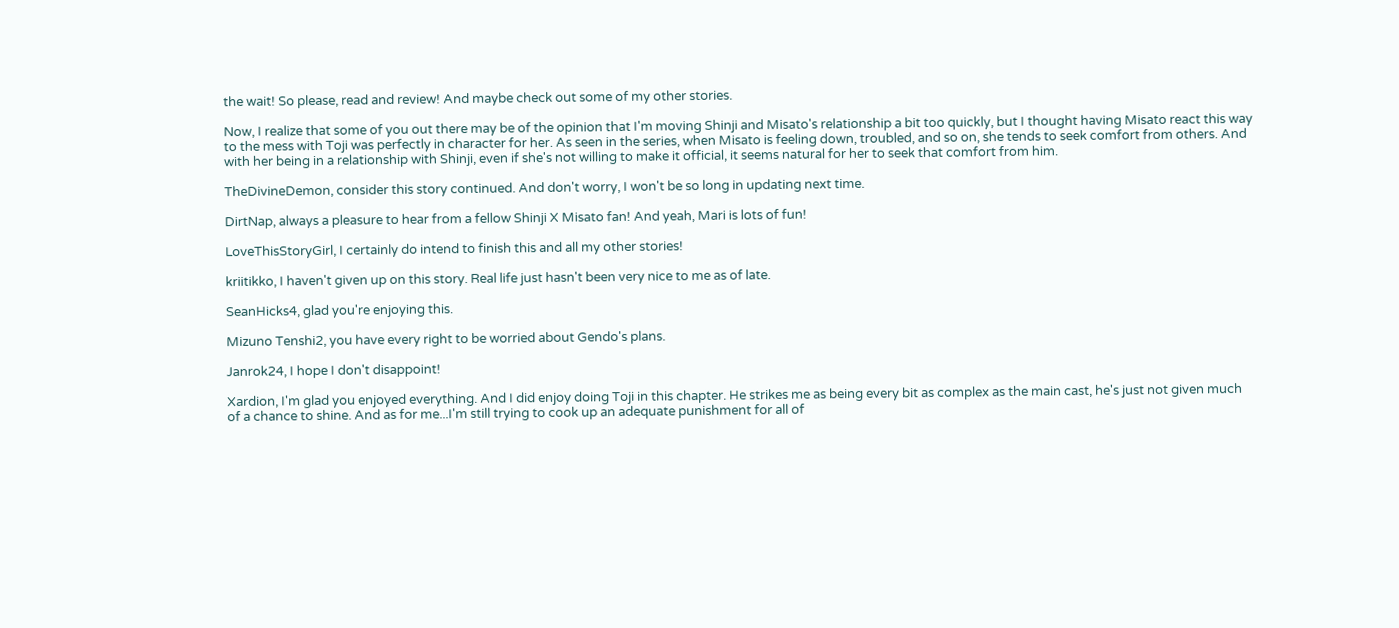the wait! So please, read and review! And maybe check out some of my other stories.

Now, I realize that some of you out there may be of the opinion that I'm moving Shinji and Misato's relationship a bit too quickly, but I thought having Misato react this way to the mess with Toji was perfectly in character for her. As seen in the series, when Misato is feeling down, troubled, and so on, she tends to seek comfort from others. And with her being in a relationship with Shinji, even if she's not willing to make it official, it seems natural for her to seek that comfort from him.

TheDivineDemon, consider this story continued. And don't worry, I won't be so long in updating next time.

DirtNap, always a pleasure to hear from a fellow Shinji X Misato fan! And yeah, Mari is lots of fun!

LoveThisStoryGirl, I certainly do intend to finish this and all my other stories!

kriitikko, I haven't given up on this story. Real life just hasn't been very nice to me as of late.

SeanHicks4, glad you're enjoying this.

Mizuno Tenshi2, you have every right to be worried about Gendo's plans.

Janrok24, I hope I don't disappoint!

Xardion, I'm glad you enjoyed everything. And I did enjoy doing Toji in this chapter. He strikes me as being every bit as complex as the main cast, he's just not given much of a chance to shine. And as for me...I'm still trying to cook up an adequate punishment for all of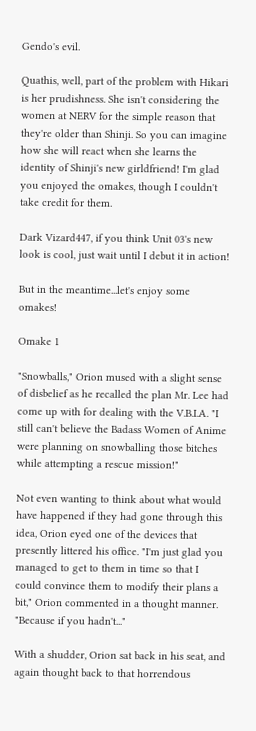Gendo's evil.

Quathis, well, part of the problem with Hikari is her prudishness. She isn't considering the women at NERV for the simple reason that they're older than Shinji. So you can imagine how she will react when she learns the identity of Shinji's new girldfriend! I'm glad you enjoyed the omakes, though I couldn't take credit for them.

Dark Vizard447, if you think Unit 03's new look is cool, just wait until I debut it in action!

But in the meantime...let's enjoy some omakes!

Omake 1

"Snowballs," Orion mused with a slight sense of disbelief as he recalled the plan Mr. Lee had come up with for dealing with the V.B.I.A. "I still can't believe the Badass Women of Anime were planning on snowballing those bitches while attempting a rescue mission!"

Not even wanting to think about what would have happened if they had gone through this idea, Orion eyed one of the devices that presently littered his office. "I'm just glad you managed to get to them in time so that I could convince them to modify their plans a bit," Orion commented in a thought manner. "Because if you hadn't..."

With a shudder, Orion sat back in his seat, and again thought back to that horrendous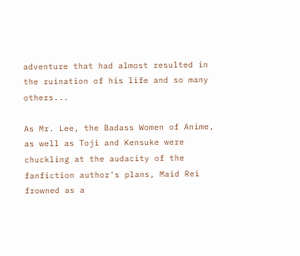adventure that had almost resulted in the ruination of his life and so many others...

As Mr. Lee, the Badass Women of Anime, as well as Toji and Kensuke were chuckling at the audacity of the fanfiction author's plans, Maid Rei frowned as a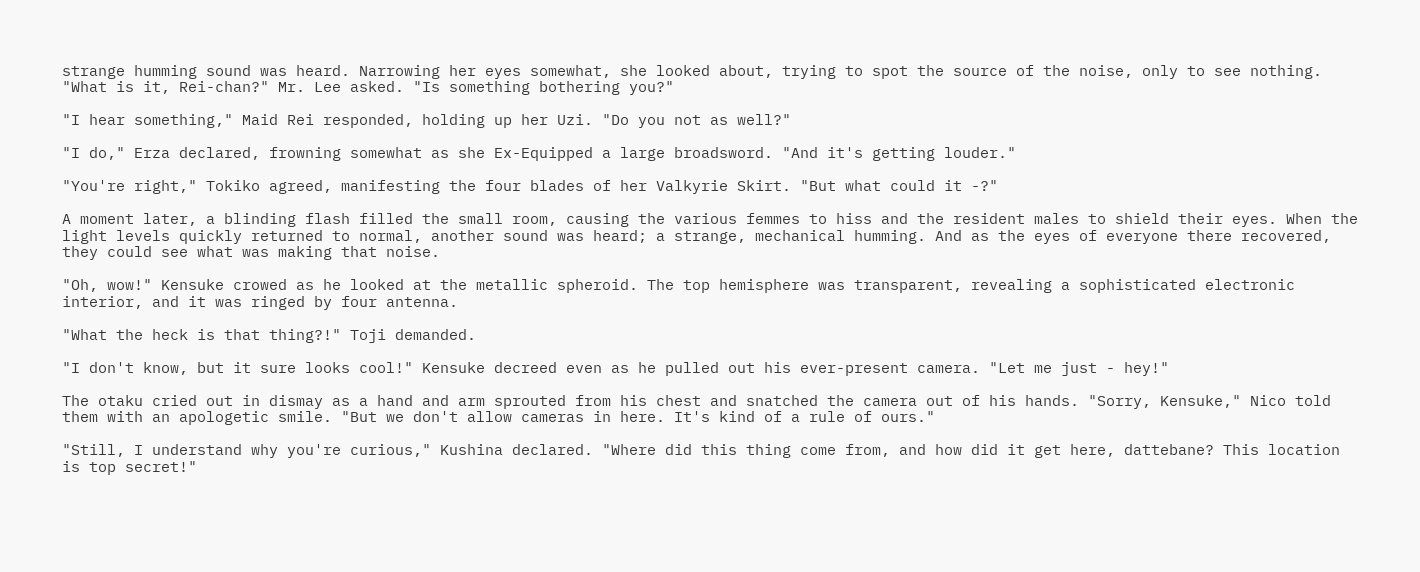strange humming sound was heard. Narrowing her eyes somewhat, she looked about, trying to spot the source of the noise, only to see nothing. "What is it, Rei-chan?" Mr. Lee asked. "Is something bothering you?"

"I hear something," Maid Rei responded, holding up her Uzi. "Do you not as well?"

"I do," Erza declared, frowning somewhat as she Ex-Equipped a large broadsword. "And it's getting louder."

"You're right," Tokiko agreed, manifesting the four blades of her Valkyrie Skirt. "But what could it -?"

A moment later, a blinding flash filled the small room, causing the various femmes to hiss and the resident males to shield their eyes. When the light levels quickly returned to normal, another sound was heard; a strange, mechanical humming. And as the eyes of everyone there recovered, they could see what was making that noise.

"Oh, wow!" Kensuke crowed as he looked at the metallic spheroid. The top hemisphere was transparent, revealing a sophisticated electronic interior, and it was ringed by four antenna.

"What the heck is that thing?!" Toji demanded.

"I don't know, but it sure looks cool!" Kensuke decreed even as he pulled out his ever-present camera. "Let me just - hey!"

The otaku cried out in dismay as a hand and arm sprouted from his chest and snatched the camera out of his hands. "Sorry, Kensuke," Nico told them with an apologetic smile. "But we don't allow cameras in here. It's kind of a rule of ours."

"Still, I understand why you're curious," Kushina declared. "Where did this thing come from, and how did it get here, dattebane? This location is top secret!"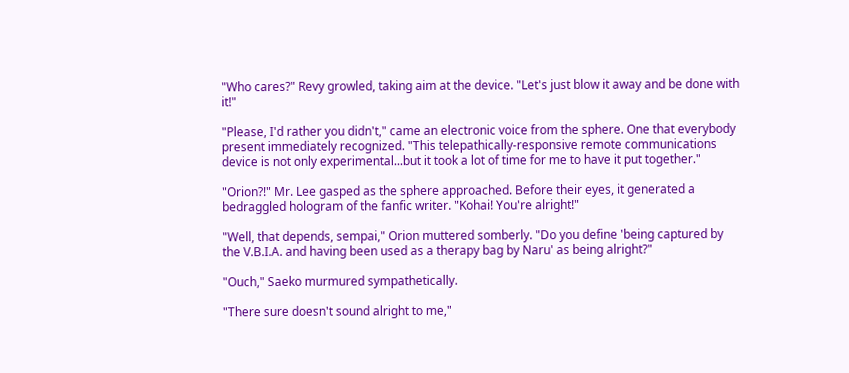"Who cares?" Revy growled, taking aim at the device. "Let's just blow it away and be done with it!"

"Please, I'd rather you didn't," came an electronic voice from the sphere. One that everybody present immediately recognized. "This telepathically-responsive remote communications device is not only experimental...but it took a lot of time for me to have it put together."

"Orion?!" Mr. Lee gasped as the sphere approached. Before their eyes, it generated a bedraggled hologram of the fanfic writer. "Kohai! You're alright!"

"Well, that depends, sempai," Orion muttered somberly. "Do you define 'being captured by the V.B.I.A. and having been used as a therapy bag by Naru' as being alright?"

"Ouch," Saeko murmured sympathetically.

"There sure doesn't sound alright to me,"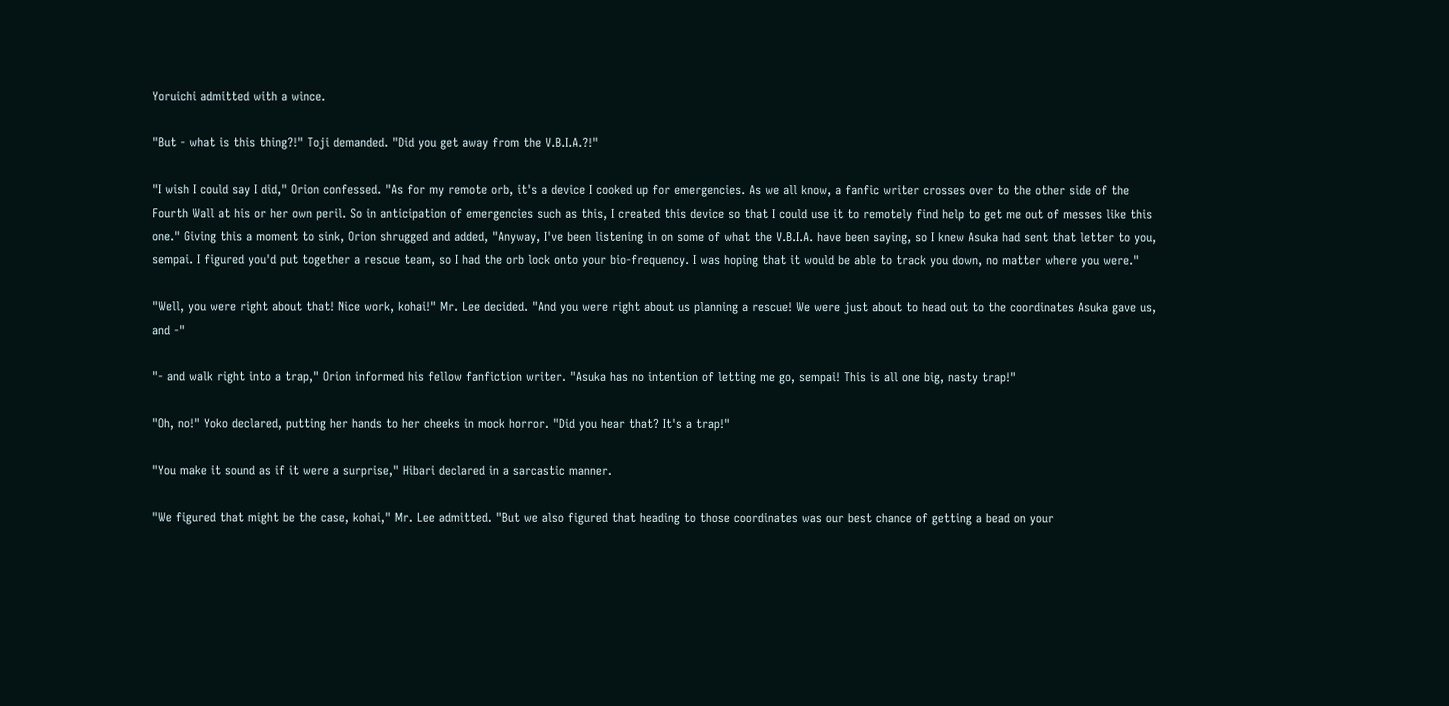Yoruichi admitted with a wince.

"But - what is this thing?!" Toji demanded. "Did you get away from the V.B.I.A.?!"

"I wish I could say I did," Orion confessed. "As for my remote orb, it's a device I cooked up for emergencies. As we all know, a fanfic writer crosses over to the other side of the Fourth Wall at his or her own peril. So in anticipation of emergencies such as this, I created this device so that I could use it to remotely find help to get me out of messes like this one." Giving this a moment to sink, Orion shrugged and added, "Anyway, I've been listening in on some of what the V.B.I.A. have been saying, so I knew Asuka had sent that letter to you, sempai. I figured you'd put together a rescue team, so I had the orb lock onto your bio-frequency. I was hoping that it would be able to track you down, no matter where you were."

"Well, you were right about that! Nice work, kohai!" Mr. Lee decided. "And you were right about us planning a rescue! We were just about to head out to the coordinates Asuka gave us, and -"

"- and walk right into a trap," Orion informed his fellow fanfiction writer. "Asuka has no intention of letting me go, sempai! This is all one big, nasty trap!"

"Oh, no!" Yoko declared, putting her hands to her cheeks in mock horror. "Did you hear that? It's a trap!"

"You make it sound as if it were a surprise," Hibari declared in a sarcastic manner.

"We figured that might be the case, kohai," Mr. Lee admitted. "But we also figured that heading to those coordinates was our best chance of getting a bead on your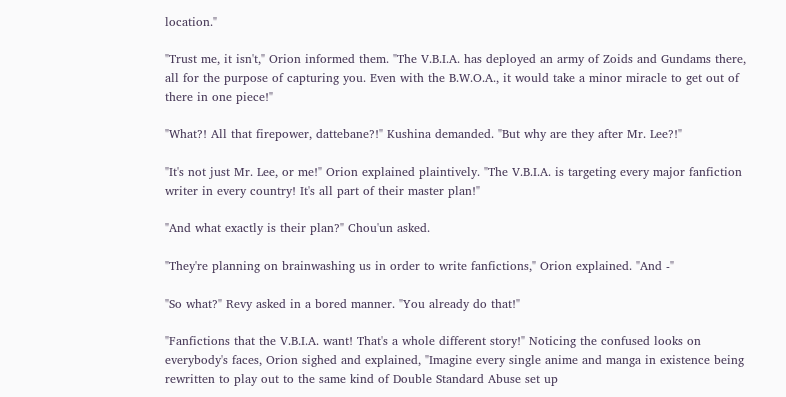location."

"Trust me, it isn't," Orion informed them. "The V.B.I.A. has deployed an army of Zoids and Gundams there, all for the purpose of capturing you. Even with the B.W.O.A., it would take a minor miracle to get out of there in one piece!"

"What?! All that firepower, dattebane?!" Kushina demanded. "But why are they after Mr. Lee?!"

"It's not just Mr. Lee, or me!" Orion explained plaintively. "The V.B.I.A. is targeting every major fanfiction writer in every country! It's all part of their master plan!"

"And what exactly is their plan?" Chou'un asked.

"They're planning on brainwashing us in order to write fanfictions," Orion explained. "And -"

"So what?" Revy asked in a bored manner. "You already do that!"

"Fanfictions that the V.B.I.A. want! That's a whole different story!" Noticing the confused looks on everybody's faces, Orion sighed and explained, "Imagine every single anime and manga in existence being rewritten to play out to the same kind of Double Standard Abuse set up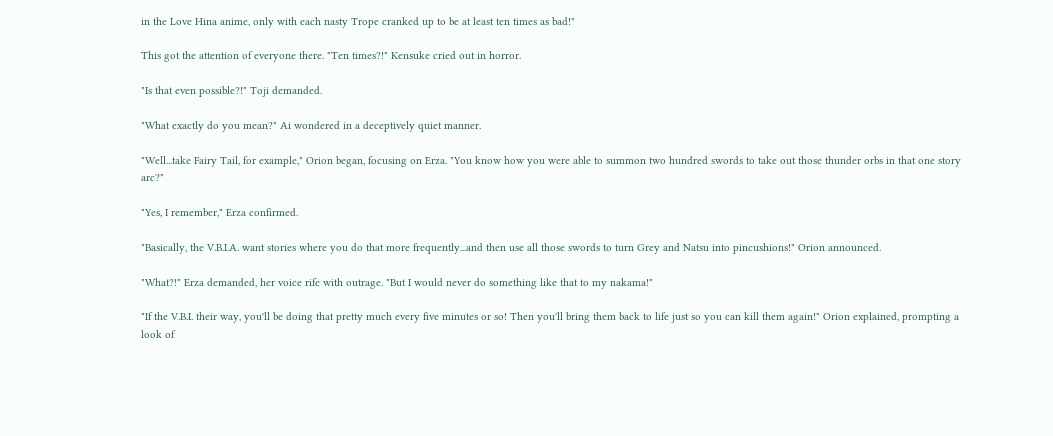in the Love Hina anime, only with each nasty Trope cranked up to be at least ten times as bad!"

This got the attention of everyone there. "Ten times?!" Kensuke cried out in horror.

"Is that even possible?!" Toji demanded.

"What exactly do you mean?" Ai wondered in a deceptively quiet manner.

"Well...take Fairy Tail, for example," Orion began, focusing on Erza. "You know how you were able to summon two hundred swords to take out those thunder orbs in that one story arc?"

"Yes, I remember," Erza confirmed.

"Basically, the V.B.I.A. want stories where you do that more frequently...and then use all those swords to turn Grey and Natsu into pincushions!" Orion announced.

"What?!" Erza demanded, her voice rife with outrage. "But I would never do something like that to my nakama!"

"If the V.B.I. their way, you'll be doing that pretty much every five minutes or so! Then you'll bring them back to life just so you can kill them again!" Orion explained, prompting a look of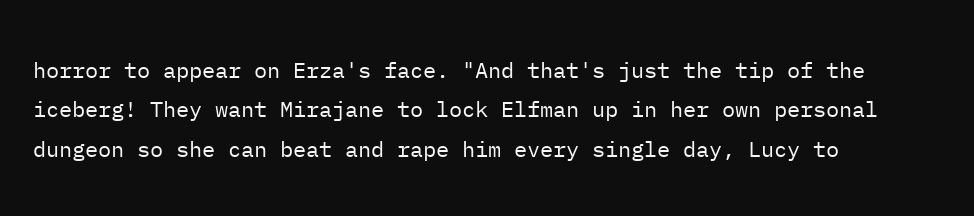horror to appear on Erza's face. "And that's just the tip of the iceberg! They want Mirajane to lock Elfman up in her own personal dungeon so she can beat and rape him every single day, Lucy to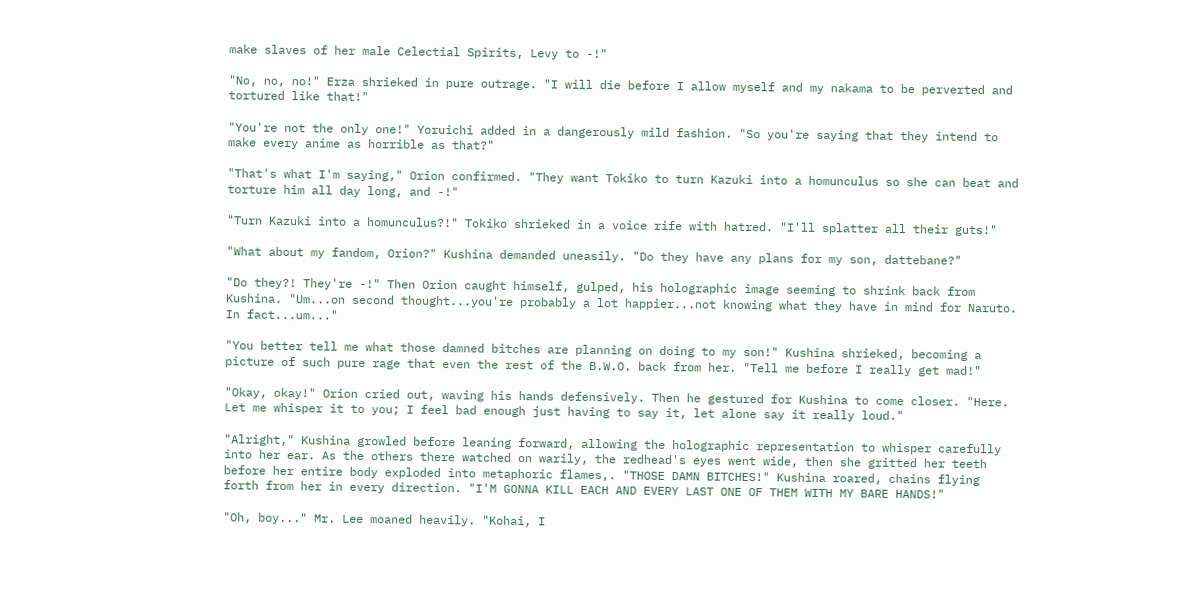make slaves of her male Celectial Spirits, Levy to -!"

"No, no, no!" Erza shrieked in pure outrage. "I will die before I allow myself and my nakama to be perverted and tortured like that!"

"You're not the only one!" Yoruichi added in a dangerously mild fashion. "So you're saying that they intend to make every anime as horrible as that?"

"That's what I'm saying," Orion confirmed. "They want Tokiko to turn Kazuki into a homunculus so she can beat and torture him all day long, and -!"

"Turn Kazuki into a homunculus?!" Tokiko shrieked in a voice rife with hatred. "I'll splatter all their guts!"

"What about my fandom, Orion?" Kushina demanded uneasily. "Do they have any plans for my son, dattebane?"

"Do they?! They're -!" Then Orion caught himself, gulped, his holographic image seeming to shrink back from Kushina. "Um...on second thought...you're probably a lot happier...not knowing what they have in mind for Naruto. In fact...um..."

"You better tell me what those damned bitches are planning on doing to my son!" Kushina shrieked, becoming a picture of such pure rage that even the rest of the B.W.O. back from her. "Tell me before I really get mad!"

"Okay, okay!" Orion cried out, waving his hands defensively. Then he gestured for Kushina to come closer. "Here. Let me whisper it to you; I feel bad enough just having to say it, let alone say it really loud."

"Alright," Kushina growled before leaning forward, allowing the holographic representation to whisper carefully into her ear. As the others there watched on warily, the redhead's eyes went wide, then she gritted her teeth before her entire body exploded into metaphoric flames,. "THOSE DAMN BITCHES!" Kushina roared, chains flying forth from her in every direction. "I'M GONNA KILL EACH AND EVERY LAST ONE OF THEM WITH MY BARE HANDS!"

"Oh, boy..." Mr. Lee moaned heavily. "Kohai, I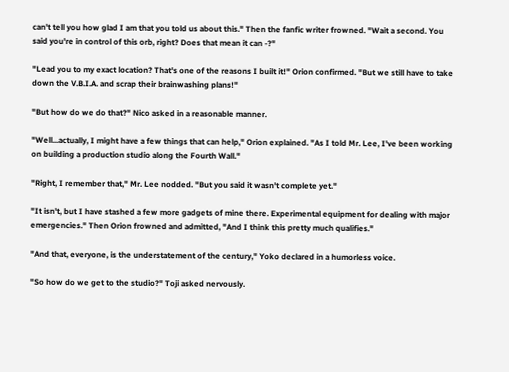can't tell you how glad I am that you told us about this." Then the fanfic writer frowned. "Wait a second. You said you're in control of this orb, right? Does that mean it can -?"

"Lead you to my exact location? That's one of the reasons I built it!" Orion confirmed. "But we still have to take down the V.B.I.A. and scrap their brainwashing plans!"

"But how do we do that?" Nico asked in a reasonable manner.

"Well...actually, I might have a few things that can help," Orion explained. "As I told Mr. Lee, I've been working on building a production studio along the Fourth Wall."

"Right, I remember that," Mr. Lee nodded. "But you said it wasn't complete yet."

"It isn't, but I have stashed a few more gadgets of mine there. Experimental equipment for dealing with major emergencies." Then Orion frowned and admitted, "And I think this pretty much qualifies."

"And that, everyone, is the understatement of the century," Yoko declared in a humorless voice.

"So how do we get to the studio?" Toji asked nervously.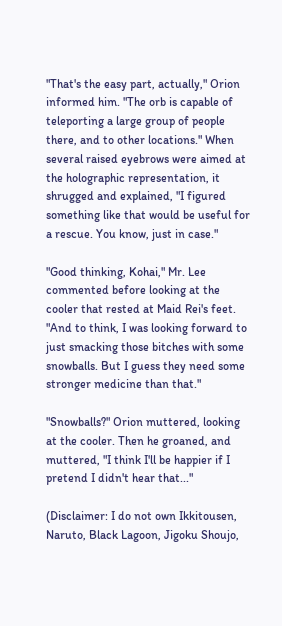"That's the easy part, actually," Orion informed him. "The orb is capable of teleporting a large group of people there, and to other locations." When several raised eyebrows were aimed at the holographic representation, it shrugged and explained, "I figured something like that would be useful for a rescue. You know, just in case."

"Good thinking, Kohai," Mr. Lee commented before looking at the cooler that rested at Maid Rei's feet. "And to think, I was looking forward to just smacking those bitches with some snowballs. But I guess they need some stronger medicine than that."

"Snowballs?" Orion muttered, looking at the cooler. Then he groaned, and muttered, "I think I'll be happier if I pretend I didn't hear that..."

(Disclaimer: I do not own Ikkitousen, Naruto, Black Lagoon, Jigoku Shoujo,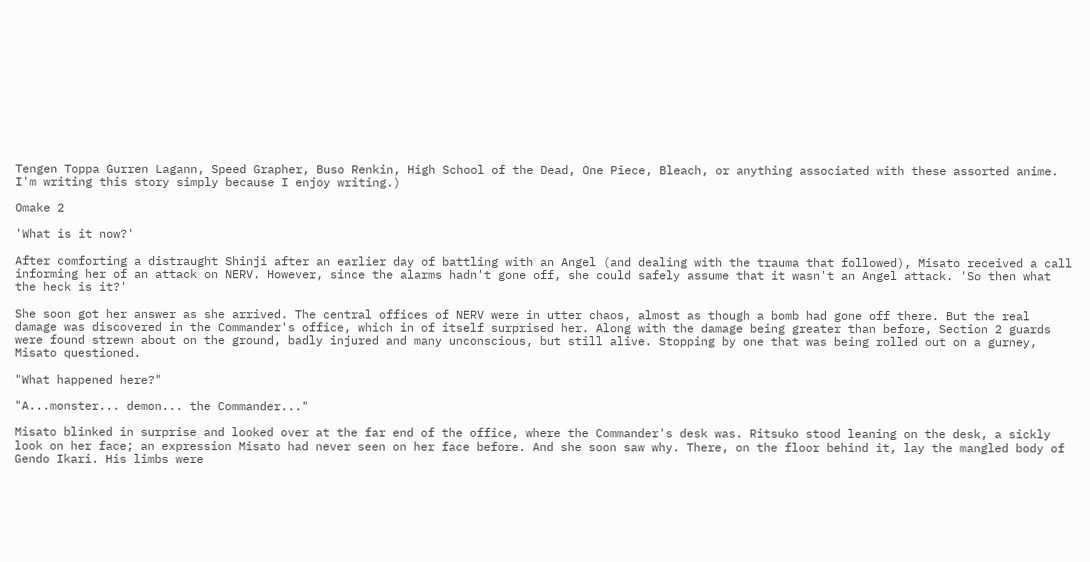Tengen Toppa Gurren Lagann, Speed Grapher, Buso Renkin, High School of the Dead, One Piece, Bleach, or anything associated with these assorted anime. I'm writing this story simply because I enjoy writing.)

Omake 2

'What is it now?'

After comforting a distraught Shinji after an earlier day of battling with an Angel (and dealing with the trauma that followed), Misato received a call informing her of an attack on NERV. However, since the alarms hadn't gone off, she could safely assume that it wasn't an Angel attack. 'So then what the heck is it?'

She soon got her answer as she arrived. The central offices of NERV were in utter chaos, almost as though a bomb had gone off there. But the real damage was discovered in the Commander's office, which in of itself surprised her. Along with the damage being greater than before, Section 2 guards were found strewn about on the ground, badly injured and many unconscious, but still alive. Stopping by one that was being rolled out on a gurney, Misato questioned.

"What happened here?"

"A...monster... demon... the Commander..."

Misato blinked in surprise and looked over at the far end of the office, where the Commander's desk was. Ritsuko stood leaning on the desk, a sickly look on her face; an expression Misato had never seen on her face before. And she soon saw why. There, on the floor behind it, lay the mangled body of Gendo Ikari. His limbs were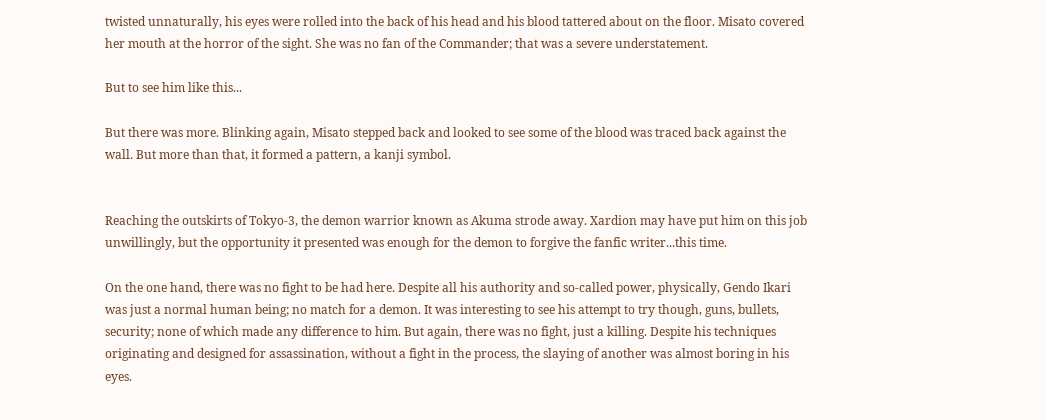twisted unnaturally, his eyes were rolled into the back of his head and his blood tattered about on the floor. Misato covered her mouth at the horror of the sight. She was no fan of the Commander; that was a severe understatement.

But to see him like this...

But there was more. Blinking again, Misato stepped back and looked to see some of the blood was traced back against the wall. But more than that, it formed a pattern, a kanji symbol.


Reaching the outskirts of Tokyo-3, the demon warrior known as Akuma strode away. Xardion may have put him on this job unwillingly, but the opportunity it presented was enough for the demon to forgive the fanfic writer...this time.

On the one hand, there was no fight to be had here. Despite all his authority and so-called power, physically, Gendo Ikari was just a normal human being; no match for a demon. It was interesting to see his attempt to try though, guns, bullets, security; none of which made any difference to him. But again, there was no fight, just a killing. Despite his techniques originating and designed for assassination, without a fight in the process, the slaying of another was almost boring in his eyes.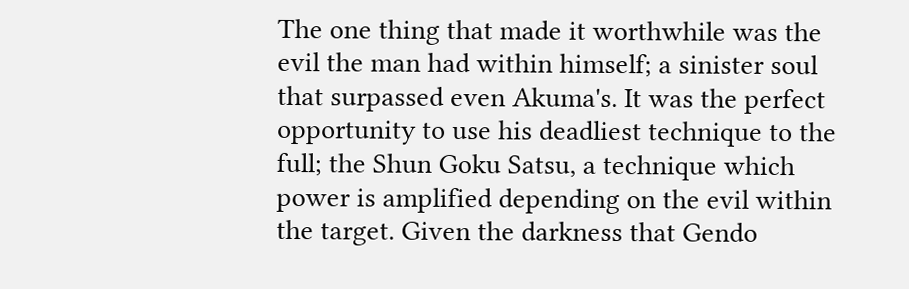The one thing that made it worthwhile was the evil the man had within himself; a sinister soul that surpassed even Akuma's. It was the perfect opportunity to use his deadliest technique to the full; the Shun Goku Satsu, a technique which power is amplified depending on the evil within the target. Given the darkness that Gendo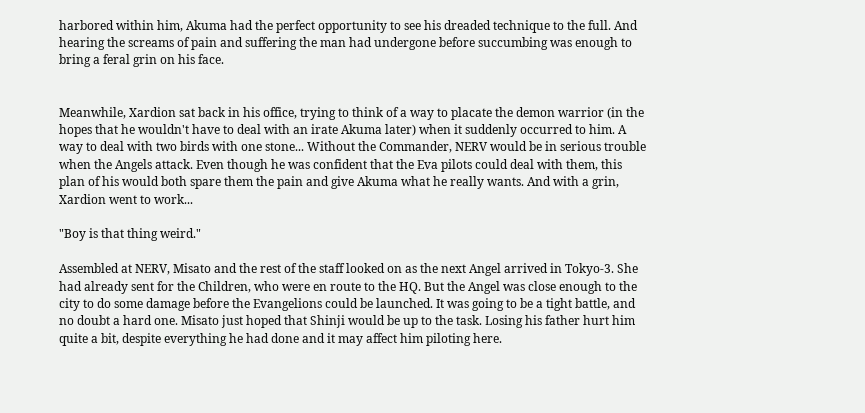harbored within him, Akuma had the perfect opportunity to see his dreaded technique to the full. And hearing the screams of pain and suffering the man had undergone before succumbing was enough to bring a feral grin on his face.


Meanwhile, Xardion sat back in his office, trying to think of a way to placate the demon warrior (in the hopes that he wouldn't have to deal with an irate Akuma later) when it suddenly occurred to him. A way to deal with two birds with one stone... Without the Commander, NERV would be in serious trouble when the Angels attack. Even though he was confident that the Eva pilots could deal with them, this plan of his would both spare them the pain and give Akuma what he really wants. And with a grin, Xardion went to work...

"Boy is that thing weird."

Assembled at NERV, Misato and the rest of the staff looked on as the next Angel arrived in Tokyo-3. She had already sent for the Children, who were en route to the HQ. But the Angel was close enough to the city to do some damage before the Evangelions could be launched. It was going to be a tight battle, and no doubt a hard one. Misato just hoped that Shinji would be up to the task. Losing his father hurt him quite a bit, despite everything he had done and it may affect him piloting here.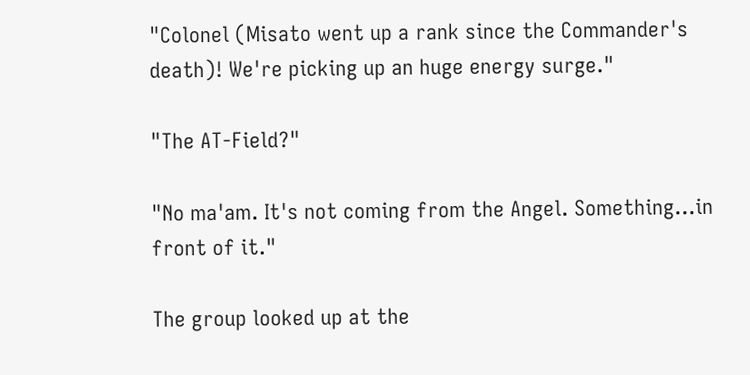"Colonel (Misato went up a rank since the Commander's death)! We're picking up an huge energy surge."

"The AT-Field?"

"No ma'am. It's not coming from the Angel. Something...in front of it."

The group looked up at the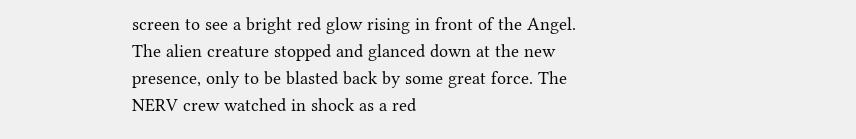screen to see a bright red glow rising in front of the Angel. The alien creature stopped and glanced down at the new presence, only to be blasted back by some great force. The NERV crew watched in shock as a red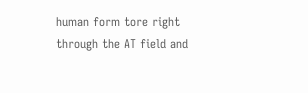human form tore right through the AT field and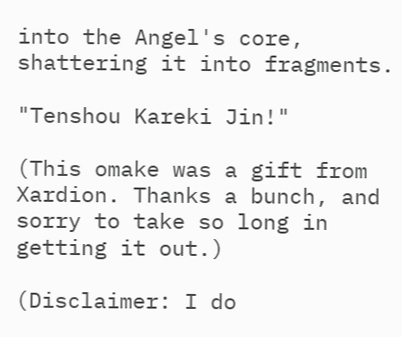into the Angel's core, shattering it into fragments.

"Tenshou Kareki Jin!"

(This omake was a gift from Xardion. Thanks a bunch, and sorry to take so long in getting it out.)

(Disclaimer: I do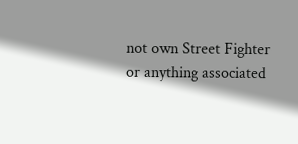not own Street Fighter or anything associated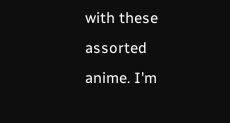with these assorted anime. I'm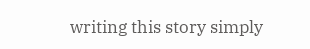writing this story simply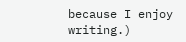because I enjoy writing.)